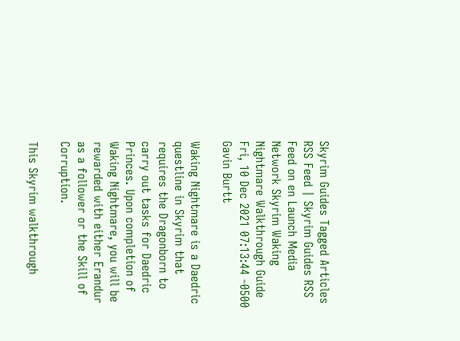Skyrim Guides Tagged Articles RSS Feed | Skyrim Guides RSS Feed on en Launch Media Network Skyrim Waking Nightmare Walkthrough Guide Fri, 10 Dec 2021 07:13:44 -0500 Gavin Burtt

Waking Nightmare is a Daedric questline in Skyrim that requires the Dragonborn to carry out tasks for Daedric Princes. Upon completion of Waking Nightmare, you will be rewarded with either Erandur as a follower or the Skill of Corruption.

This Skyrim walkthrough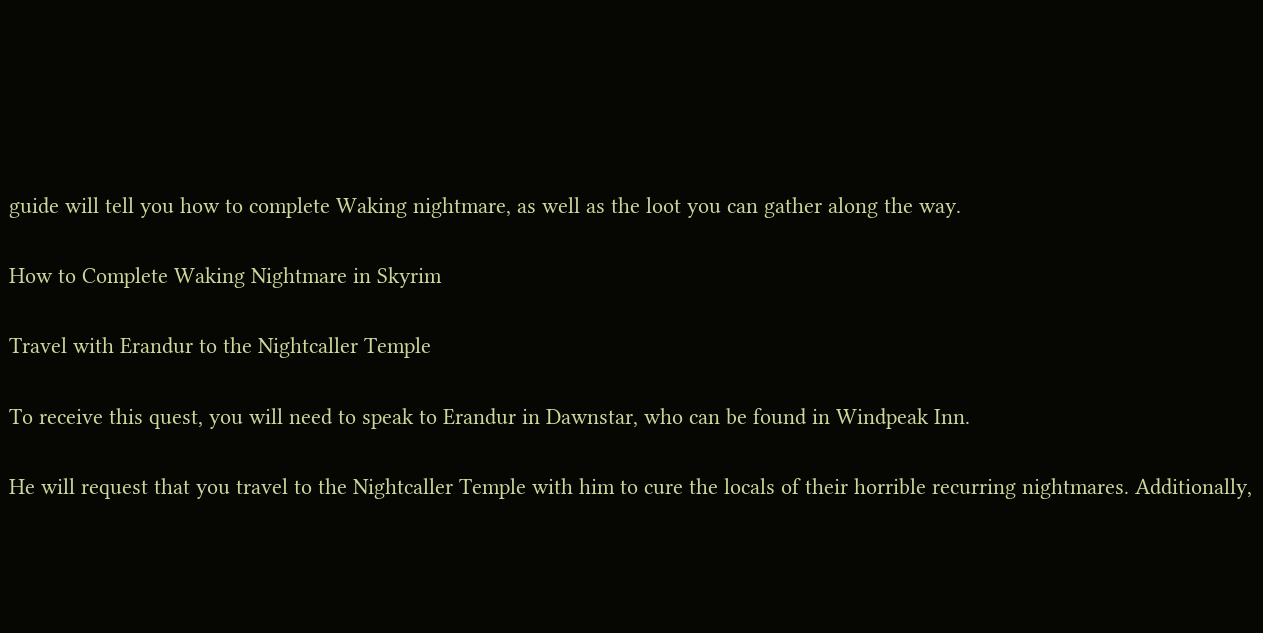guide will tell you how to complete Waking nightmare, as well as the loot you can gather along the way.

How to Complete Waking Nightmare in Skyrim

Travel with Erandur to the Nightcaller Temple

To receive this quest, you will need to speak to Erandur in Dawnstar, who can be found in Windpeak Inn.

He will request that you travel to the Nightcaller Temple with him to cure the locals of their horrible recurring nightmares. Additionally,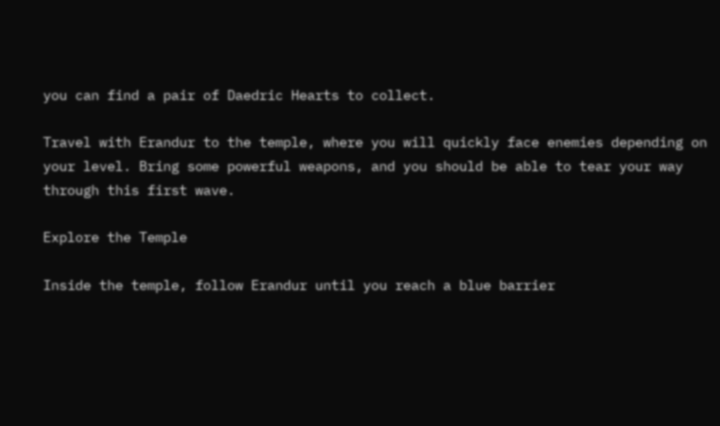you can find a pair of Daedric Hearts to collect.

Travel with Erandur to the temple, where you will quickly face enemies depending on your level. Bring some powerful weapons, and you should be able to tear your way through this first wave.

Explore the Temple

Inside the temple, follow Erandur until you reach a blue barrier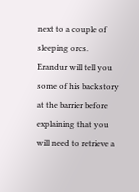next to a couple of sleeping orcs. Erandur will tell you some of his backstory at the barrier before explaining that you will need to retrieve a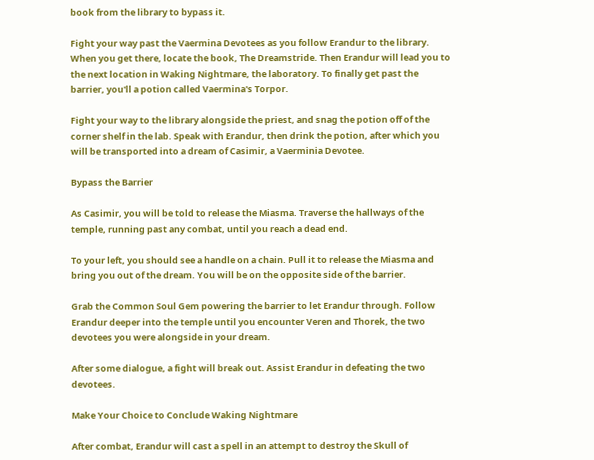book from the library to bypass it.

Fight your way past the Vaermina Devotees as you follow Erandur to the library. When you get there, locate the book, The Dreamstride. Then Erandur will lead you to the next location in Waking Nightmare, the laboratory. To finally get past the barrier, you'll a potion called Vaermina's Torpor.

Fight your way to the library alongside the priest, and snag the potion off of the corner shelf in the lab. Speak with Erandur, then drink the potion, after which you will be transported into a dream of Casimir, a Vaerminia Devotee.

Bypass the Barrier

As Casimir, you will be told to release the Miasma. Traverse the hallways of the temple, running past any combat, until you reach a dead end.

To your left, you should see a handle on a chain. Pull it to release the Miasma and bring you out of the dream. You will be on the opposite side of the barrier.

Grab the Common Soul Gem powering the barrier to let Erandur through. Follow Erandur deeper into the temple until you encounter Veren and Thorek, the two devotees you were alongside in your dream.

After some dialogue, a fight will break out. Assist Erandur in defeating the two devotees.

Make Your Choice to Conclude Waking Nightmare

After combat, Erandur will cast a spell in an attempt to destroy the Skull of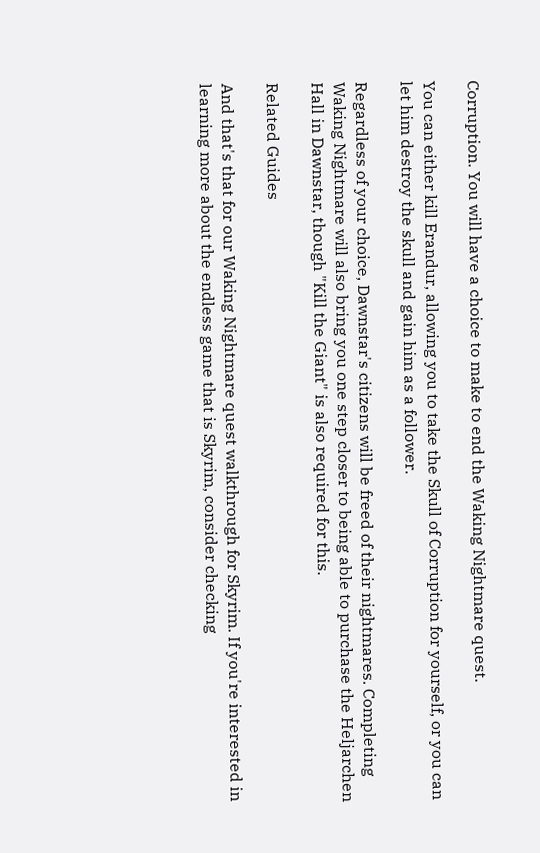Corruption. You will have a choice to make to end the Waking Nightmare quest.

You can either kill Erandur, allowing you to take the Skull of Corruption for yourself, or you can let him destroy the skull and gain him as a follower.

Regardless of your choice, Dawnstar's citizens will be freed of their nightmares. Completing Waking Nightmare will also bring you one step closer to being able to purchase the Heljarchen Hall in Dawnstar, though "Kill the Giant" is also required for this.

Related Guides

And that's that for our Waking Nightmare quest walkthrough for Skyrim. If you're interested in learning more about the endless game that is Skyrim, consider checking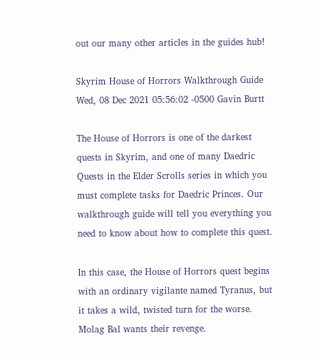out our many other articles in the guides hub!

Skyrim House of Horrors Walkthrough Guide Wed, 08 Dec 2021 05:56:02 -0500 Gavin Burtt

The House of Horrors is one of the darkest quests in Skyrim, and one of many Daedric Quests in the Elder Scrolls series in which you must complete tasks for Daedric Princes. Our walkthrough guide will tell you everything you need to know about how to complete this quest.

In this case, the House of Horrors quest begins with an ordinary vigilante named Tyranus, but it takes a wild, twisted turn for the worse. Molag Bal wants their revenge.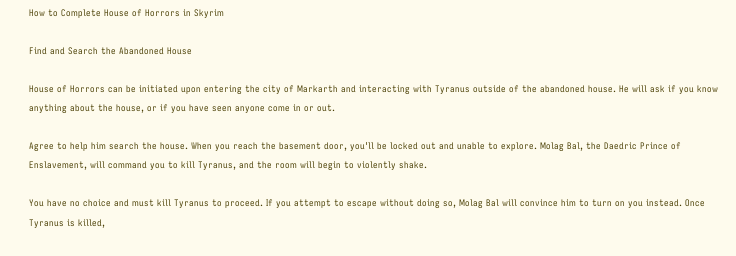How to Complete House of Horrors in Skyrim

Find and Search the Abandoned House

House of Horrors can be initiated upon entering the city of Markarth and interacting with Tyranus outside of the abandoned house. He will ask if you know anything about the house, or if you have seen anyone come in or out.

Agree to help him search the house. When you reach the basement door, you'll be locked out and unable to explore. Molag Bal, the Daedric Prince of Enslavement, will command you to kill Tyranus, and the room will begin to violently shake.

You have no choice and must kill Tyranus to proceed. If you attempt to escape without doing so, Molag Bal will convince him to turn on you instead. Once Tyranus is killed,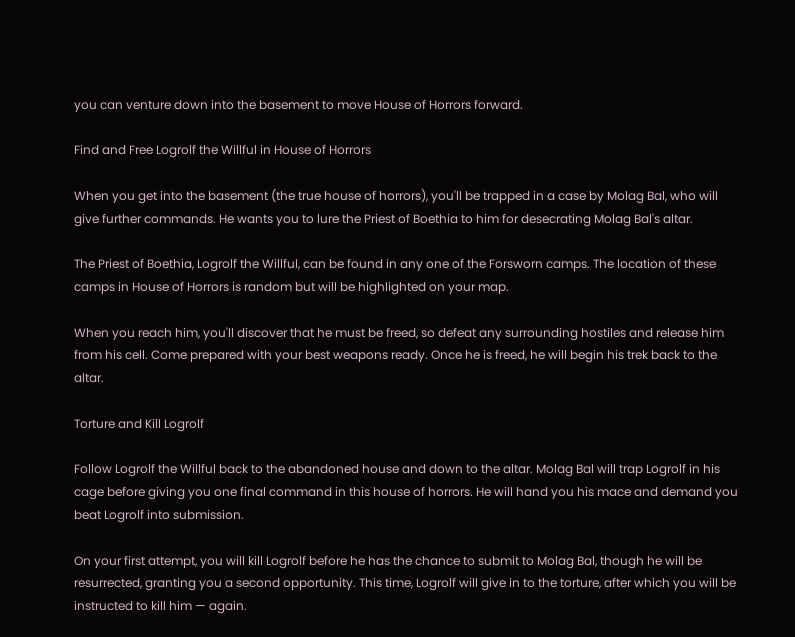you can venture down into the basement to move House of Horrors forward.

Find and Free Logrolf the Willful in House of Horrors

When you get into the basement (the true house of horrors), you'll be trapped in a case by Molag Bal, who will give further commands. He wants you to lure the Priest of Boethia to him for desecrating Molag Bal's altar.

The Priest of Boethia, Logrolf the Willful, can be found in any one of the Forsworn camps. The location of these camps in House of Horrors is random but will be highlighted on your map.

When you reach him, you'll discover that he must be freed, so defeat any surrounding hostiles and release him from his cell. Come prepared with your best weapons ready. Once he is freed, he will begin his trek back to the altar.

Torture and Kill Logrolf

Follow Logrolf the Willful back to the abandoned house and down to the altar. Molag Bal will trap Logrolf in his cage before giving you one final command in this house of horrors. He will hand you his mace and demand you beat Logrolf into submission.

On your first attempt, you will kill Logrolf before he has the chance to submit to Molag Bal, though he will be resurrected, granting you a second opportunity. This time, Logrolf will give in to the torture, after which you will be instructed to kill him — again.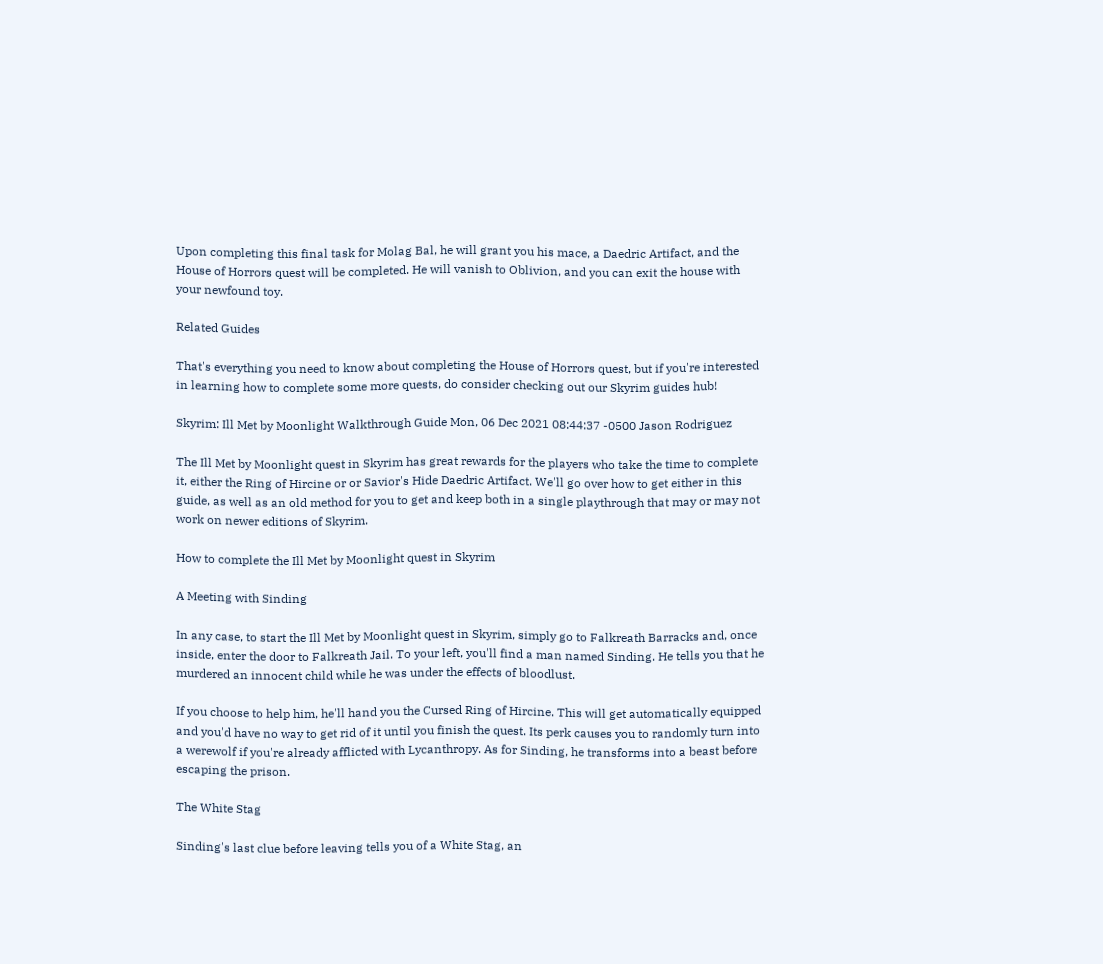Upon completing this final task for Molag Bal, he will grant you his mace, a Daedric Artifact, and the House of Horrors quest will be completed. He will vanish to Oblivion, and you can exit the house with your newfound toy.

Related Guides

That's everything you need to know about completing the House of Horrors quest, but if you're interested in learning how to complete some more quests, do consider checking out our Skyrim guides hub!

Skyrim: Ill Met by Moonlight Walkthrough Guide Mon, 06 Dec 2021 08:44:37 -0500 Jason Rodriguez

The Ill Met by Moonlight quest in Skyrim has great rewards for the players who take the time to complete it, either the Ring of Hircine or or Savior's Hide Daedric Artifact. We'll go over how to get either in this guide, as well as an old method for you to get and keep both in a single playthrough that may or may not work on newer editions of Skyrim.

How to complete the Ill Met by Moonlight quest in Skyrim

A Meeting with Sinding

In any case, to start the Ill Met by Moonlight quest in Skyrim, simply go to Falkreath Barracks and, once inside, enter the door to Falkreath Jail. To your left, you'll find a man named Sinding. He tells you that he murdered an innocent child while he was under the effects of bloodlust.

If you choose to help him, he'll hand you the Cursed Ring of Hircine. This will get automatically equipped and you'd have no way to get rid of it until you finish the quest. Its perk causes you to randomly turn into a werewolf if you're already afflicted with Lycanthropy. As for Sinding, he transforms into a beast before escaping the prison.

The White Stag

Sinding's last clue before leaving tells you of a White Stag, an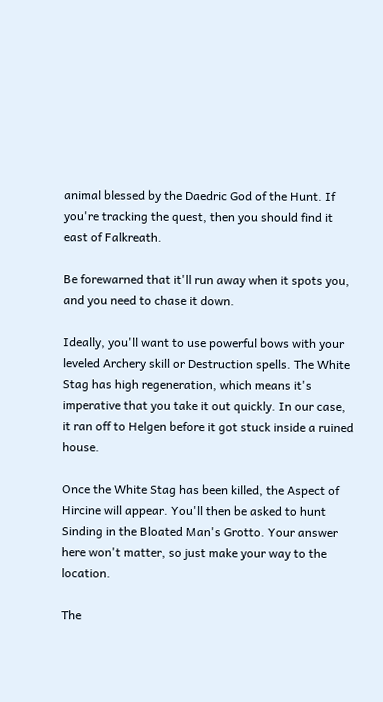animal blessed by the Daedric God of the Hunt. If you're tracking the quest, then you should find it east of Falkreath.

Be forewarned that it'll run away when it spots you, and you need to chase it down.

Ideally, you'll want to use powerful bows with your leveled Archery skill or Destruction spells. The White Stag has high regeneration, which means it's imperative that you take it out quickly. In our case, it ran off to Helgen before it got stuck inside a ruined house.

Once the White Stag has been killed, the Aspect of Hircine will appear. You'll then be asked to hunt Sinding in the Bloated Man's Grotto. Your answer here won't matter, so just make your way to the location.

The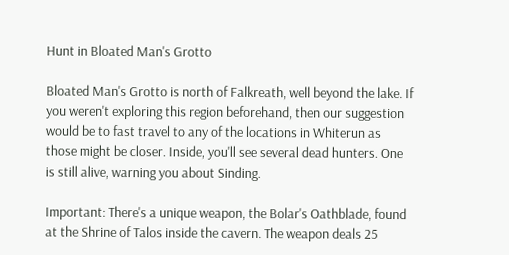Hunt in Bloated Man's Grotto

Bloated Man's Grotto is north of Falkreath, well beyond the lake. If you weren't exploring this region beforehand, then our suggestion would be to fast travel to any of the locations in Whiterun as those might be closer. Inside, you'll see several dead hunters. One is still alive, warning you about Sinding.

Important: There's a unique weapon, the Bolar's Oathblade, found at the Shrine of Talos inside the cavern. The weapon deals 25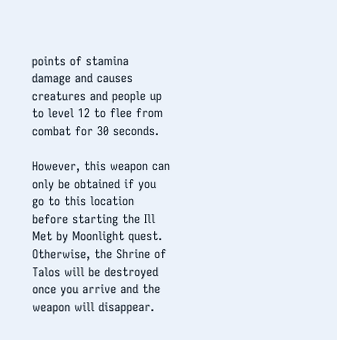points of stamina damage and causes creatures and people up to level 12 to flee from combat for 30 seconds.

However, this weapon can only be obtained if you go to this location before starting the Ill Met by Moonlight quest. Otherwise, the Shrine of Talos will be destroyed once you arrive and the weapon will disappear.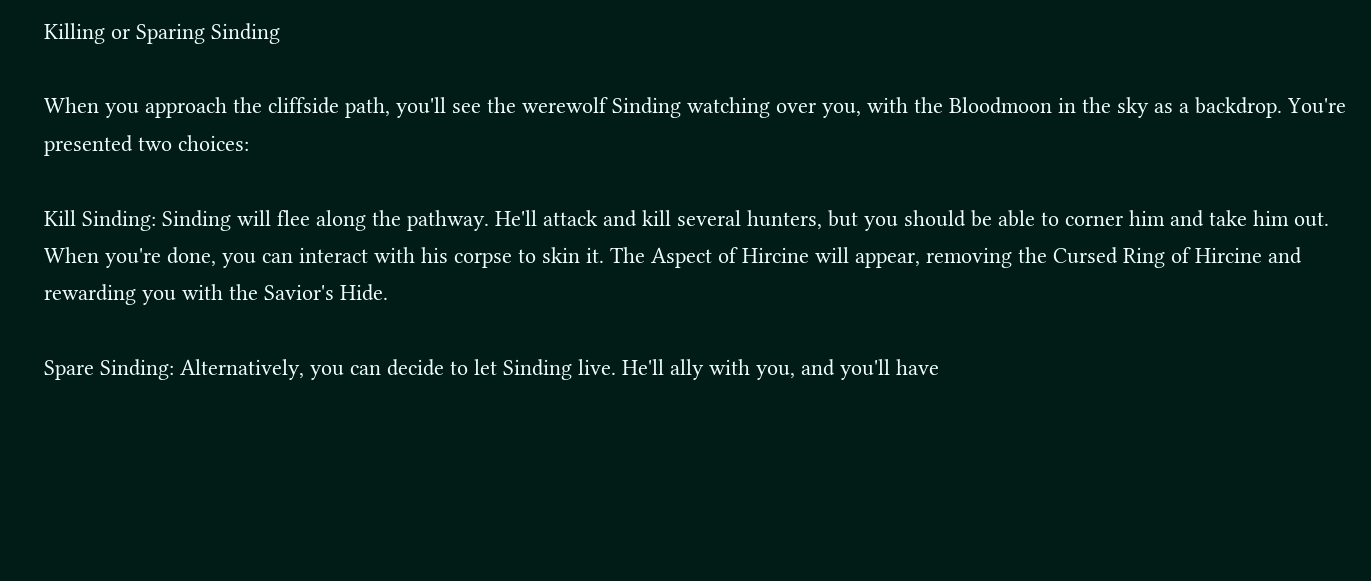Killing or Sparing Sinding

When you approach the cliffside path, you'll see the werewolf Sinding watching over you, with the Bloodmoon in the sky as a backdrop. You're presented two choices:

Kill Sinding: Sinding will flee along the pathway. He'll attack and kill several hunters, but you should be able to corner him and take him out. When you're done, you can interact with his corpse to skin it. The Aspect of Hircine will appear, removing the Cursed Ring of Hircine and rewarding you with the Savior's Hide.

Spare Sinding: Alternatively, you can decide to let Sinding live. He'll ally with you, and you'll have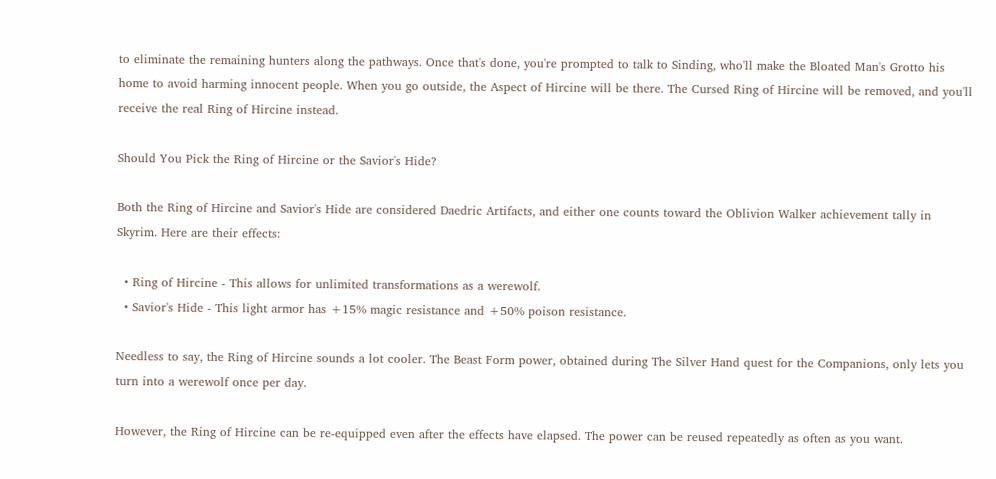to eliminate the remaining hunters along the pathways. Once that's done, you're prompted to talk to Sinding, who'll make the Bloated Man's Grotto his home to avoid harming innocent people. When you go outside, the Aspect of Hircine will be there. The Cursed Ring of Hircine will be removed, and you'll receive the real Ring of Hircine instead.

Should You Pick the Ring of Hircine or the Savior's Hide?

Both the Ring of Hircine and Savior's Hide are considered Daedric Artifacts, and either one counts toward the Oblivion Walker achievement tally in Skyrim. Here are their effects:

  • Ring of Hircine - This allows for unlimited transformations as a werewolf.
  • Savior's Hide - This light armor has +15% magic resistance and +50% poison resistance.

Needless to say, the Ring of Hircine sounds a lot cooler. The Beast Form power, obtained during The Silver Hand quest for the Companions, only lets you turn into a werewolf once per day.

However, the Ring of Hircine can be re-equipped even after the effects have elapsed. The power can be reused repeatedly as often as you want.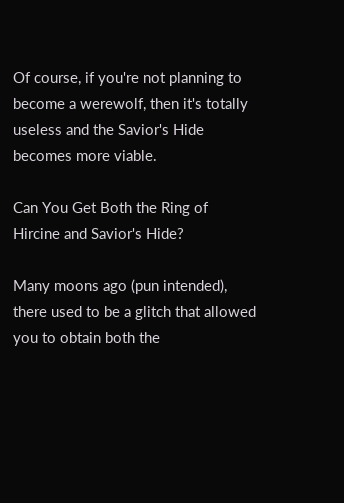Of course, if you're not planning to become a werewolf, then it's totally useless and the Savior's Hide becomes more viable.

Can You Get Both the Ring of Hircine and Savior's Hide?

Many moons ago (pun intended), there used to be a glitch that allowed you to obtain both the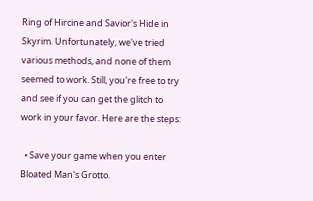Ring of Hircine and Savior's Hide in Skyrim. Unfortunately, we've tried various methods, and none of them seemed to work. Still, you're free to try and see if you can get the glitch to work in your favor. Here are the steps:

  • Save your game when you enter Bloated Man's Grotto.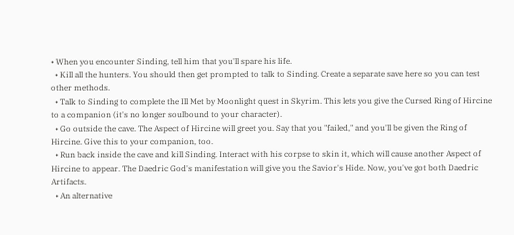• When you encounter Sinding, tell him that you'll spare his life.
  • Kill all the hunters. You should then get prompted to talk to Sinding. Create a separate save here so you can test other methods.
  • Talk to Sinding to complete the Ill Met by Moonlight quest in Skyrim. This lets you give the Cursed Ring of Hircine to a companion (it's no longer soulbound to your character).
  • Go outside the cave. The Aspect of Hircine will greet you. Say that you "failed," and you'll be given the Ring of Hircine. Give this to your companion, too.
  • Run back inside the cave and kill Sinding. Interact with his corpse to skin it, which will cause another Aspect of Hircine to appear. The Daedric God's manifestation will give you the Savior's Hide. Now, you've got both Daedric Artifacts.
  • An alternative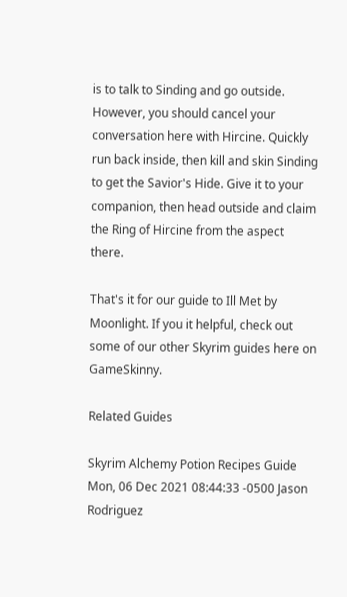is to talk to Sinding and go outside. However, you should cancel your conversation here with Hircine. Quickly run back inside, then kill and skin Sinding to get the Savior's Hide. Give it to your companion, then head outside and claim the Ring of Hircine from the aspect there.

That's it for our guide to Ill Met by Moonlight. If you it helpful, check out some of our other Skyrim guides here on GameSkinny.

Related Guides

Skyrim Alchemy Potion Recipes Guide Mon, 06 Dec 2021 08:44:33 -0500 Jason Rodriguez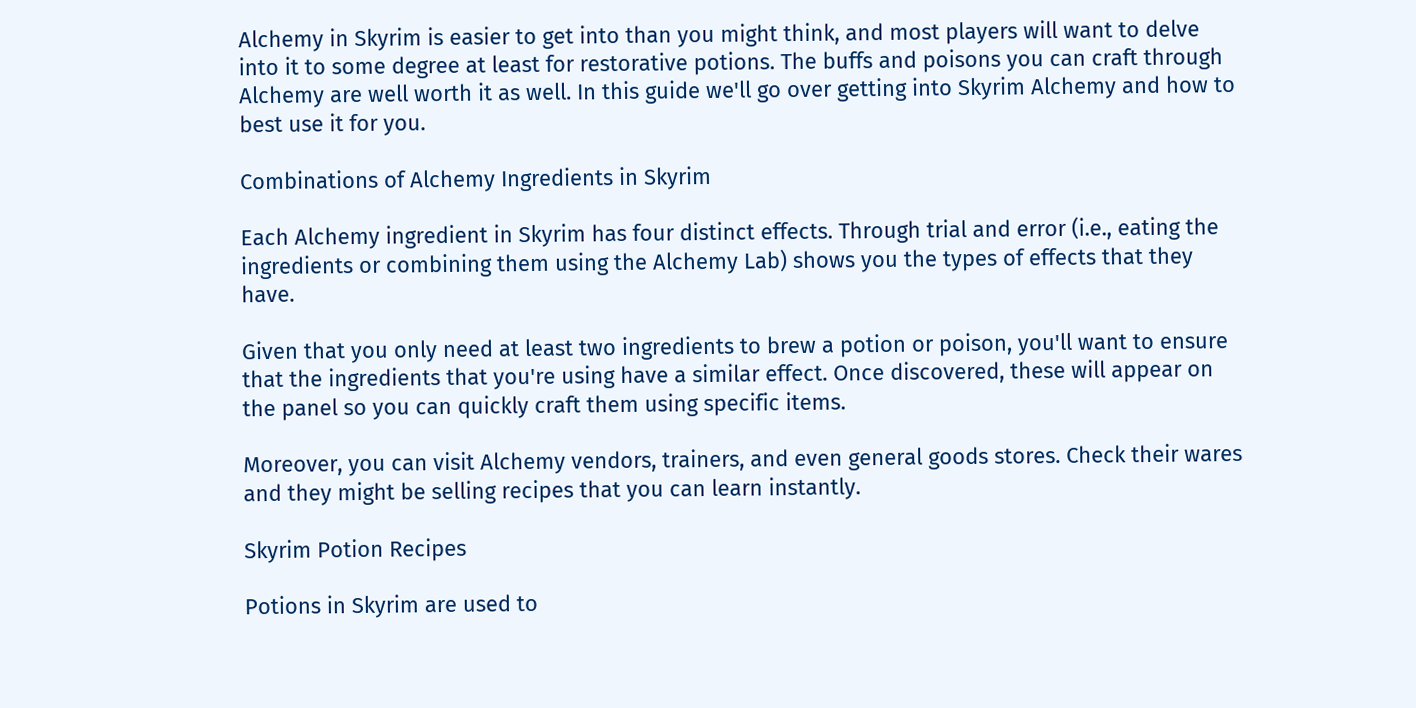Alchemy in Skyrim is easier to get into than you might think, and most players will want to delve into it to some degree at least for restorative potions. The buffs and poisons you can craft through Alchemy are well worth it as well. In this guide we'll go over getting into Skyrim Alchemy and how to best use it for you.

Combinations of Alchemy Ingredients in Skyrim

Each Alchemy ingredient in Skyrim has four distinct effects. Through trial and error (i.e., eating the ingredients or combining them using the Alchemy Lab) shows you the types of effects that they have.

Given that you only need at least two ingredients to brew a potion or poison, you'll want to ensure that the ingredients that you're using have a similar effect. Once discovered, these will appear on the panel so you can quickly craft them using specific items.

Moreover, you can visit Alchemy vendors, trainers, and even general goods stores. Check their wares and they might be selling recipes that you can learn instantly.

Skyrim Potion Recipes

Potions in Skyrim are used to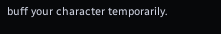buff your character temporarily.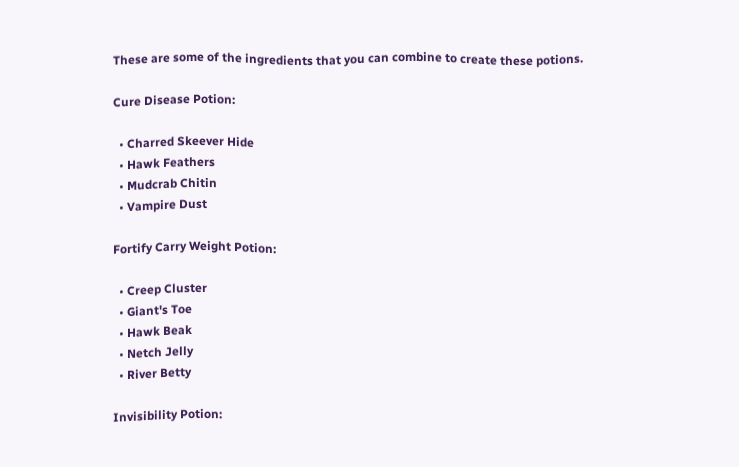These are some of the ingredients that you can combine to create these potions.

Cure Disease Potion:

  • Charred Skeever Hide
  • Hawk Feathers
  • Mudcrab Chitin
  • Vampire Dust

Fortify Carry Weight Potion:

  • Creep Cluster
  • Giant's Toe
  • Hawk Beak
  • Netch Jelly
  • River Betty

Invisibility Potion: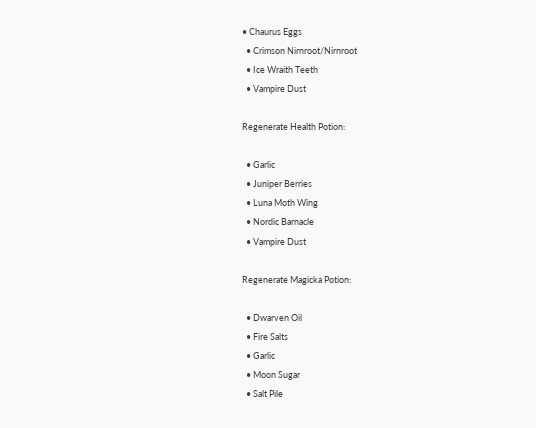• Chaurus Eggs
  • Crimson Nirnroot/Nirnroot
  • Ice Wraith Teeth
  • Vampire Dust

Regenerate Health Potion:

  • Garlic
  • Juniper Berries
  • Luna Moth Wing
  • Nordic Barnacle
  • Vampire Dust

Regenerate Magicka Potion:

  • Dwarven Oil
  • Fire Salts
  • Garlic
  • Moon Sugar
  • Salt Pile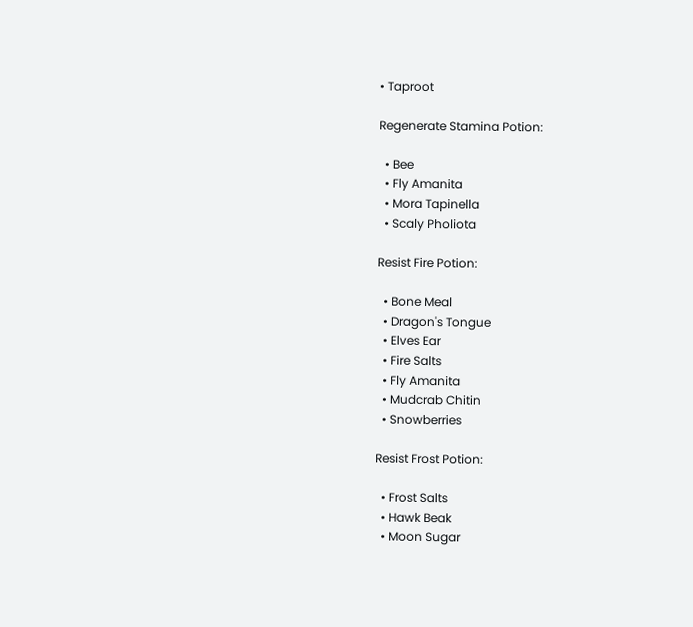• Taproot

Regenerate Stamina Potion:

  • Bee
  • Fly Amanita
  • Mora Tapinella
  • Scaly Pholiota

Resist Fire Potion:

  • Bone Meal
  • Dragon's Tongue
  • Elves Ear
  • Fire Salts
  • Fly Amanita
  • Mudcrab Chitin
  • Snowberries

Resist Frost Potion:

  • Frost Salts
  • Hawk Beak
  • Moon Sugar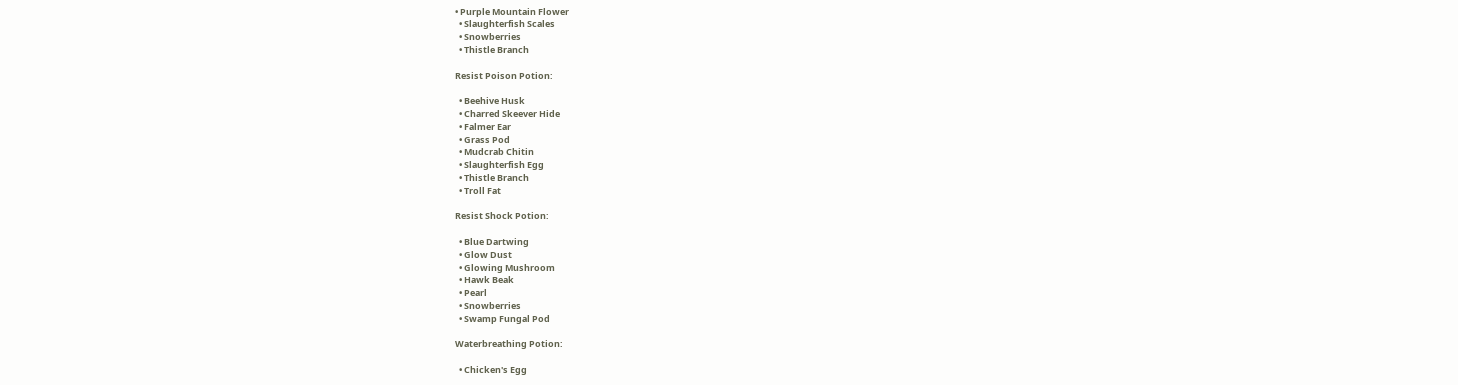• Purple Mountain Flower
  • Slaughterfish Scales
  • Snowberries
  • Thistle Branch

Resist Poison Potion:

  • Beehive Husk
  • Charred Skeever Hide
  • Falmer Ear
  • Grass Pod
  • Mudcrab Chitin
  • Slaughterfish Egg
  • Thistle Branch
  • Troll Fat

Resist Shock Potion:

  • Blue Dartwing
  • Glow Dust
  • Glowing Mushroom
  • Hawk Beak
  • Pearl
  • Snowberries
  • Swamp Fungal Pod

Waterbreathing Potion:

  • Chicken's Egg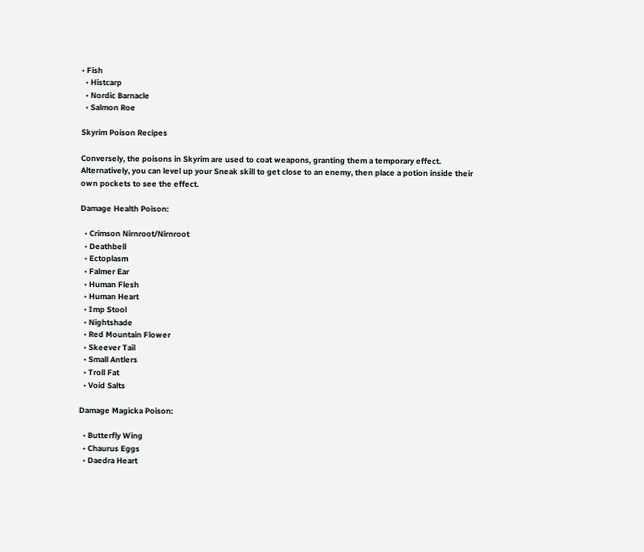• Fish
  • Histcarp
  • Nordic Barnacle
  • Salmon Roe

Skyrim Poison Recipes

Conversely, the poisons in Skyrim are used to coat weapons, granting them a temporary effect. Alternatively, you can level up your Sneak skill to get close to an enemy, then place a potion inside their own pockets to see the effect.

Damage Health Poison:

  • Crimson Nirnroot/Nirnroot
  • Deathbell
  • Ectoplasm
  • Falmer Ear
  • Human Flesh
  • Human Heart
  • Imp Stool
  • Nightshade
  • Red Mountain Flower
  • Skeever Tail
  • Small Antlers
  • Troll Fat
  • Void Salts

Damage Magicka Poison:

  • Butterfly Wing
  • Chaurus Eggs
  • Daedra Heart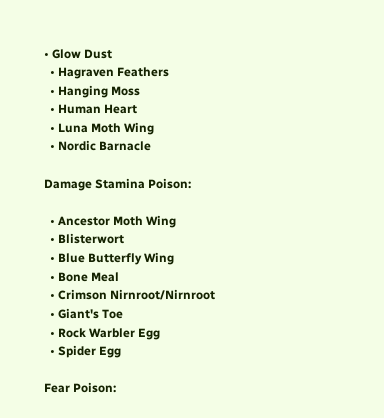• Glow Dust
  • Hagraven Feathers
  • Hanging Moss
  • Human Heart
  • Luna Moth Wing
  • Nordic Barnacle

Damage Stamina Poison:

  • Ancestor Moth Wing
  • Blisterwort
  • Blue Butterfly Wing
  • Bone Meal
  • Crimson Nirnroot/Nirnroot
  • Giant's Toe
  • Rock Warbler Egg
  • Spider Egg

Fear Poison: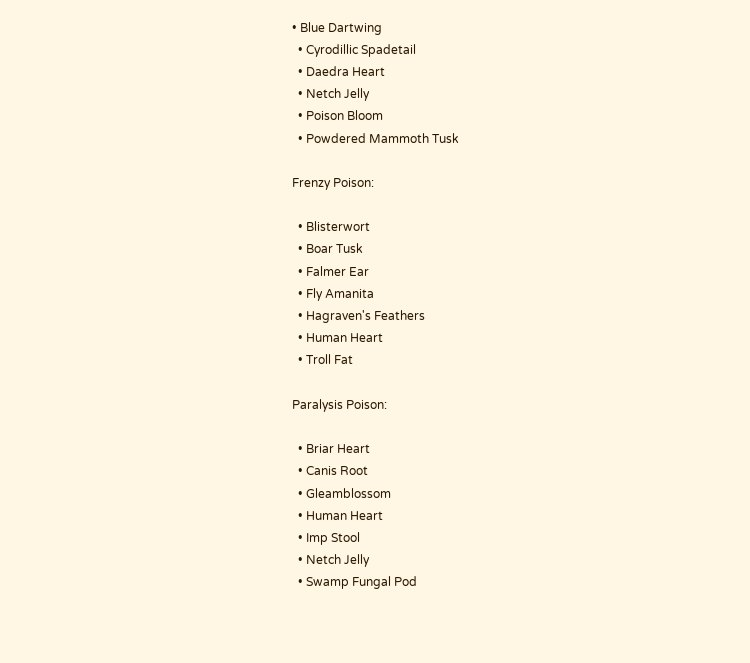• Blue Dartwing
  • Cyrodillic Spadetail
  • Daedra Heart
  • Netch Jelly
  • Poison Bloom
  • Powdered Mammoth Tusk

Frenzy Poison:

  • Blisterwort
  • Boar Tusk
  • Falmer Ear
  • Fly Amanita
  • Hagraven's Feathers
  • Human Heart
  • Troll Fat

Paralysis Poison:

  • Briar Heart
  • Canis Root
  • Gleamblossom
  • Human Heart
  • Imp Stool
  • Netch Jelly
  • Swamp Fungal Pod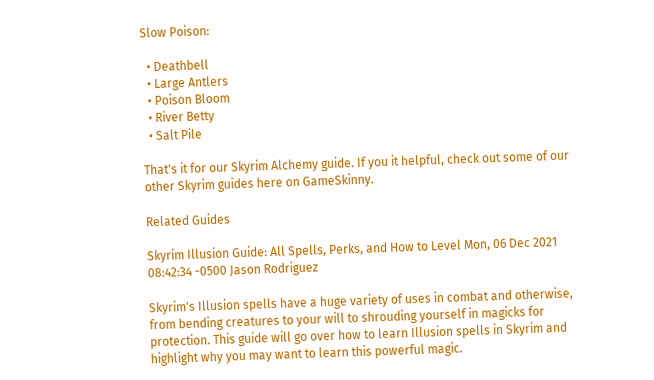Slow Poison:

  • Deathbell
  • Large Antlers
  • Poison Bloom
  • River Betty
  • Salt Pile

That's it for our Skyrim Alchemy guide. If you it helpful, check out some of our other Skyrim guides here on GameSkinny.

Related Guides

Skyrim Illusion Guide: All Spells, Perks, and How to Level Mon, 06 Dec 2021 08:42:34 -0500 Jason Rodriguez

Skyrim's Illusion spells have a huge variety of uses in combat and otherwise, from bending creatures to your will to shrouding yourself in magicks for protection. This guide will go over how to learn Illusion spells in Skyrim and highlight why you may want to learn this powerful magic.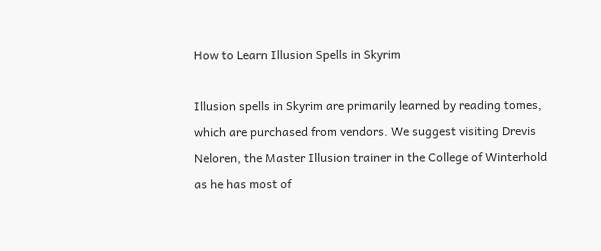How to Learn Illusion Spells in Skyrim

Illusion spells in Skyrim are primarily learned by reading tomes, which are purchased from vendors. We suggest visiting Drevis Neloren, the Master Illusion trainer in the College of Winterhold as he has most of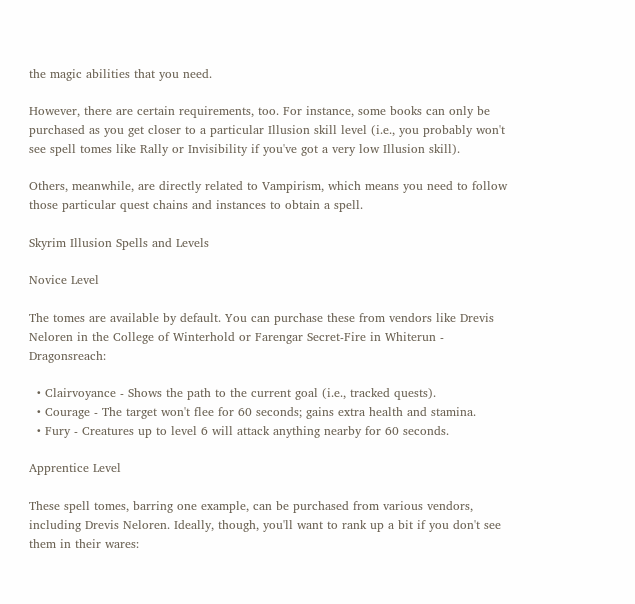the magic abilities that you need.

However, there are certain requirements, too. For instance, some books can only be purchased as you get closer to a particular Illusion skill level (i.e., you probably won't see spell tomes like Rally or Invisibility if you've got a very low Illusion skill).

Others, meanwhile, are directly related to Vampirism, which means you need to follow those particular quest chains and instances to obtain a spell.

Skyrim Illusion Spells and Levels

Novice Level

The tomes are available by default. You can purchase these from vendors like Drevis Neloren in the College of Winterhold or Farengar Secret-Fire in Whiterun - Dragonsreach:

  • Clairvoyance - Shows the path to the current goal (i.e., tracked quests).
  • Courage - The target won't flee for 60 seconds; gains extra health and stamina.
  • Fury - Creatures up to level 6 will attack anything nearby for 60 seconds.

Apprentice Level

These spell tomes, barring one example, can be purchased from various vendors, including Drevis Neloren. Ideally, though, you'll want to rank up a bit if you don't see them in their wares: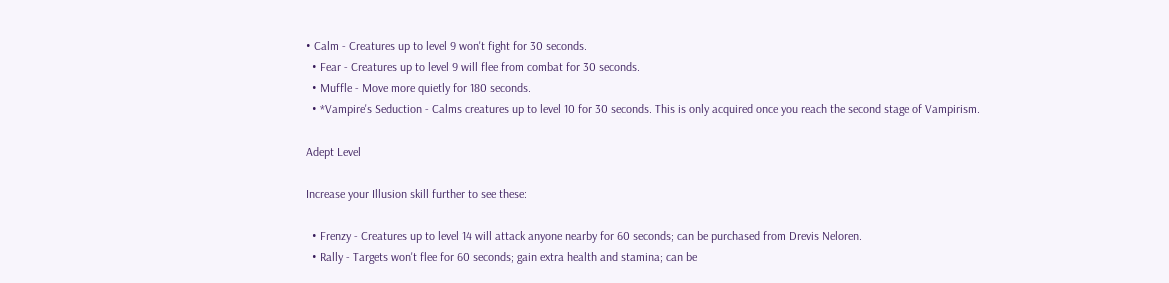• Calm - Creatures up to level 9 won't fight for 30 seconds.
  • Fear - Creatures up to level 9 will flee from combat for 30 seconds.
  • Muffle - Move more quietly for 180 seconds.
  • *Vampire's Seduction - Calms creatures up to level 10 for 30 seconds. This is only acquired once you reach the second stage of Vampirism.

Adept Level

Increase your Illusion skill further to see these:

  • Frenzy - Creatures up to level 14 will attack anyone nearby for 60 seconds; can be purchased from Drevis Neloren.
  • Rally - Targets won't flee for 60 seconds; gain extra health and stamina; can be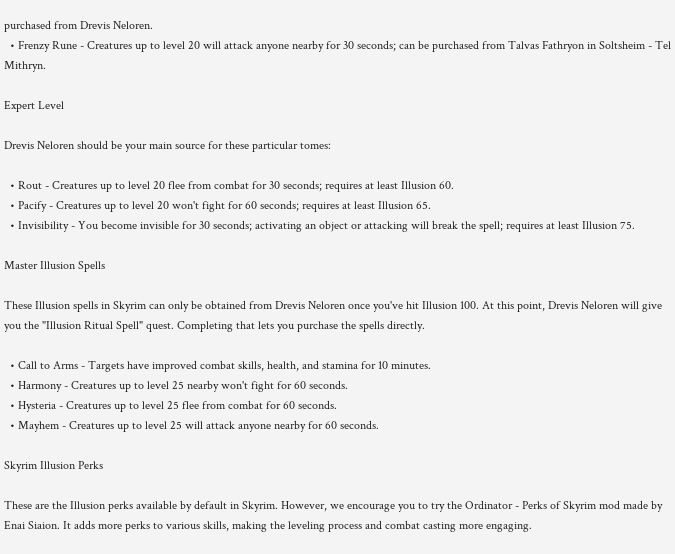purchased from Drevis Neloren.
  • Frenzy Rune - Creatures up to level 20 will attack anyone nearby for 30 seconds; can be purchased from Talvas Fathryon in Soltsheim - Tel Mithryn.

Expert Level

Drevis Neloren should be your main source for these particular tomes:

  • Rout - Creatures up to level 20 flee from combat for 30 seconds; requires at least Illusion 60.
  • Pacify - Creatures up to level 20 won't fight for 60 seconds; requires at least Illusion 65.
  • Invisibility - You become invisible for 30 seconds; activating an object or attacking will break the spell; requires at least Illusion 75.

Master Illusion Spells

These Illusion spells in Skyrim can only be obtained from Drevis Neloren once you've hit Illusion 100. At this point, Drevis Neloren will give you the "Illusion Ritual Spell" quest. Completing that lets you purchase the spells directly.

  • Call to Arms - Targets have improved combat skills, health, and stamina for 10 minutes.
  • Harmony - Creatures up to level 25 nearby won't fight for 60 seconds.
  • Hysteria - Creatures up to level 25 flee from combat for 60 seconds.
  • Mayhem - Creatures up to level 25 will attack anyone nearby for 60 seconds.

Skyrim Illusion Perks

These are the Illusion perks available by default in Skyrim. However, we encourage you to try the Ordinator - Perks of Skyrim mod made by Enai Siaion. It adds more perks to various skills, making the leveling process and combat casting more engaging.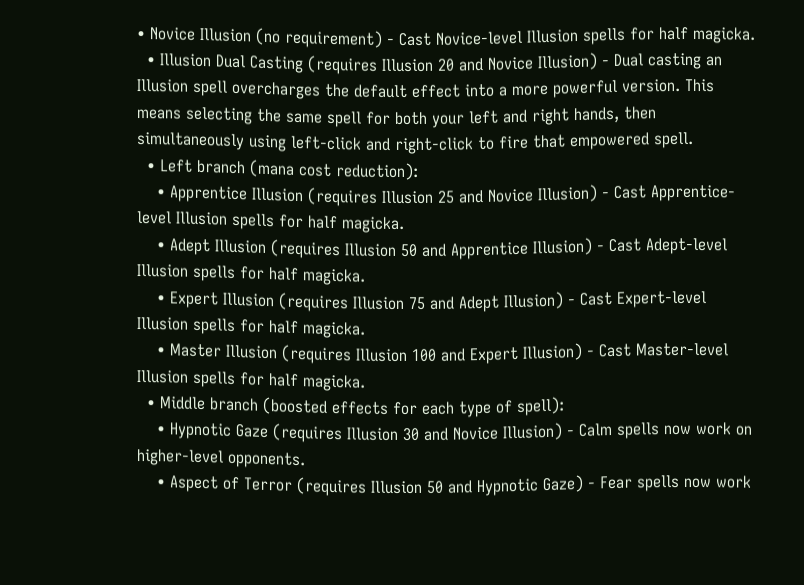• Novice Illusion (no requirement) - Cast Novice-level Illusion spells for half magicka.
  • Illusion Dual Casting (requires Illusion 20 and Novice Illusion) - Dual casting an Illusion spell overcharges the default effect into a more powerful version. This means selecting the same spell for both your left and right hands, then simultaneously using left-click and right-click to fire that empowered spell.
  • Left branch (mana cost reduction):
    • Apprentice Illusion (requires Illusion 25 and Novice Illusion) - Cast Apprentice-level Illusion spells for half magicka.
    • Adept Illusion (requires Illusion 50 and Apprentice Illusion) - Cast Adept-level Illusion spells for half magicka.
    • Expert Illusion (requires Illusion 75 and Adept Illusion) - Cast Expert-level Illusion spells for half magicka.
    • Master Illusion (requires Illusion 100 and Expert Illusion) - Cast Master-level Illusion spells for half magicka.
  • Middle branch (boosted effects for each type of spell):
    • Hypnotic Gaze (requires Illusion 30 and Novice Illusion) - Calm spells now work on higher-level opponents.
    • Aspect of Terror (requires Illusion 50 and Hypnotic Gaze) - Fear spells now work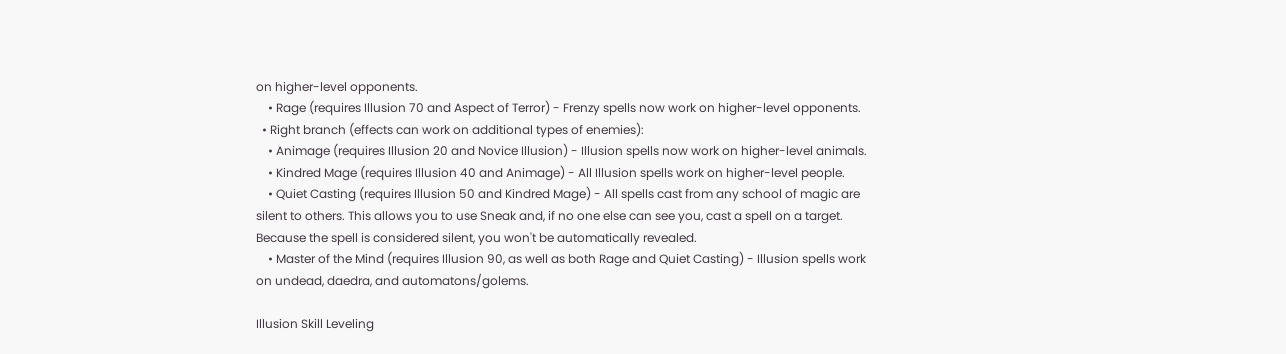on higher-level opponents.
    • Rage (requires Illusion 70 and Aspect of Terror) - Frenzy spells now work on higher-level opponents.
  • Right branch (effects can work on additional types of enemies):
    • Animage (requires Illusion 20 and Novice Illusion) - Illusion spells now work on higher-level animals.
    • Kindred Mage (requires Illusion 40 and Animage) - All Illusion spells work on higher-level people.
    • Quiet Casting (requires Illusion 50 and Kindred Mage) - All spells cast from any school of magic are silent to others. This allows you to use Sneak and, if no one else can see you, cast a spell on a target. Because the spell is considered silent, you won't be automatically revealed.
    • Master of the Mind (requires Illusion 90, as well as both Rage and Quiet Casting) - Illusion spells work on undead, daedra, and automatons/golems.

Illusion Skill Leveling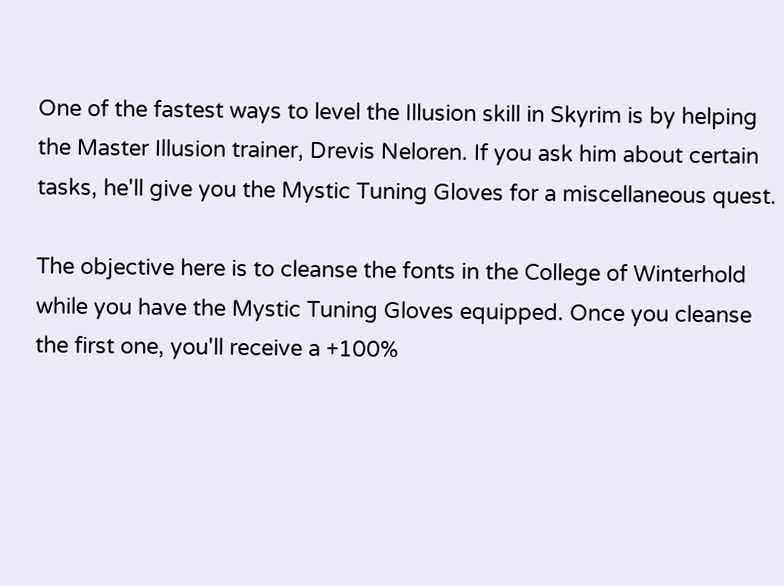One of the fastest ways to level the Illusion skill in Skyrim is by helping the Master Illusion trainer, Drevis Neloren. If you ask him about certain tasks, he'll give you the Mystic Tuning Gloves for a miscellaneous quest.

The objective here is to cleanse the fonts in the College of Winterhold while you have the Mystic Tuning Gloves equipped. Once you cleanse the first one, you'll receive a +100%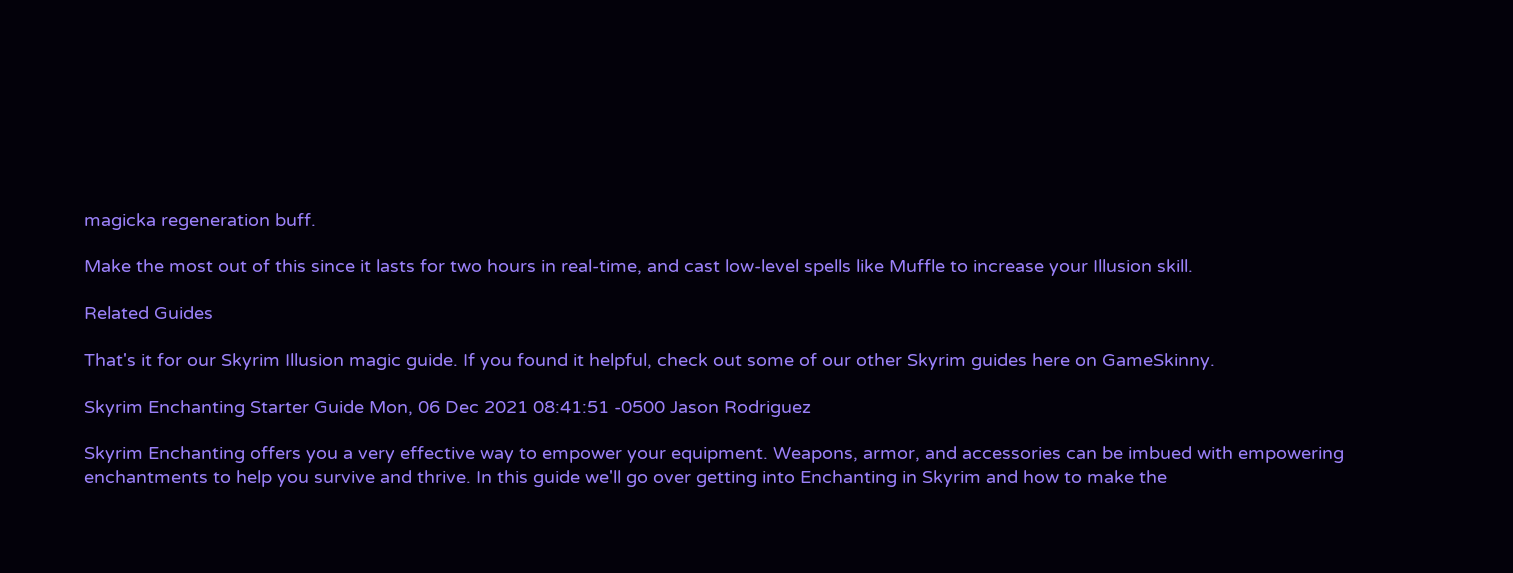magicka regeneration buff.

Make the most out of this since it lasts for two hours in real-time, and cast low-level spells like Muffle to increase your Illusion skill.

Related Guides

That's it for our Skyrim Illusion magic guide. If you found it helpful, check out some of our other Skyrim guides here on GameSkinny.

Skyrim Enchanting Starter Guide Mon, 06 Dec 2021 08:41:51 -0500 Jason Rodriguez

Skyrim Enchanting offers you a very effective way to empower your equipment. Weapons, armor, and accessories can be imbued with empowering enchantments to help you survive and thrive. In this guide we'll go over getting into Enchanting in Skyrim and how to make the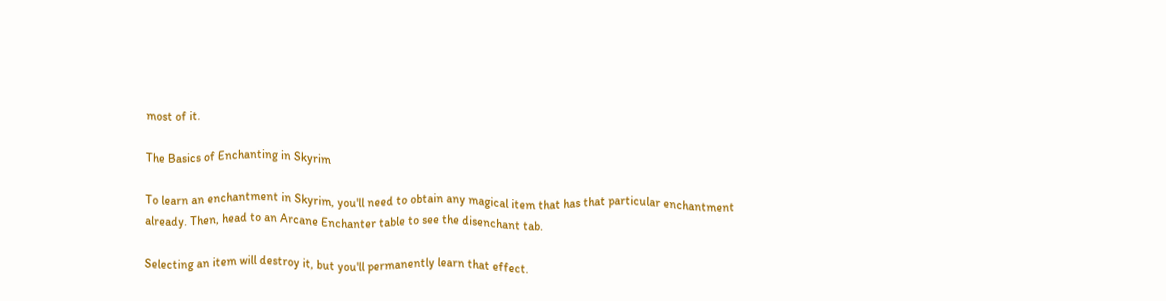most of it.

The Basics of Enchanting in Skyrim

To learn an enchantment in Skyrim, you'll need to obtain any magical item that has that particular enchantment already. Then, head to an Arcane Enchanter table to see the disenchant tab.

Selecting an item will destroy it, but you'll permanently learn that effect.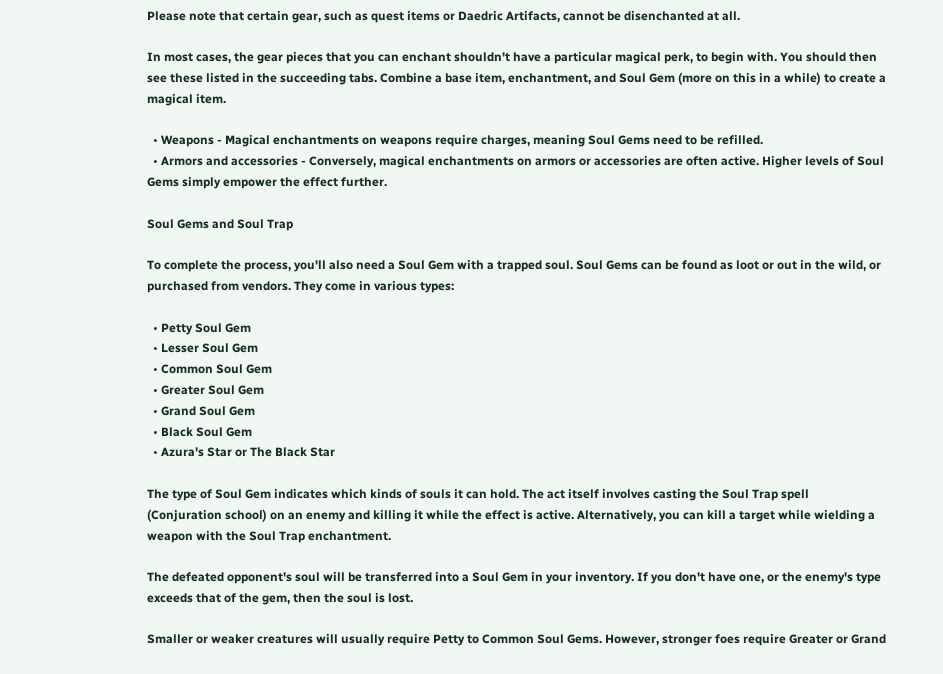Please note that certain gear, such as quest items or Daedric Artifacts, cannot be disenchanted at all.

In most cases, the gear pieces that you can enchant shouldn't have a particular magical perk, to begin with. You should then see these listed in the succeeding tabs. Combine a base item, enchantment, and Soul Gem (more on this in a while) to create a magical item.

  • Weapons - Magical enchantments on weapons require charges, meaning Soul Gems need to be refilled.
  • Armors and accessories - Conversely, magical enchantments on armors or accessories are often active. Higher levels of Soul Gems simply empower the effect further.

Soul Gems and Soul Trap

To complete the process, you'll also need a Soul Gem with a trapped soul. Soul Gems can be found as loot or out in the wild, or purchased from vendors. They come in various types:

  • Petty Soul Gem
  • Lesser Soul Gem
  • Common Soul Gem
  • Greater Soul Gem
  • Grand Soul Gem
  • Black Soul Gem
  • Azura's Star or The Black Star

The type of Soul Gem indicates which kinds of souls it can hold. The act itself involves casting the Soul Trap spell (Conjuration school) on an enemy and killing it while the effect is active. Alternatively, you can kill a target while wielding a weapon with the Soul Trap enchantment.

The defeated opponent's soul will be transferred into a Soul Gem in your inventory. If you don't have one, or the enemy's type exceeds that of the gem, then the soul is lost.

Smaller or weaker creatures will usually require Petty to Common Soul Gems. However, stronger foes require Greater or Grand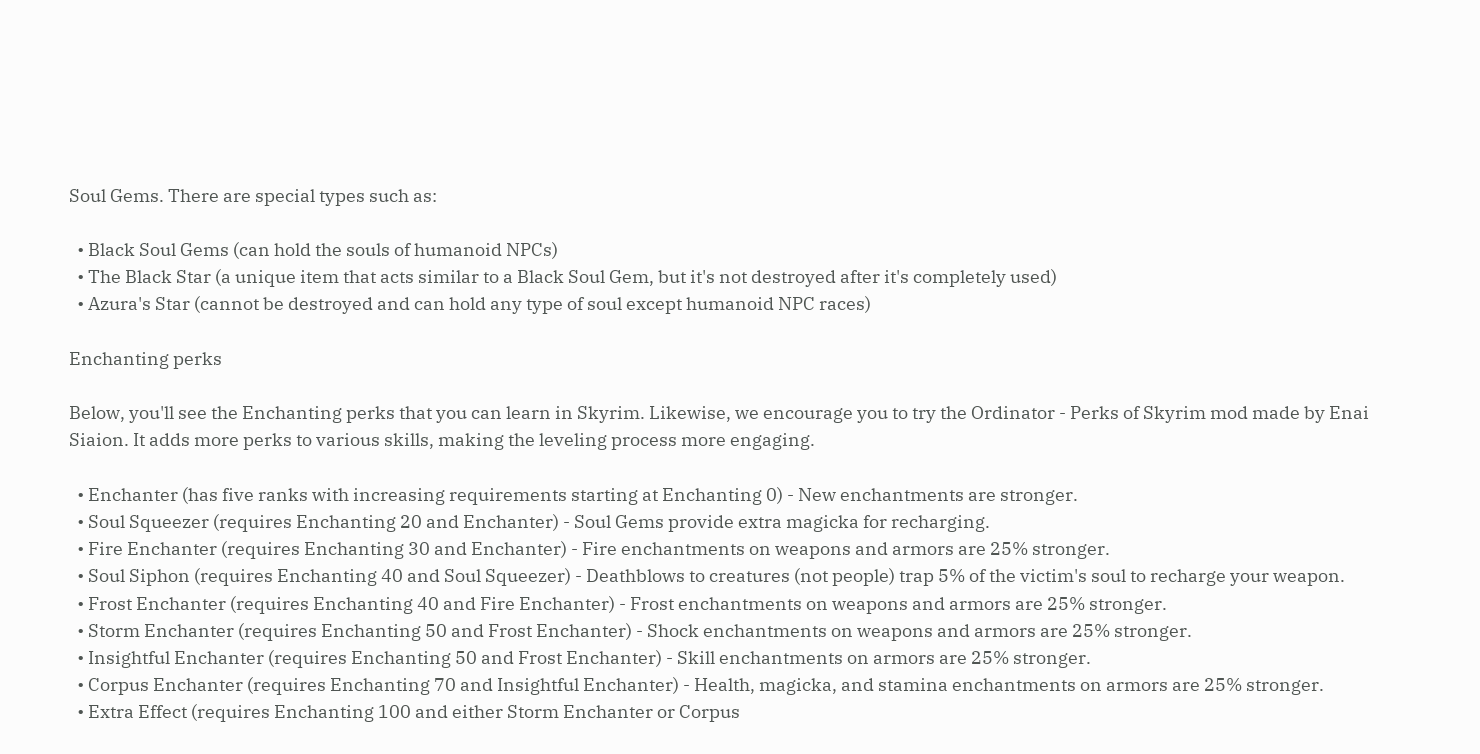Soul Gems. There are special types such as:

  • Black Soul Gems (can hold the souls of humanoid NPCs)
  • The Black Star (a unique item that acts similar to a Black Soul Gem, but it's not destroyed after it's completely used)
  • Azura's Star (cannot be destroyed and can hold any type of soul except humanoid NPC races)

Enchanting perks

Below, you'll see the Enchanting perks that you can learn in Skyrim. Likewise, we encourage you to try the Ordinator - Perks of Skyrim mod made by Enai Siaion. It adds more perks to various skills, making the leveling process more engaging.

  • Enchanter (has five ranks with increasing requirements starting at Enchanting 0) - New enchantments are stronger.
  • Soul Squeezer (requires Enchanting 20 and Enchanter) - Soul Gems provide extra magicka for recharging.
  • Fire Enchanter (requires Enchanting 30 and Enchanter) - Fire enchantments on weapons and armors are 25% stronger.
  • Soul Siphon (requires Enchanting 40 and Soul Squeezer) - Deathblows to creatures (not people) trap 5% of the victim's soul to recharge your weapon.
  • Frost Enchanter (requires Enchanting 40 and Fire Enchanter) - Frost enchantments on weapons and armors are 25% stronger.
  • Storm Enchanter (requires Enchanting 50 and Frost Enchanter) - Shock enchantments on weapons and armors are 25% stronger.
  • Insightful Enchanter (requires Enchanting 50 and Frost Enchanter) - Skill enchantments on armors are 25% stronger.
  • Corpus Enchanter (requires Enchanting 70 and Insightful Enchanter) - Health, magicka, and stamina enchantments on armors are 25% stronger.
  • Extra Effect (requires Enchanting 100 and either Storm Enchanter or Corpus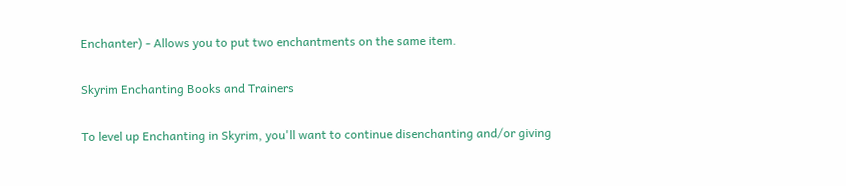Enchanter) - Allows you to put two enchantments on the same item.

Skyrim Enchanting Books and Trainers

To level up Enchanting in Skyrim, you'll want to continue disenchanting and/or giving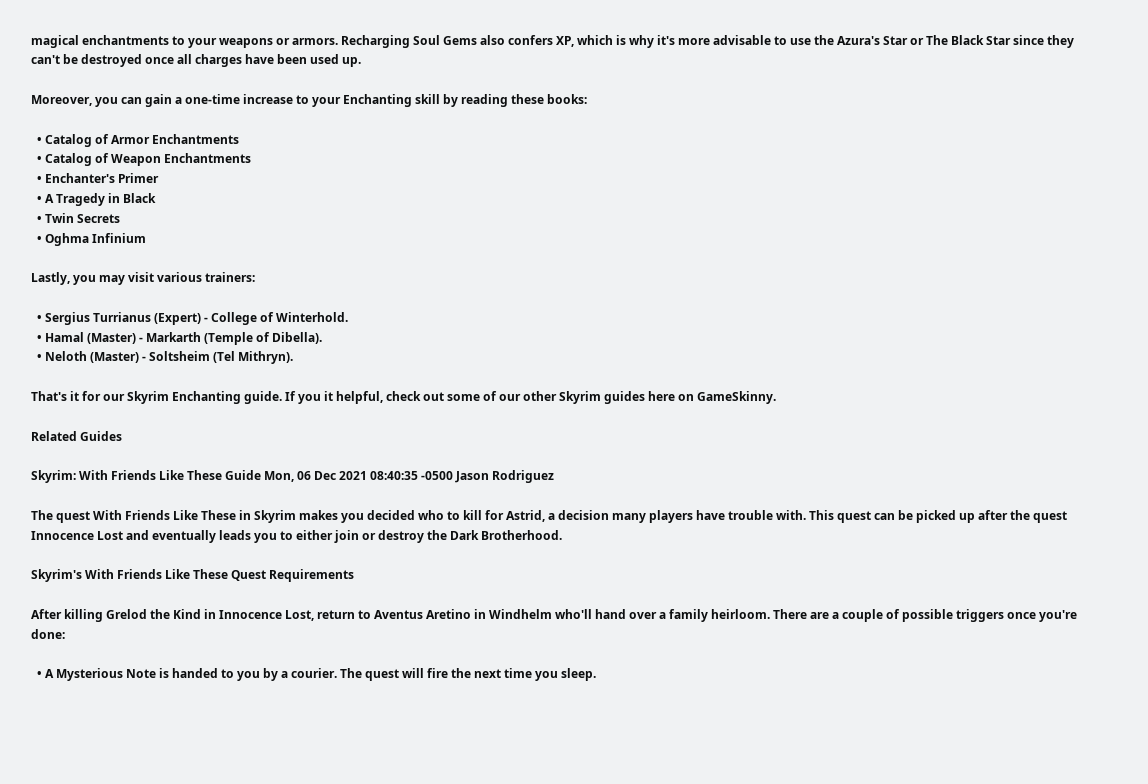magical enchantments to your weapons or armors. Recharging Soul Gems also confers XP, which is why it's more advisable to use the Azura's Star or The Black Star since they can't be destroyed once all charges have been used up.

Moreover, you can gain a one-time increase to your Enchanting skill by reading these books:

  • Catalog of Armor Enchantments
  • Catalog of Weapon Enchantments
  • Enchanter's Primer
  • A Tragedy in Black
  • Twin Secrets
  • Oghma Infinium

Lastly, you may visit various trainers:

  • Sergius Turrianus (Expert) - College of Winterhold.
  • Hamal (Master) - Markarth (Temple of Dibella).
  • Neloth (Master) - Soltsheim (Tel Mithryn).

That's it for our Skyrim Enchanting guide. If you it helpful, check out some of our other Skyrim guides here on GameSkinny.

Related Guides

Skyrim: With Friends Like These Guide Mon, 06 Dec 2021 08:40:35 -0500 Jason Rodriguez

The quest With Friends Like These in Skyrim makes you decided who to kill for Astrid, a decision many players have trouble with. This quest can be picked up after the quest Innocence Lost and eventually leads you to either join or destroy the Dark Brotherhood.

Skyrim's With Friends Like These Quest Requirements

After killing Grelod the Kind in Innocence Lost, return to Aventus Aretino in Windhelm who'll hand over a family heirloom. There are a couple of possible triggers once you're done:

  • A Mysterious Note is handed to you by a courier. The quest will fire the next time you sleep.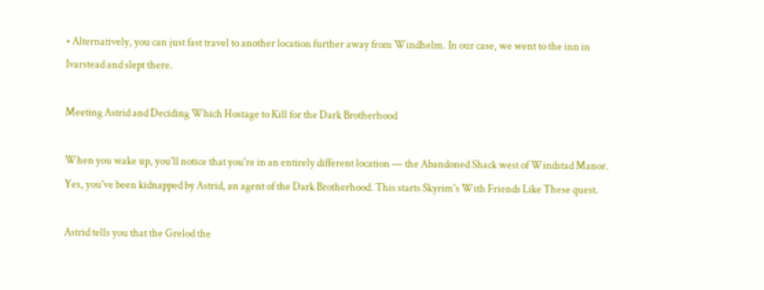• Alternatively, you can just fast travel to another location further away from Windhelm. In our case, we went to the inn in Ivarstead and slept there.

Meeting Astrid and Deciding Which Hostage to Kill for the Dark Brotherhood

When you wake up, you'll notice that you're in an entirely different location — the Abandoned Shack west of Windstad Manor. Yes, you've been kidnapped by Astrid, an agent of the Dark Brotherhood. This starts Skyrim's With Friends Like These quest.

Astrid tells you that the Grelod the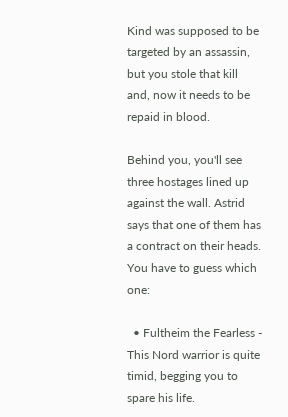Kind was supposed to be targeted by an assassin, but you stole that kill and, now it needs to be repaid in blood.

Behind you, you'll see three hostages lined up against the wall. Astrid says that one of them has a contract on their heads. You have to guess which one:

  • Fultheim the Fearless - This Nord warrior is quite timid, begging you to spare his life.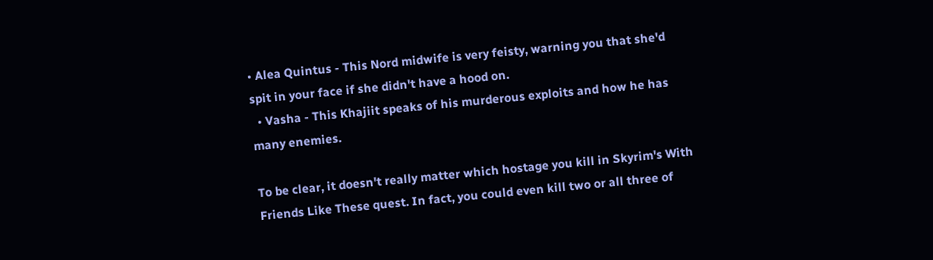• Alea Quintus - This Nord midwife is very feisty, warning you that she'd spit in your face if she didn't have a hood on.
  • Vasha - This Khajiit speaks of his murderous exploits and how he has many enemies.

To be clear, it doesn't really matter which hostage you kill in Skyrim's With Friends Like These quest. In fact, you could even kill two or all three of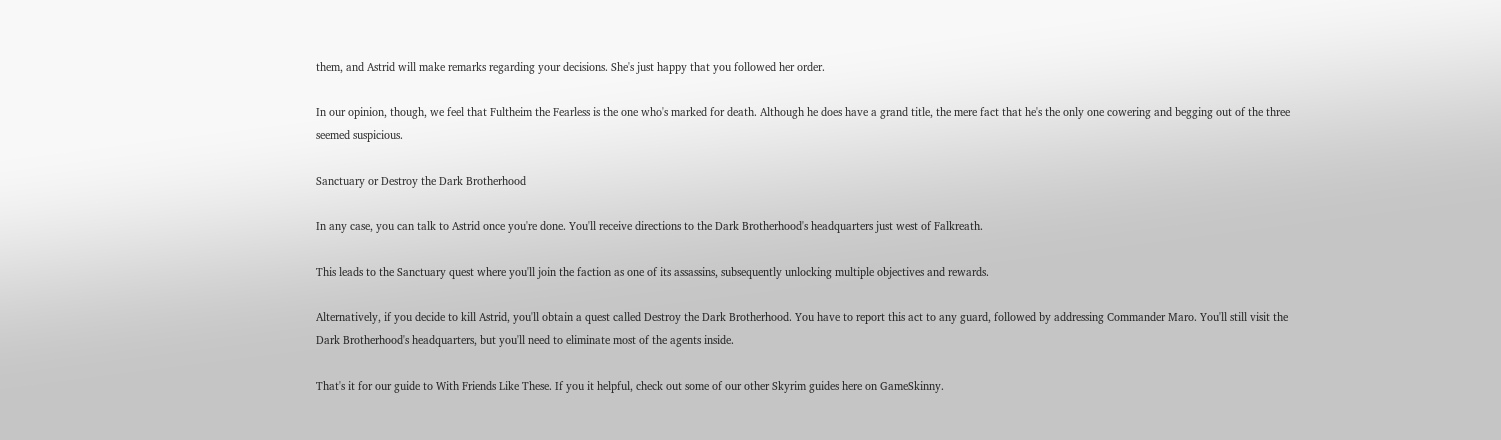them, and Astrid will make remarks regarding your decisions. She's just happy that you followed her order.

In our opinion, though, we feel that Fultheim the Fearless is the one who's marked for death. Although he does have a grand title, the mere fact that he's the only one cowering and begging out of the three seemed suspicious.

Sanctuary or Destroy the Dark Brotherhood

In any case, you can talk to Astrid once you're done. You'll receive directions to the Dark Brotherhood's headquarters just west of Falkreath.

This leads to the Sanctuary quest where you'll join the faction as one of its assassins, subsequently unlocking multiple objectives and rewards.

Alternatively, if you decide to kill Astrid, you'll obtain a quest called Destroy the Dark Brotherhood. You have to report this act to any guard, followed by addressing Commander Maro. You'll still visit the Dark Brotherhood's headquarters, but you'll need to eliminate most of the agents inside.

That's it for our guide to With Friends Like These. If you it helpful, check out some of our other Skyrim guides here on GameSkinny.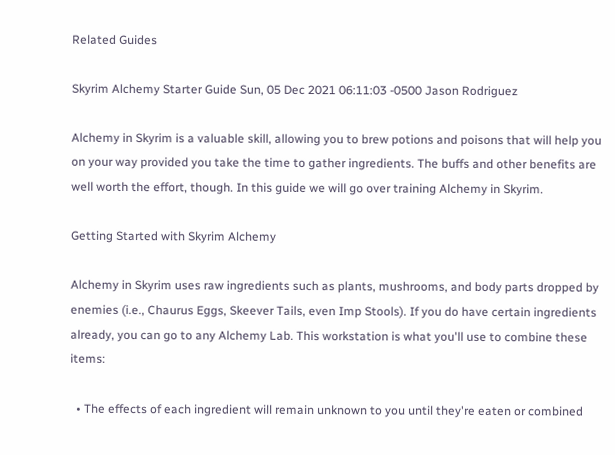Related Guides

Skyrim Alchemy Starter Guide Sun, 05 Dec 2021 06:11:03 -0500 Jason Rodriguez

Alchemy in Skyrim is a valuable skill, allowing you to brew potions and poisons that will help you on your way provided you take the time to gather ingredients. The buffs and other benefits are well worth the effort, though. In this guide we will go over training Alchemy in Skyrim.

Getting Started with Skyrim Alchemy

Alchemy in Skyrim uses raw ingredients such as plants, mushrooms, and body parts dropped by enemies (i.e., Chaurus Eggs, Skeever Tails, even Imp Stools). If you do have certain ingredients already, you can go to any Alchemy Lab. This workstation is what you'll use to combine these items:

  • The effects of each ingredient will remain unknown to you until they're eaten or combined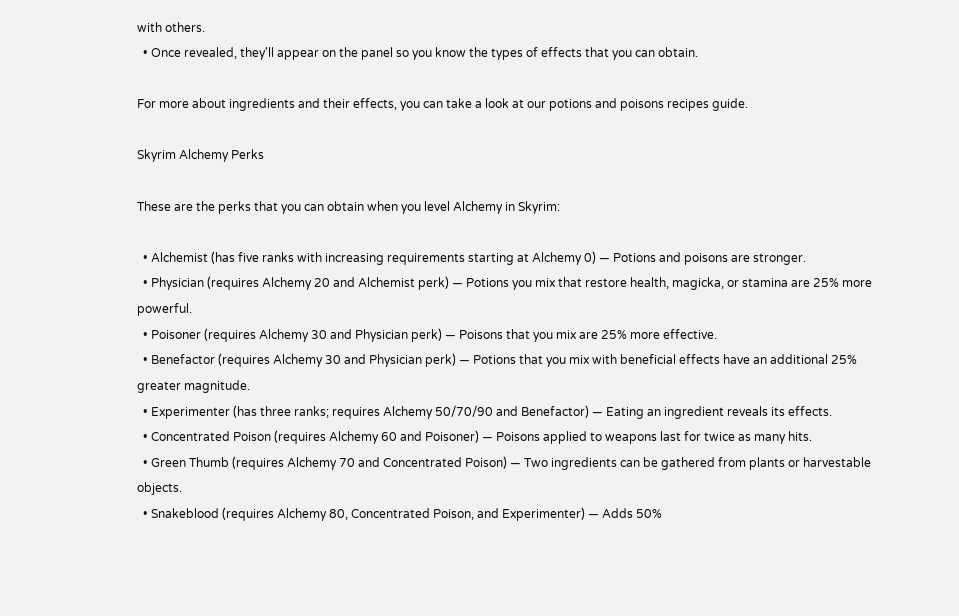with others.
  • Once revealed, they'll appear on the panel so you know the types of effects that you can obtain.

For more about ingredients and their effects, you can take a look at our potions and poisons recipes guide.

Skyrim Alchemy Perks

These are the perks that you can obtain when you level Alchemy in Skyrim:

  • Alchemist (has five ranks with increasing requirements starting at Alchemy 0) — Potions and poisons are stronger.
  • Physician (requires Alchemy 20 and Alchemist perk) — Potions you mix that restore health, magicka, or stamina are 25% more powerful.
  • Poisoner (requires Alchemy 30 and Physician perk) — Poisons that you mix are 25% more effective.
  • Benefactor (requires Alchemy 30 and Physician perk) — Potions that you mix with beneficial effects have an additional 25% greater magnitude.
  • Experimenter (has three ranks; requires Alchemy 50/70/90 and Benefactor) — Eating an ingredient reveals its effects.
  • Concentrated Poison (requires Alchemy 60 and Poisoner) — Poisons applied to weapons last for twice as many hits.
  • Green Thumb (requires Alchemy 70 and Concentrated Poison) — Two ingredients can be gathered from plants or harvestable objects.
  • Snakeblood (requires Alchemy 80, Concentrated Poison, and Experimenter) — Adds 50%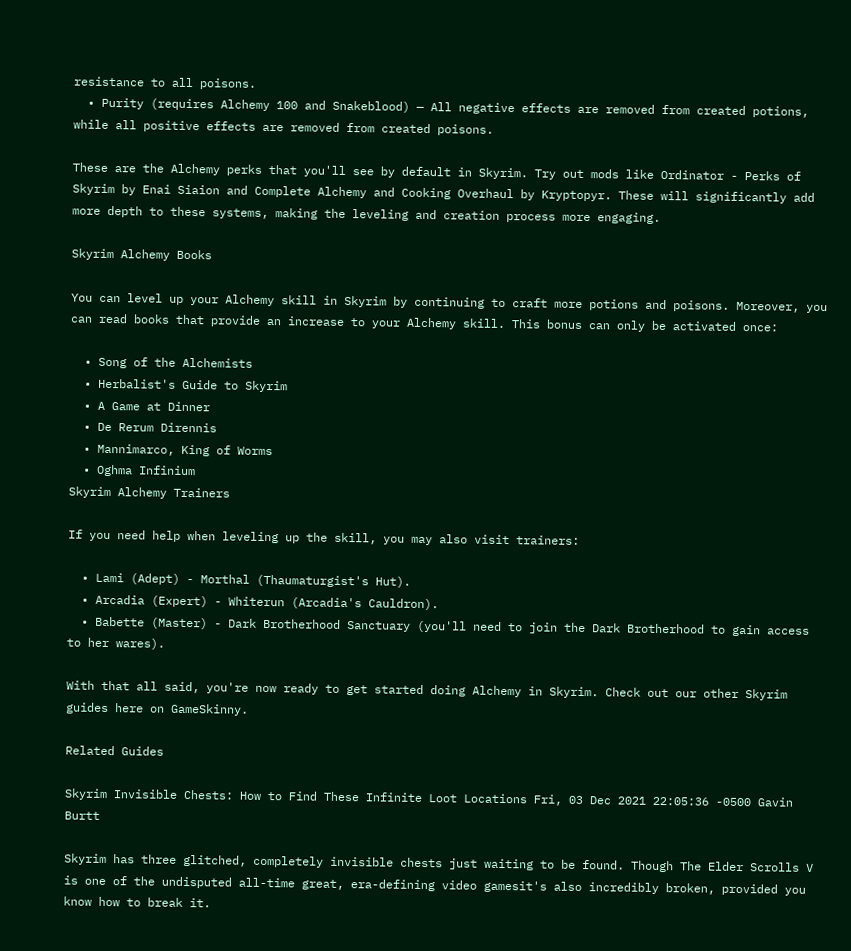resistance to all poisons.
  • Purity (requires Alchemy 100 and Snakeblood) — All negative effects are removed from created potions, while all positive effects are removed from created poisons.

These are the Alchemy perks that you'll see by default in Skyrim. Try out mods like Ordinator - Perks of Skyrim by Enai Siaion and Complete Alchemy and Cooking Overhaul by Kryptopyr. These will significantly add more depth to these systems, making the leveling and creation process more engaging.

Skyrim Alchemy Books

You can level up your Alchemy skill in Skyrim by continuing to craft more potions and poisons. Moreover, you can read books that provide an increase to your Alchemy skill. This bonus can only be activated once:

  • Song of the Alchemists
  • Herbalist's Guide to Skyrim
  • A Game at Dinner
  • De Rerum Dirennis
  • Mannimarco, King of Worms
  • Oghma Infinium
Skyrim Alchemy Trainers

If you need help when leveling up the skill, you may also visit trainers:

  • Lami (Adept) - Morthal (Thaumaturgist's Hut).
  • Arcadia (Expert) - Whiterun (Arcadia's Cauldron).
  • Babette (Master) - Dark Brotherhood Sanctuary (you'll need to join the Dark Brotherhood to gain access to her wares).

With that all said, you're now ready to get started doing Alchemy in Skyrim. Check out our other Skyrim guides here on GameSkinny.

Related Guides

Skyrim Invisible Chests: How to Find These Infinite Loot Locations Fri, 03 Dec 2021 22:05:36 -0500 Gavin Burtt

Skyrim has three glitched, completely invisible chests just waiting to be found. Though The Elder Scrolls V is one of the undisputed all-time great, era-defining video gamesit's also incredibly broken, provided you know how to break it.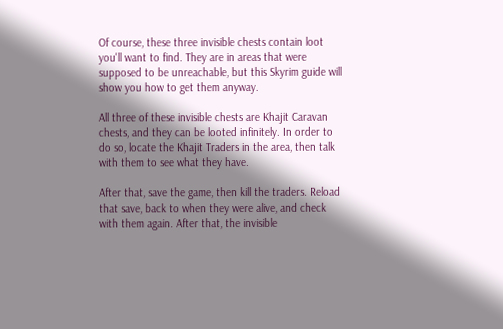Of course, these three invisible chests contain loot you'll want to find. They are in areas that were supposed to be unreachable, but this Skyrim guide will show you how to get them anyway.

All three of these invisible chests are Khajit Caravan chests, and they can be looted infinitely. In order to do so, locate the Khajit Traders in the area, then talk with them to see what they have.

After that, save the game, then kill the traders. Reload that save, back to when they were alive, and check with them again. After that, the invisible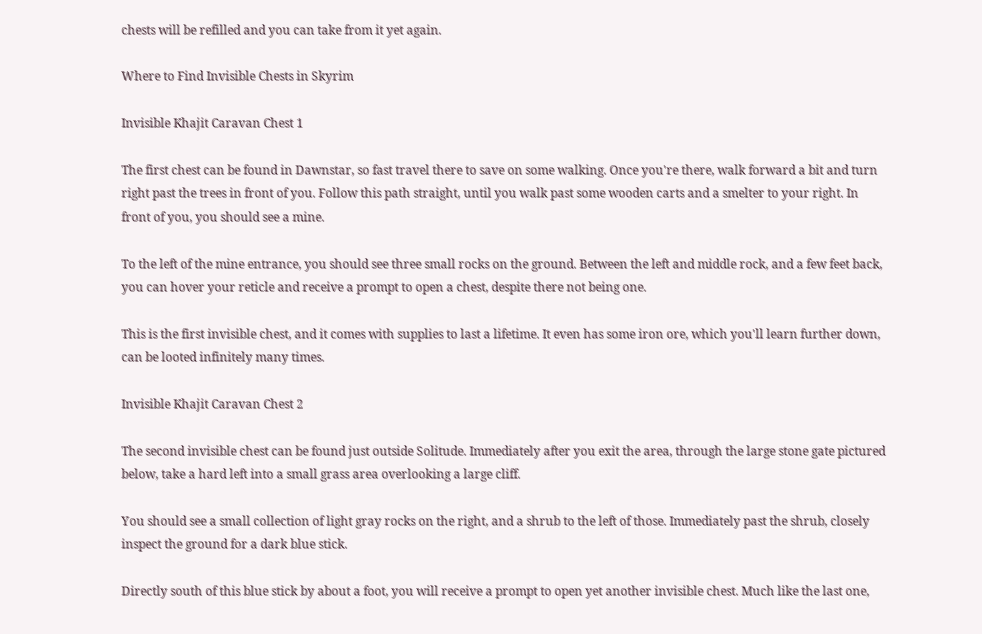chests will be refilled and you can take from it yet again.

Where to Find Invisible Chests in Skyrim

Invisible Khajit Caravan Chest 1

The first chest can be found in Dawnstar, so fast travel there to save on some walking. Once you're there, walk forward a bit and turn right past the trees in front of you. Follow this path straight, until you walk past some wooden carts and a smelter to your right. In front of you, you should see a mine.

To the left of the mine entrance, you should see three small rocks on the ground. Between the left and middle rock, and a few feet back, you can hover your reticle and receive a prompt to open a chest, despite there not being one.

This is the first invisible chest, and it comes with supplies to last a lifetime. It even has some iron ore, which you'll learn further down, can be looted infinitely many times.

Invisible Khajit Caravan Chest 2

The second invisible chest can be found just outside Solitude. Immediately after you exit the area, through the large stone gate pictured below, take a hard left into a small grass area overlooking a large cliff.

You should see a small collection of light gray rocks on the right, and a shrub to the left of those. Immediately past the shrub, closely inspect the ground for a dark blue stick.

Directly south of this blue stick by about a foot, you will receive a prompt to open yet another invisible chest. Much like the last one,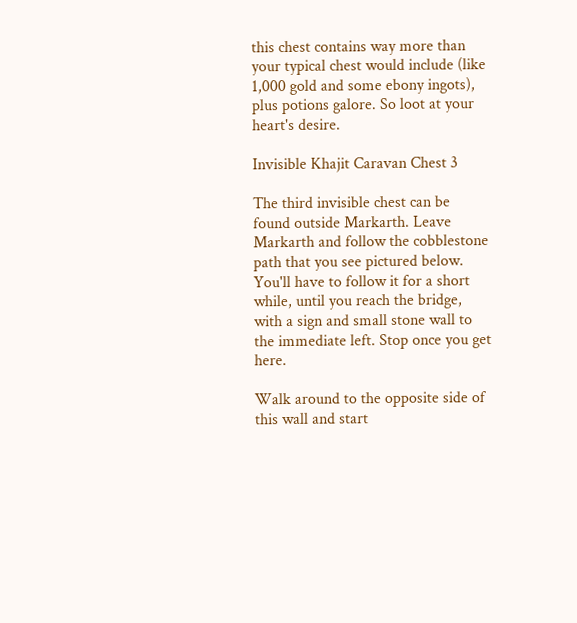this chest contains way more than your typical chest would include (like 1,000 gold and some ebony ingots), plus potions galore. So loot at your heart's desire.

Invisible Khajit Caravan Chest 3

The third invisible chest can be found outside Markarth. Leave Markarth and follow the cobblestone path that you see pictured below. You'll have to follow it for a short while, until you reach the bridge, with a sign and small stone wall to the immediate left. Stop once you get here.

Walk around to the opposite side of this wall and start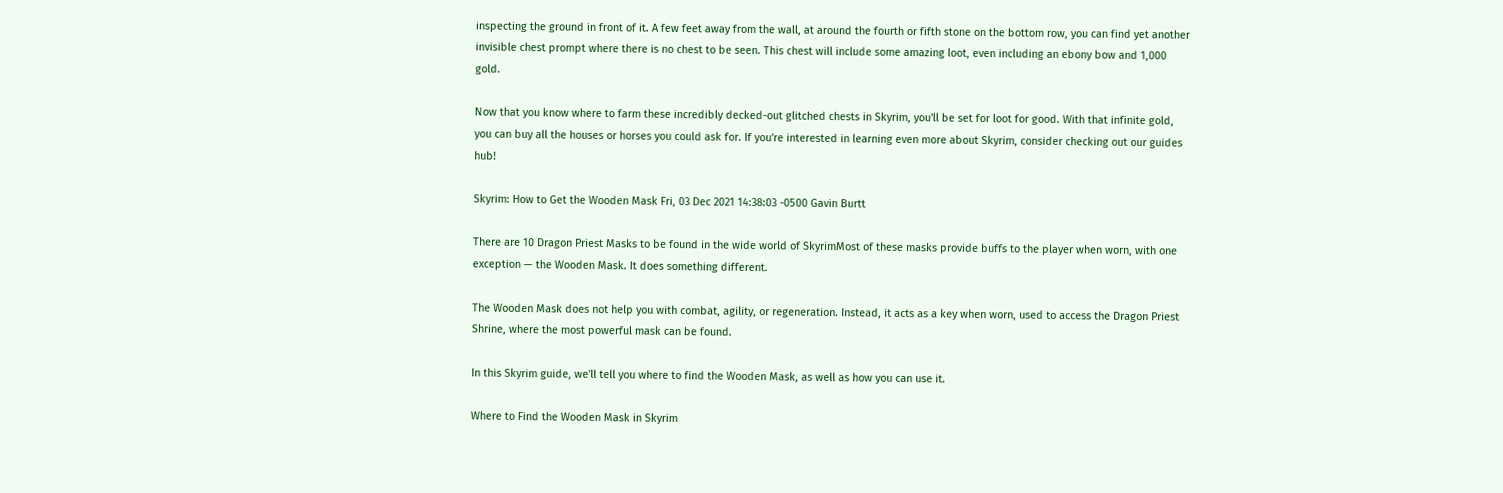inspecting the ground in front of it. A few feet away from the wall, at around the fourth or fifth stone on the bottom row, you can find yet another invisible chest prompt where there is no chest to be seen. This chest will include some amazing loot, even including an ebony bow and 1,000 gold.

Now that you know where to farm these incredibly decked-out glitched chests in Skyrim, you'll be set for loot for good. With that infinite gold, you can buy all the houses or horses you could ask for. If you're interested in learning even more about Skyrim, consider checking out our guides hub!

Skyrim: How to Get the Wooden Mask Fri, 03 Dec 2021 14:38:03 -0500 Gavin Burtt

There are 10 Dragon Priest Masks to be found in the wide world of SkyrimMost of these masks provide buffs to the player when worn, with one exception — the Wooden Mask. It does something different.

The Wooden Mask does not help you with combat, agility, or regeneration. Instead, it acts as a key when worn, used to access the Dragon Priest Shrine, where the most powerful mask can be found.

In this Skyrim guide, we'll tell you where to find the Wooden Mask, as well as how you can use it.

Where to Find the Wooden Mask in Skyrim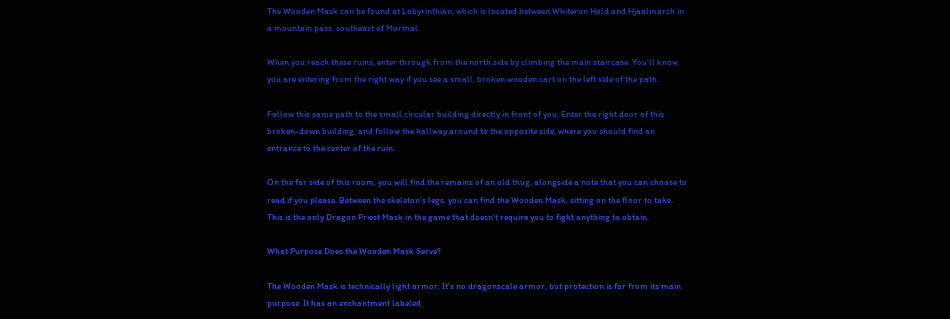The Wooden Mask can be found at Labyrinthian, which is located between Whiterun Hold and Hjaalmarch in a mountain pass, southeast of Morthal.

When you reach these ruins, enter through from the north side by climbing the main staircase. You'll know you are entering from the right way if you see a small, broken wooden cart on the left side of the path.

Follow this same path to the small circular building directly in front of you. Enter the right door of this broken-down building, and follow the hallway around to the opposite side, where you should find an entrance to the center of the ruin.

On the far side of this room, you will find the remains of an old thug, alongside a note that you can choose to read if you please. Between the skeleton's legs, you can find the Wooden Mask, sitting on the floor to take. This is the only Dragon Priest Mask in the game that doesn't require you to fight anything to obtain.

What Purpose Does the Wooden Mask Serve?

The Wooden Mask is technically light armor. It's no dragonscale armor, but protection is far from its main purpose. It has an enchantment labeled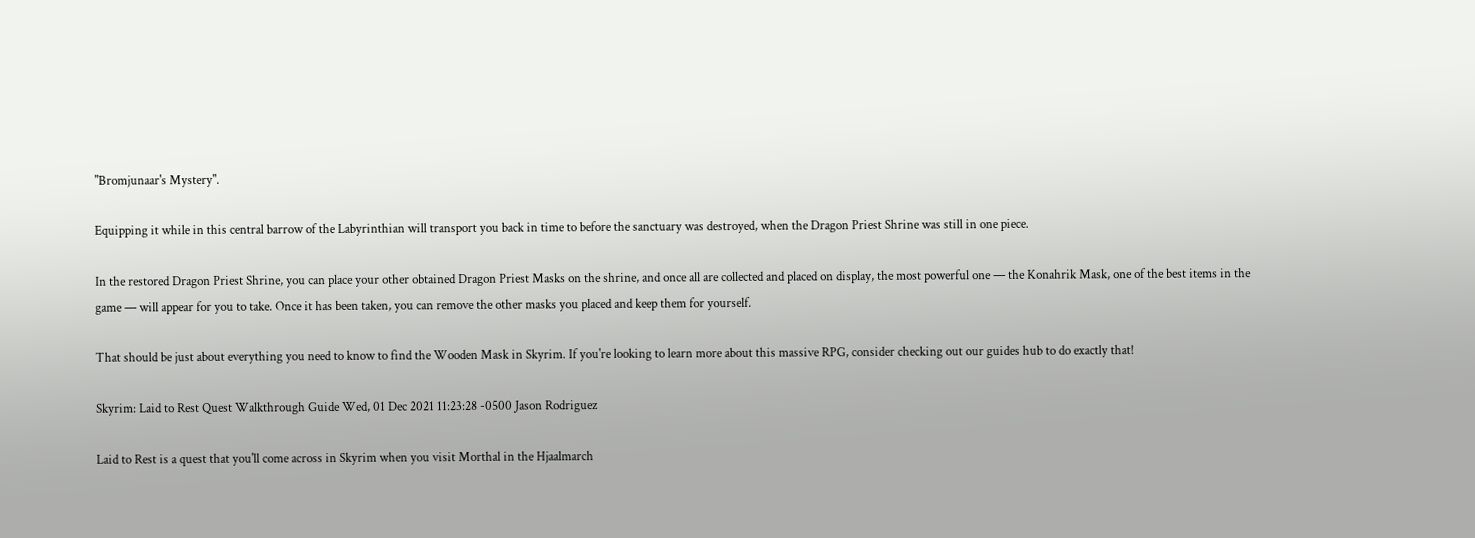"Bromjunaar's Mystery".

Equipping it while in this central barrow of the Labyrinthian will transport you back in time to before the sanctuary was destroyed, when the Dragon Priest Shrine was still in one piece.

In the restored Dragon Priest Shrine, you can place your other obtained Dragon Priest Masks on the shrine, and once all are collected and placed on display, the most powerful one — the Konahrik Mask, one of the best items in the game — will appear for you to take. Once it has been taken, you can remove the other masks you placed and keep them for yourself.

That should be just about everything you need to know to find the Wooden Mask in Skyrim. If you're looking to learn more about this massive RPG, consider checking out our guides hub to do exactly that!

Skyrim: Laid to Rest Quest Walkthrough Guide Wed, 01 Dec 2021 11:23:28 -0500 Jason Rodriguez

Laid to Rest is a quest that you'll come across in Skyrim when you visit Morthal in the Hjaalmarch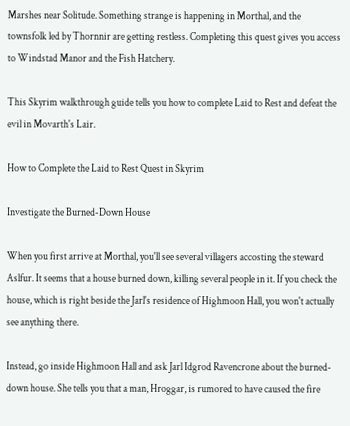Marshes near Solitude. Something strange is happening in Morthal, and the townsfolk led by Thornnir are getting restless. Completing this quest gives you access to Windstad Manor and the Fish Hatchery.

This Skyrim walkthrough guide tells you how to complete Laid to Rest and defeat the evil in Movarth's Lair.

How to Complete the Laid to Rest Quest in Skyrim

Investigate the Burned-Down House

When you first arrive at Morthal, you'll see several villagers accosting the steward Aslfur. It seems that a house burned down, killing several people in it. If you check the house, which is right beside the Jarl's residence of Highmoon Hall, you won't actually see anything there.

Instead, go inside Highmoon Hall and ask Jarl Idgrod Ravencrone about the burned-down house. She tells you that a man, Hroggar, is rumored to have caused the fire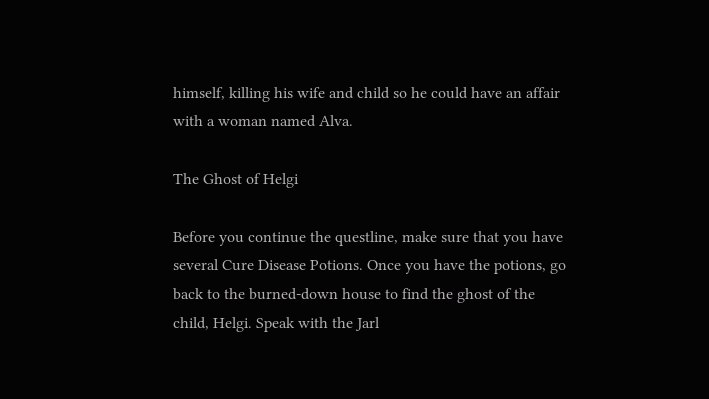himself, killing his wife and child so he could have an affair with a woman named Alva.

The Ghost of Helgi

Before you continue the questline, make sure that you have several Cure Disease Potions. Once you have the potions, go back to the burned-down house to find the ghost of the child, Helgi. Speak with the Jarl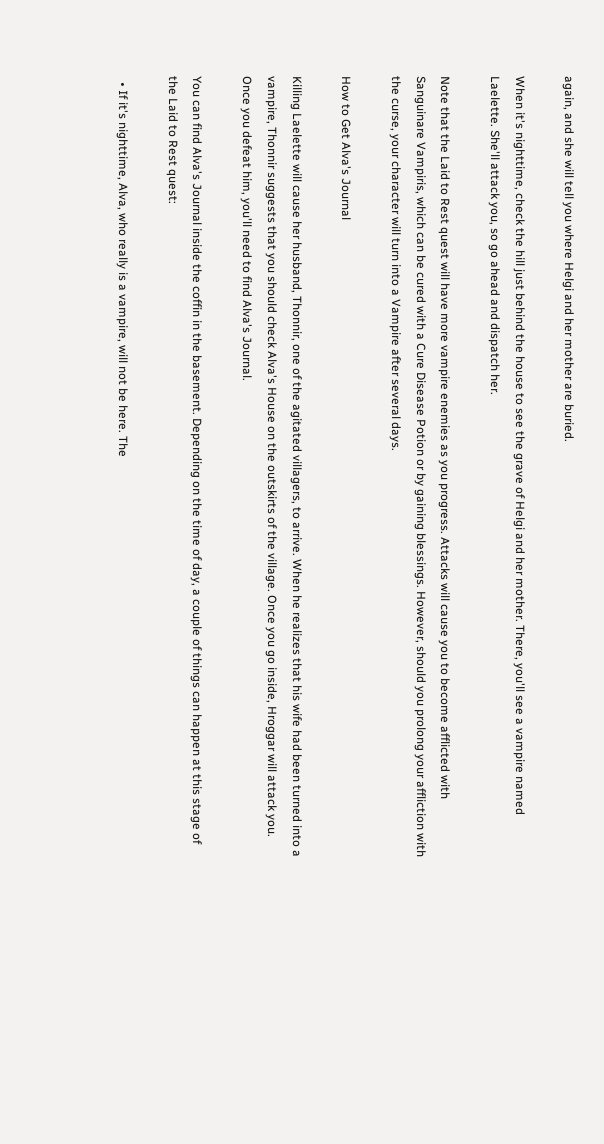again, and she will tell you where Helgi and her mother are buried.

When it's nighttime, check the hill just behind the house to see the grave of Helgi and her mother. There, you'll see a vampire named Laelette. She'll attack you, so go ahead and dispatch her.

Note that the Laid to Rest quest will have more vampire enemies as you progress. Attacks will cause you to become afflicted with Sanguinare Vampiris, which can be cured with a Cure Disease Potion or by gaining blessings. However, should you prolong your affliction with the curse, your character will turn into a Vampire after several days.

How to Get Alva's Journal

Killing Laelette will cause her husband, Thonnir, one of the agitated villagers, to arrive. When he realizes that his wife had been turned into a vampire, Thonnir suggests that you should check Alva's House on the outskirts of the village. Once you go inside, Hroggar will attack you. Once you defeat him, you'll need to find Alva's Journal.

You can find Alva's Journal inside the coffin in the basement. Depending on the time of day, a couple of things can happen at this stage of the Laid to Rest quest:

  • If it's nighttime, Alva, who really is a vampire, will not be here. The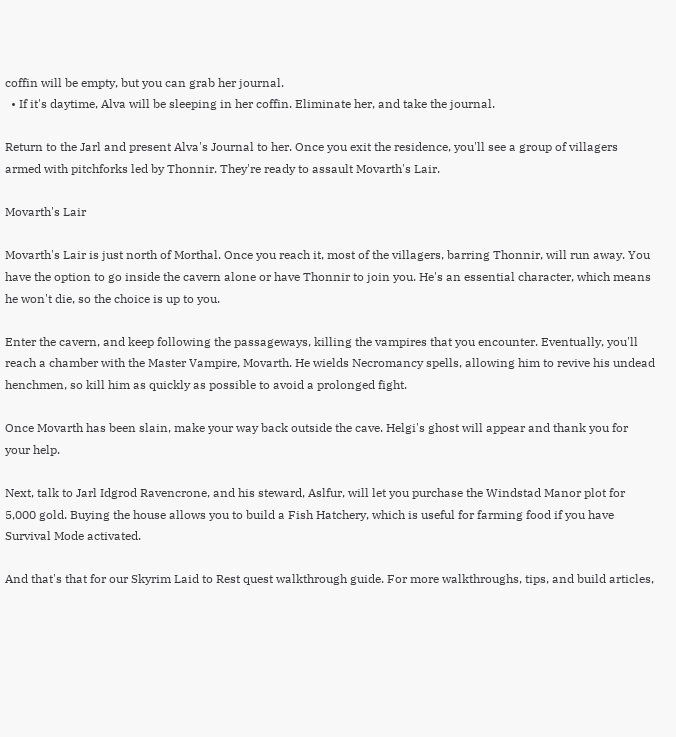coffin will be empty, but you can grab her journal.
  • If it's daytime, Alva will be sleeping in her coffin. Eliminate her, and take the journal.

Return to the Jarl and present Alva's Journal to her. Once you exit the residence, you'll see a group of villagers armed with pitchforks led by Thonnir. They're ready to assault Movarth's Lair.

Movarth's Lair

Movarth's Lair is just north of Morthal. Once you reach it, most of the villagers, barring Thonnir, will run away. You have the option to go inside the cavern alone or have Thonnir to join you. He's an essential character, which means he won't die, so the choice is up to you.

Enter the cavern, and keep following the passageways, killing the vampires that you encounter. Eventually, you'll reach a chamber with the Master Vampire, Movarth. He wields Necromancy spells, allowing him to revive his undead henchmen, so kill him as quickly as possible to avoid a prolonged fight.

Once Movarth has been slain, make your way back outside the cave. Helgi's ghost will appear and thank you for your help.

Next, talk to Jarl Idgrod Ravencrone, and his steward, Aslfur, will let you purchase the Windstad Manor plot for 5,000 gold. Buying the house allows you to build a Fish Hatchery, which is useful for farming food if you have Survival Mode activated.

And that's that for our Skyrim Laid to Rest quest walkthrough guide. For more walkthroughs, tips, and build articles,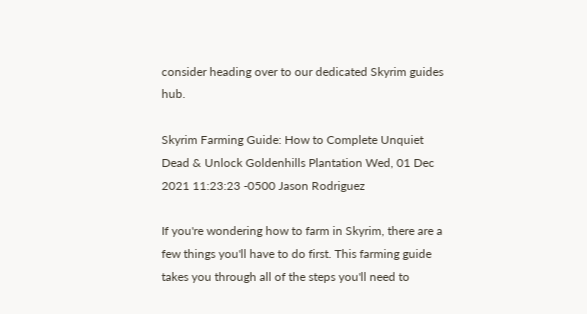consider heading over to our dedicated Skyrim guides hub.

Skyrim Farming Guide: How to Complete Unquiet Dead & Unlock Goldenhills Plantation Wed, 01 Dec 2021 11:23:23 -0500 Jason Rodriguez

If you're wondering how to farm in Skyrim, there are a few things you'll have to do first. This farming guide takes you through all of the steps you'll need to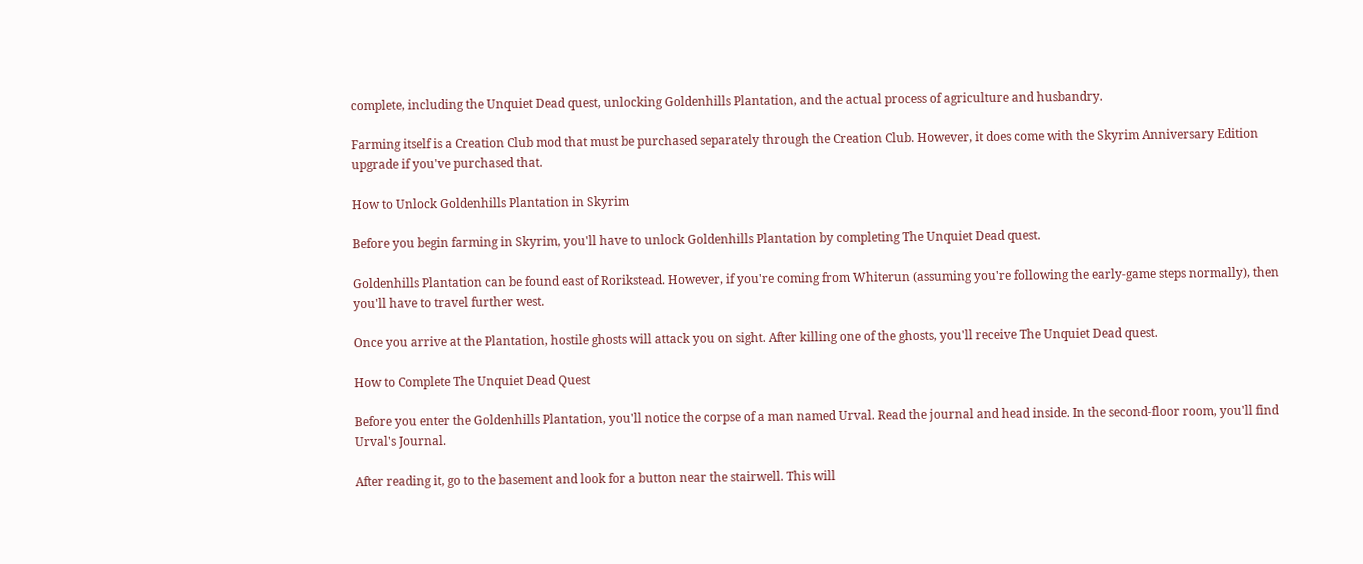complete, including the Unquiet Dead quest, unlocking Goldenhills Plantation, and the actual process of agriculture and husbandry.

Farming itself is a Creation Club mod that must be purchased separately through the Creation Club. However, it does come with the Skyrim Anniversary Edition upgrade if you've purchased that.

How to Unlock Goldenhills Plantation in Skyrim

Before you begin farming in Skyrim, you'll have to unlock Goldenhills Plantation by completing The Unquiet Dead quest.

Goldenhills Plantation can be found east of Rorikstead. However, if you're coming from Whiterun (assuming you're following the early-game steps normally), then you'll have to travel further west.

Once you arrive at the Plantation, hostile ghosts will attack you on sight. After killing one of the ghosts, you'll receive The Unquiet Dead quest.

How to Complete The Unquiet Dead Quest

Before you enter the Goldenhills Plantation, you'll notice the corpse of a man named Urval. Read the journal and head inside. In the second-floor room, you'll find Urval's Journal.

After reading it, go to the basement and look for a button near the stairwell. This will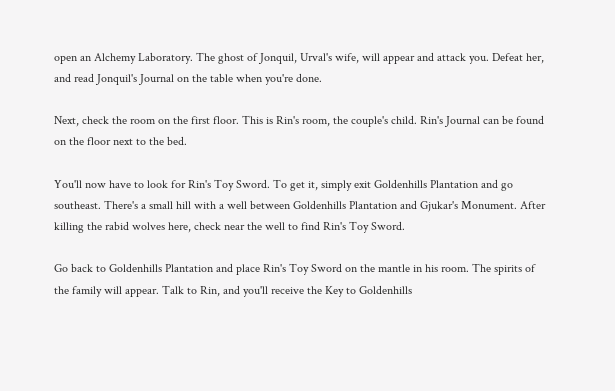open an Alchemy Laboratory. The ghost of Jonquil, Urval's wife, will appear and attack you. Defeat her, and read Jonquil's Journal on the table when you're done.

Next, check the room on the first floor. This is Rin's room, the couple's child. Rin's Journal can be found on the floor next to the bed.

You'll now have to look for Rin's Toy Sword. To get it, simply exit Goldenhills Plantation and go southeast. There's a small hill with a well between Goldenhills Plantation and Gjukar's Monument. After killing the rabid wolves here, check near the well to find Rin's Toy Sword.

Go back to Goldenhills Plantation and place Rin's Toy Sword on the mantle in his room. The spirits of the family will appear. Talk to Rin, and you'll receive the Key to Goldenhills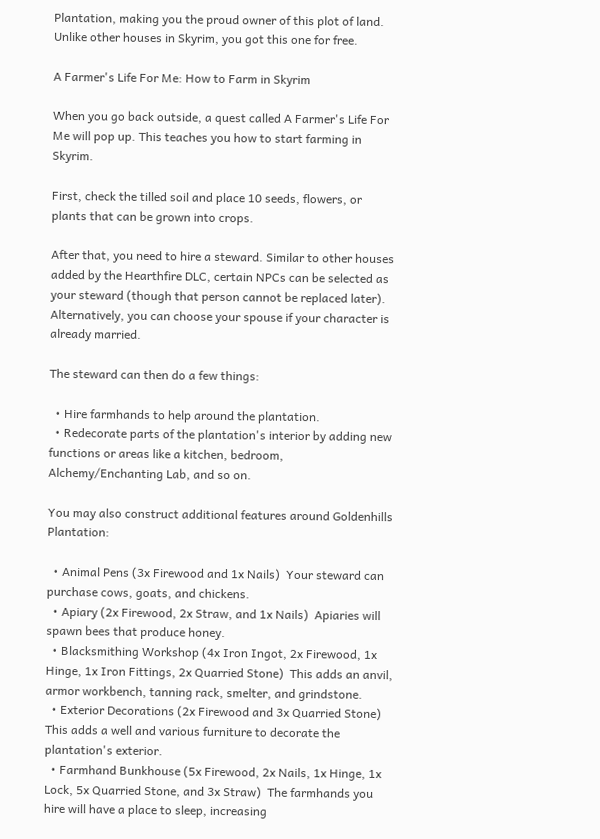Plantation, making you the proud owner of this plot of land. Unlike other houses in Skyrim, you got this one for free.

A Farmer's Life For Me: How to Farm in Skyrim

When you go back outside, a quest called A Farmer's Life For Me will pop up. This teaches you how to start farming in Skyrim.

First, check the tilled soil and place 10 seeds, flowers, or plants that can be grown into crops.

After that, you need to hire a steward. Similar to other houses added by the Hearthfire DLC, certain NPCs can be selected as your steward (though that person cannot be replaced later). Alternatively, you can choose your spouse if your character is already married.

The steward can then do a few things:

  • Hire farmhands to help around the plantation.
  • Redecorate parts of the plantation's interior by adding new functions or areas like a kitchen, bedroom, Alchemy/Enchanting Lab, and so on.

You may also construct additional features around Goldenhills Plantation:

  • Animal Pens (3x Firewood and 1x Nails)  Your steward can purchase cows, goats, and chickens.
  • Apiary (2x Firewood, 2x Straw, and 1x Nails)  Apiaries will spawn bees that produce honey.
  • Blacksmithing Workshop (4x Iron Ingot, 2x Firewood, 1x Hinge, 1x Iron Fittings, 2x Quarried Stone)  This adds an anvil, armor workbench, tanning rack, smelter, and grindstone.
  • Exterior Decorations (2x Firewood and 3x Quarried Stone)  This adds a well and various furniture to decorate the plantation's exterior.
  • Farmhand Bunkhouse (5x Firewood, 2x Nails, 1x Hinge, 1x Lock, 5x Quarried Stone, and 3x Straw)  The farmhands you hire will have a place to sleep, increasing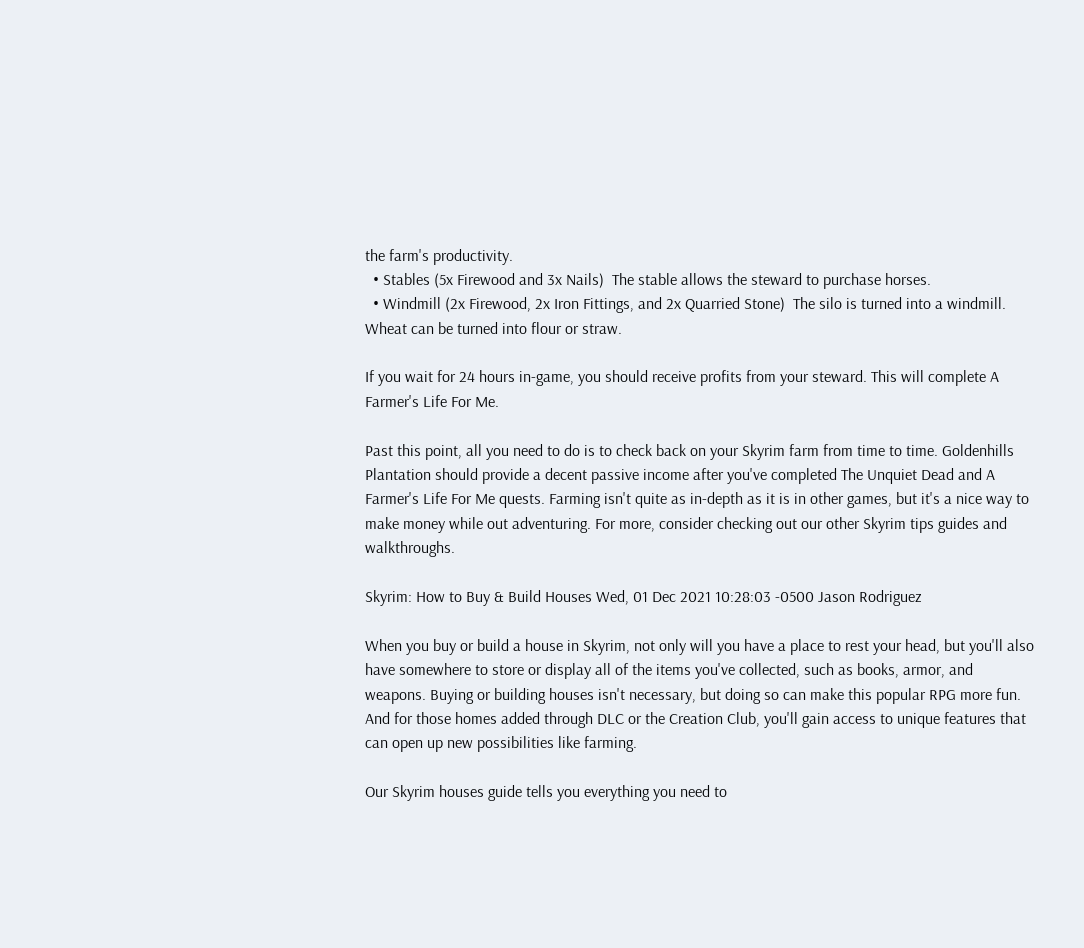the farm's productivity.
  • Stables (5x Firewood and 3x Nails)  The stable allows the steward to purchase horses.
  • Windmill (2x Firewood, 2x Iron Fittings, and 2x Quarried Stone)  The silo is turned into a windmill. Wheat can be turned into flour or straw.

If you wait for 24 hours in-game, you should receive profits from your steward. This will complete A Farmer's Life For Me.

Past this point, all you need to do is to check back on your Skyrim farm from time to time. Goldenhills Plantation should provide a decent passive income after you've completed The Unquiet Dead and A Farmer's Life For Me quests. Farming isn't quite as in-depth as it is in other games, but it's a nice way to make money while out adventuring. For more, consider checking out our other Skyrim tips guides and walkthroughs.

Skyrim: How to Buy & Build Houses Wed, 01 Dec 2021 10:28:03 -0500 Jason Rodriguez

When you buy or build a house in Skyrim, not only will you have a place to rest your head, but you'll also have somewhere to store or display all of the items you've collected, such as books, armor, and weapons. Buying or building houses isn't necessary, but doing so can make this popular RPG more fun. And for those homes added through DLC or the Creation Club, you'll gain access to unique features that can open up new possibilities like farming.

Our Skyrim houses guide tells you everything you need to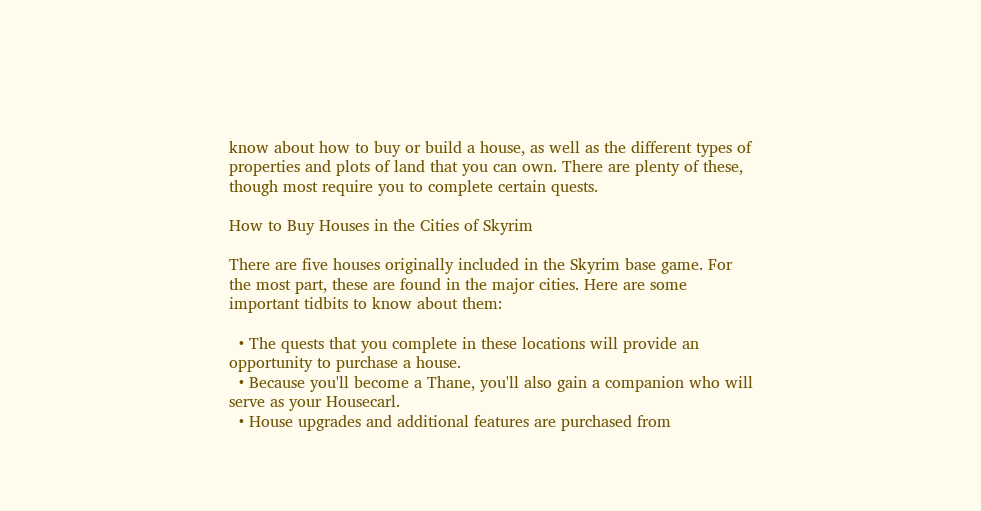know about how to buy or build a house, as well as the different types of properties and plots of land that you can own. There are plenty of these, though most require you to complete certain quests.

How to Buy Houses in the Cities of Skyrim

There are five houses originally included in the Skyrim base game. For the most part, these are found in the major cities. Here are some important tidbits to know about them:

  • The quests that you complete in these locations will provide an opportunity to purchase a house.
  • Because you'll become a Thane, you'll also gain a companion who will serve as your Housecarl.
  • House upgrades and additional features are purchased from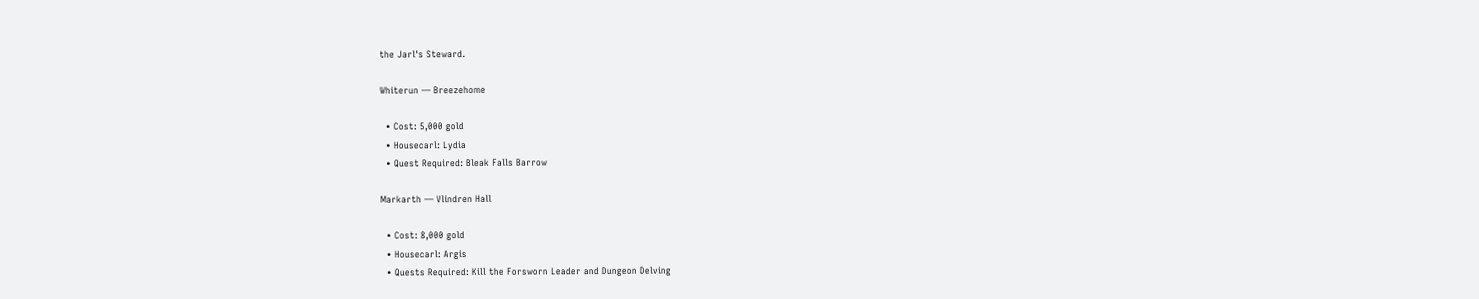the Jarl's Steward.

Whiterun — Breezehome

  • Cost: 5,000 gold
  • Housecarl: Lydia
  • Quest Required: Bleak Falls Barrow

Markarth — Vlindren Hall

  • Cost: 8,000 gold
  • Housecarl: Argis
  • Quests Required: Kill the Forsworn Leader and Dungeon Delving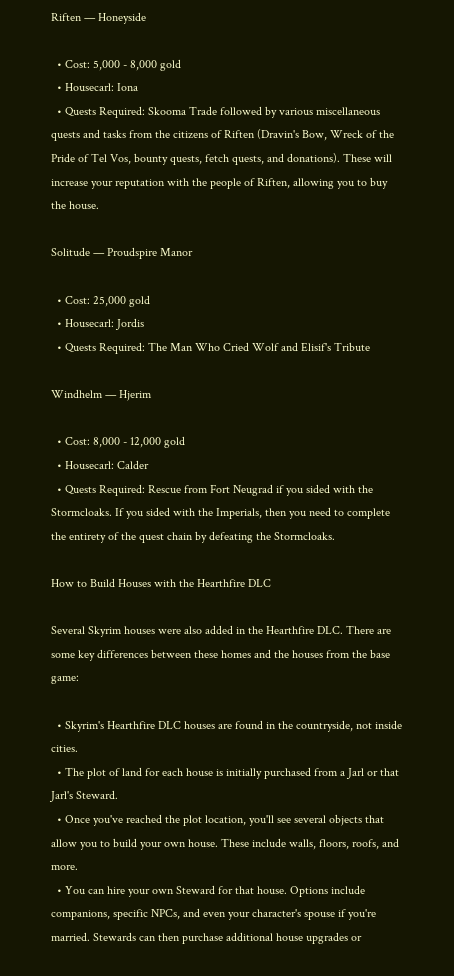Riften — Honeyside

  • Cost: 5,000 - 8,000 gold
  • Housecarl: Iona
  • Quests Required: Skooma Trade followed by various miscellaneous quests and tasks from the citizens of Riften (Dravin's Bow, Wreck of the Pride of Tel Vos, bounty quests, fetch quests, and donations). These will increase your reputation with the people of Riften, allowing you to buy the house.

Solitude — Proudspire Manor

  • Cost: 25,000 gold
  • Housecarl: Jordis
  • Quests Required: The Man Who Cried Wolf and Elisif's Tribute

Windhelm — Hjerim

  • Cost: 8,000 - 12,000 gold
  • Housecarl: Calder
  • Quests Required: Rescue from Fort Neugrad if you sided with the Stormcloaks. If you sided with the Imperials, then you need to complete the entirety of the quest chain by defeating the Stormcloaks.

How to Build Houses with the Hearthfire DLC

Several Skyrim houses were also added in the Hearthfire DLC. There are some key differences between these homes and the houses from the base game:

  • Skyrim's Hearthfire DLC houses are found in the countryside, not inside cities.
  • The plot of land for each house is initially purchased from a Jarl or that Jarl's Steward.
  • Once you've reached the plot location, you'll see several objects that allow you to build your own house. These include walls, floors, roofs, and more.
  • You can hire your own Steward for that house. Options include companions, specific NPCs, and even your character's spouse if you're married. Stewards can then purchase additional house upgrades or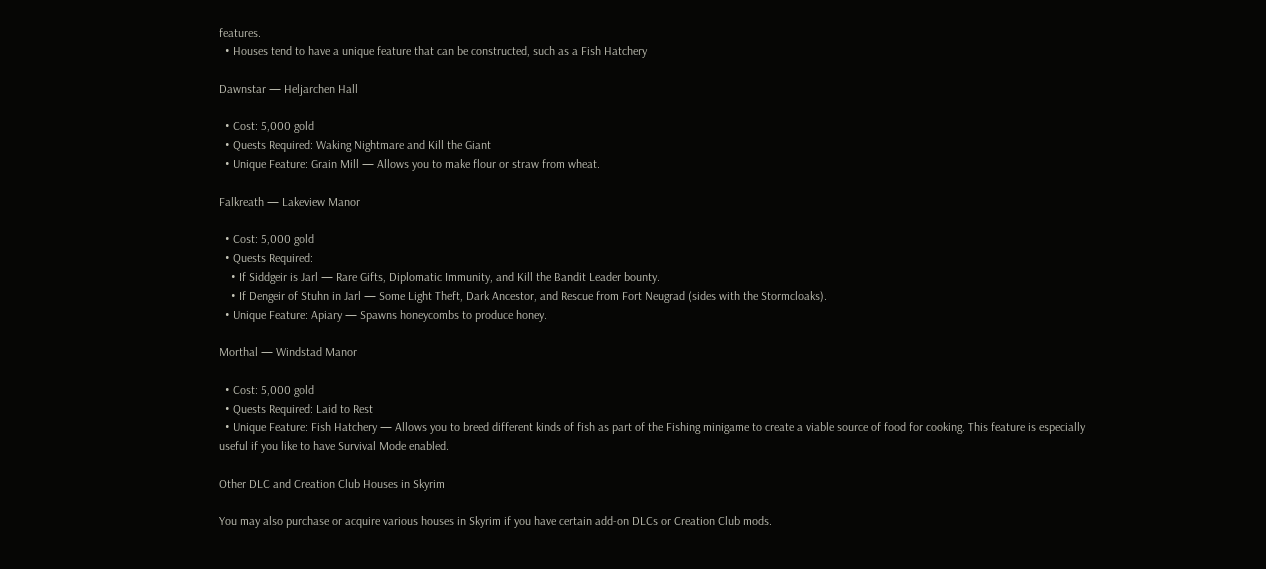features.
  • Houses tend to have a unique feature that can be constructed, such as a Fish Hatchery

Dawnstar — Heljarchen Hall

  • Cost: 5,000 gold
  • Quests Required: Waking Nightmare and Kill the Giant
  • Unique Feature: Grain Mill — Allows you to make flour or straw from wheat.

Falkreath — Lakeview Manor

  • Cost: 5,000 gold
  • Quests Required:
    • If Siddgeir is Jarl — Rare Gifts, Diplomatic Immunity, and Kill the Bandit Leader bounty.
    • If Dengeir of Stuhn in Jarl — Some Light Theft, Dark Ancestor, and Rescue from Fort Neugrad (sides with the Stormcloaks).
  • Unique Feature: Apiary — Spawns honeycombs to produce honey.

Morthal — Windstad Manor

  • Cost: 5,000 gold
  • Quests Required: Laid to Rest
  • Unique Feature: Fish Hatchery — Allows you to breed different kinds of fish as part of the Fishing minigame to create a viable source of food for cooking. This feature is especially useful if you like to have Survival Mode enabled.

Other DLC and Creation Club Houses in Skyrim

You may also purchase or acquire various houses in Skyrim if you have certain add-on DLCs or Creation Club mods.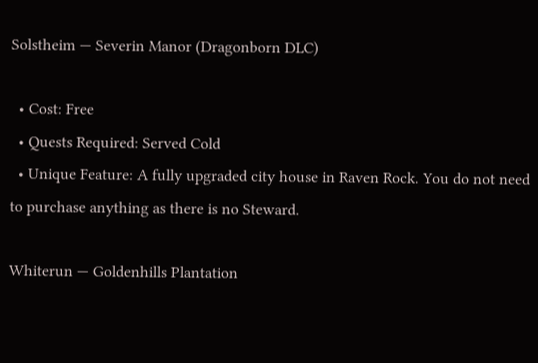Solstheim — Severin Manor (Dragonborn DLC)

  • Cost: Free
  • Quests Required: Served Cold
  • Unique Feature: A fully upgraded city house in Raven Rock. You do not need to purchase anything as there is no Steward.

Whiterun — Goldenhills Plantation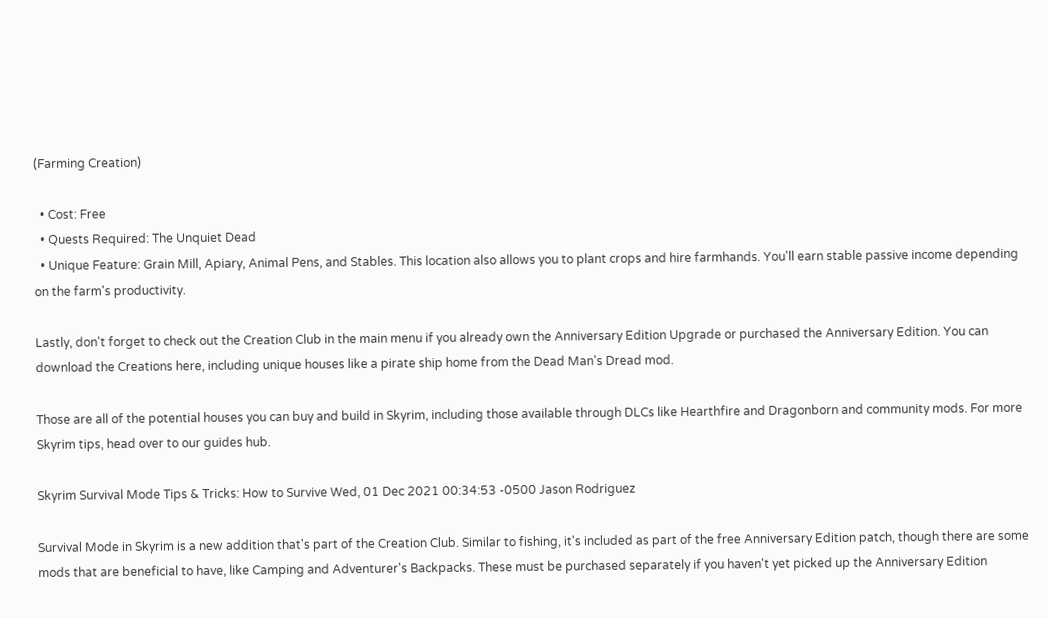(Farming Creation)

  • Cost: Free
  • Quests Required: The Unquiet Dead
  • Unique Feature: Grain Mill, Apiary, Animal Pens, and Stables. This location also allows you to plant crops and hire farmhands. You'll earn stable passive income depending on the farm's productivity.

Lastly, don't forget to check out the Creation Club in the main menu if you already own the Anniversary Edition Upgrade or purchased the Anniversary Edition. You can download the Creations here, including unique houses like a pirate ship home from the Dead Man's Dread mod.

Those are all of the potential houses you can buy and build in Skyrim, including those available through DLCs like Hearthfire and Dragonborn and community mods. For more Skyrim tips, head over to our guides hub.

Skyrim Survival Mode Tips & Tricks: How to Survive Wed, 01 Dec 2021 00:34:53 -0500 Jason Rodriguez

Survival Mode in Skyrim is a new addition that's part of the Creation Club. Similar to fishing, it's included as part of the free Anniversary Edition patch, though there are some mods that are beneficial to have, like Camping and Adventurer's Backpacks. These must be purchased separately if you haven't yet picked up the Anniversary Edition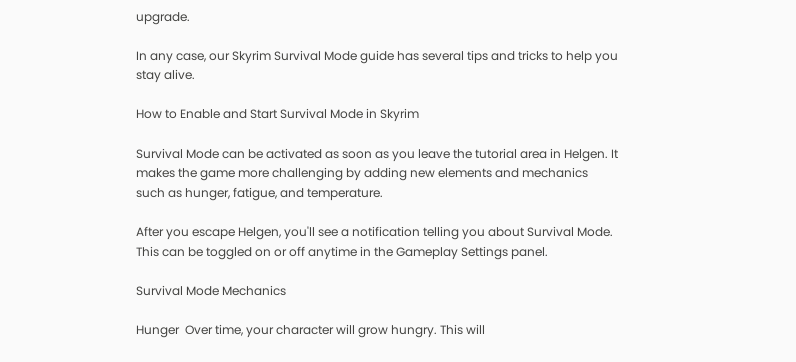upgrade.

In any case, our Skyrim Survival Mode guide has several tips and tricks to help you stay alive.

How to Enable and Start Survival Mode in Skyrim

Survival Mode can be activated as soon as you leave the tutorial area in Helgen. It makes the game more challenging by adding new elements and mechanics such as hunger, fatigue, and temperature.

After you escape Helgen, you'll see a notification telling you about Survival Mode. This can be toggled on or off anytime in the Gameplay Settings panel.

Survival Mode Mechanics

Hunger  Over time, your character will grow hungry. This will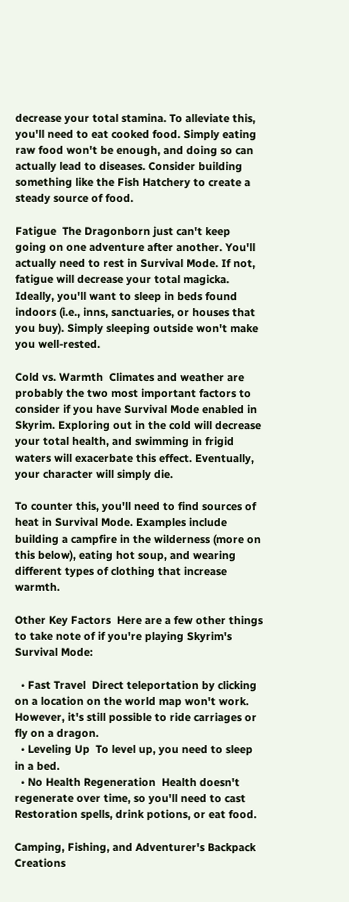decrease your total stamina. To alleviate this, you'll need to eat cooked food. Simply eating raw food won't be enough, and doing so can actually lead to diseases. Consider building something like the Fish Hatchery to create a steady source of food.

Fatigue  The Dragonborn just can't keep going on one adventure after another. You'll actually need to rest in Survival Mode. If not, fatigue will decrease your total magicka. Ideally, you'll want to sleep in beds found indoors (i.e., inns, sanctuaries, or houses that you buy). Simply sleeping outside won't make you well-rested.

Cold vs. Warmth  Climates and weather are probably the two most important factors to consider if you have Survival Mode enabled in Skyrim. Exploring out in the cold will decrease your total health, and swimming in frigid waters will exacerbate this effect. Eventually, your character will simply die.

To counter this, you'll need to find sources of heat in Survival Mode. Examples include building a campfire in the wilderness (more on this below), eating hot soup, and wearing different types of clothing that increase warmth.

Other Key Factors  Here are a few other things to take note of if you're playing Skyrim's Survival Mode:

  • Fast Travel  Direct teleportation by clicking on a location on the world map won't work. However, it's still possible to ride carriages or fly on a dragon.
  • Leveling Up  To level up, you need to sleep in a bed.
  • No Health Regeneration  Health doesn't regenerate over time, so you'll need to cast Restoration spells, drink potions, or eat food.

Camping, Fishing, and Adventurer's Backpack Creations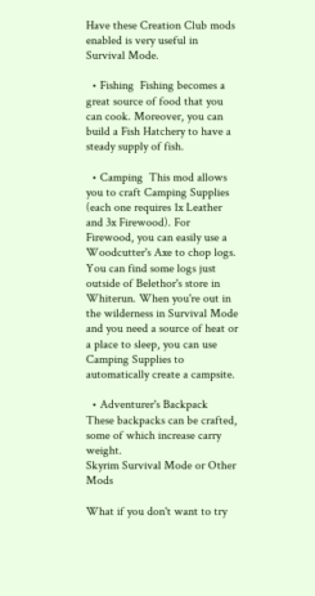Have these Creation Club mods enabled is very useful in Survival Mode.

  • Fishing  Fishing becomes a great source of food that you can cook. Moreover, you can build a Fish Hatchery to have a steady supply of fish.

  • Camping  This mod allows you to craft Camping Supplies (each one requires 1x Leather and 3x Firewood). For Firewood, you can easily use a Woodcutter's Axe to chop logs. You can find some logs just outside of Belethor's store in Whiterun. When you're out in the wilderness in Survival Mode and you need a source of heat or a place to sleep, you can use Camping Supplies to automatically create a campsite.

  • Adventurer's Backpack  These backpacks can be crafted, some of which increase carry weight.
Skyrim Survival Mode or Other Mods

What if you don't want to try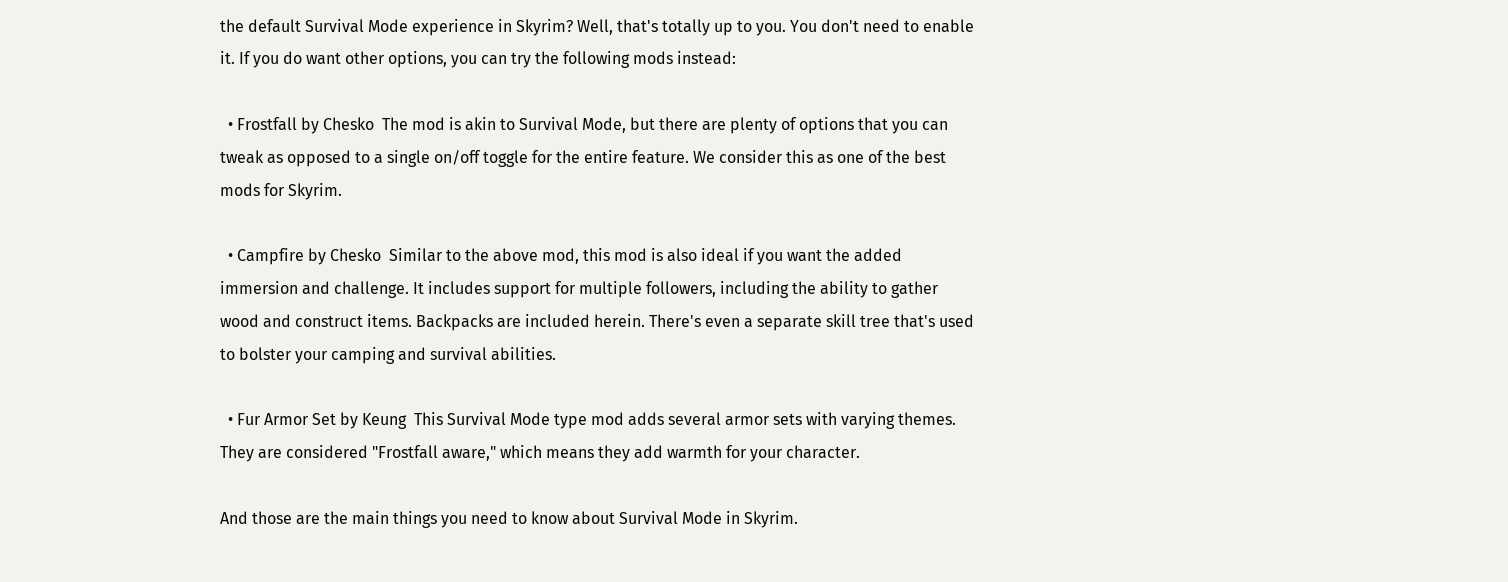the default Survival Mode experience in Skyrim? Well, that's totally up to you. You don't need to enable it. If you do want other options, you can try the following mods instead:

  • Frostfall by Chesko  The mod is akin to Survival Mode, but there are plenty of options that you can tweak as opposed to a single on/off toggle for the entire feature. We consider this as one of the best mods for Skyrim.

  • Campfire by Chesko  Similar to the above mod, this mod is also ideal if you want the added immersion and challenge. It includes support for multiple followers, including the ability to gather wood and construct items. Backpacks are included herein. There's even a separate skill tree that's used to bolster your camping and survival abilities.

  • Fur Armor Set by Keung  This Survival Mode type mod adds several armor sets with varying themes. They are considered "Frostfall aware," which means they add warmth for your character.

And those are the main things you need to know about Survival Mode in Skyrim.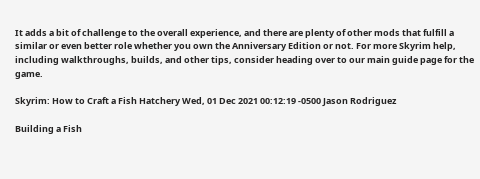It adds a bit of challenge to the overall experience, and there are plenty of other mods that fulfill a similar or even better role whether you own the Anniversary Edition or not. For more Skyrim help, including walkthroughs, builds, and other tips, consider heading over to our main guide page for the game.

Skyrim: How to Craft a Fish Hatchery Wed, 01 Dec 2021 00:12:19 -0500 Jason Rodriguez

Building a Fish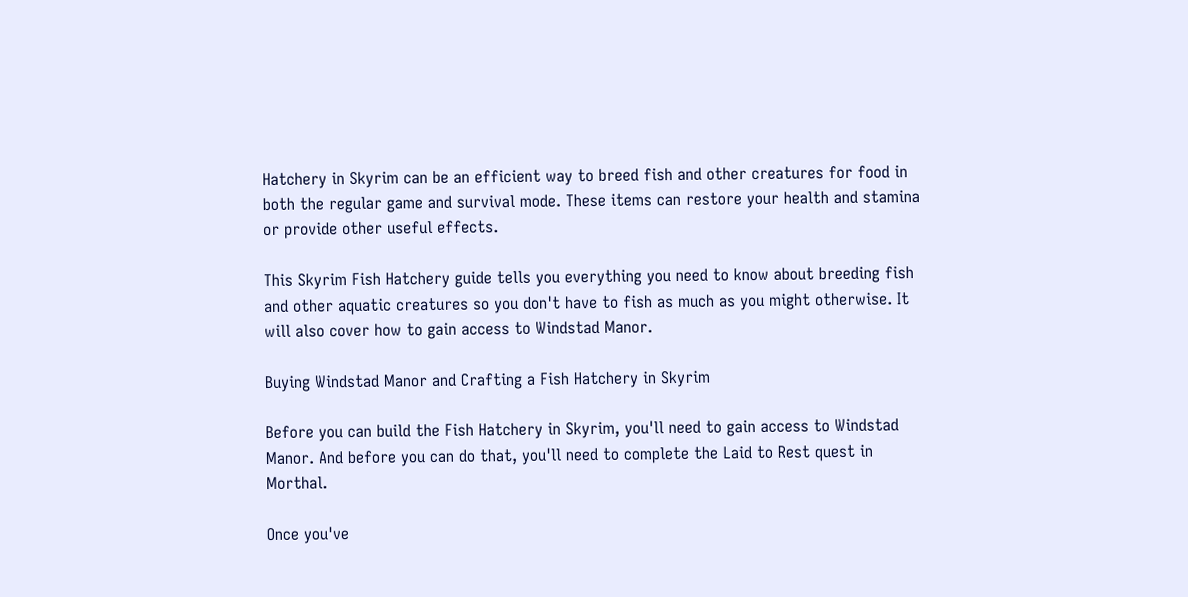Hatchery in Skyrim can be an efficient way to breed fish and other creatures for food in both the regular game and survival mode. These items can restore your health and stamina or provide other useful effects.

This Skyrim Fish Hatchery guide tells you everything you need to know about breeding fish and other aquatic creatures so you don't have to fish as much as you might otherwise. It will also cover how to gain access to Windstad Manor.

Buying Windstad Manor and Crafting a Fish Hatchery in Skyrim

Before you can build the Fish Hatchery in Skyrim, you'll need to gain access to Windstad Manor. And before you can do that, you'll need to complete the Laid to Rest quest in Morthal.

Once you've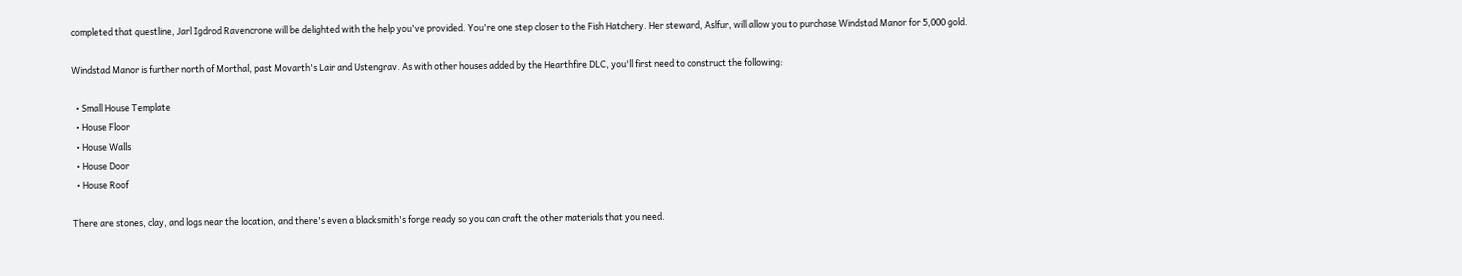completed that questline, Jarl Igdrod Ravencrone will be delighted with the help you've provided. You're one step closer to the Fish Hatchery. Her steward, Aslfur, will allow you to purchase Windstad Manor for 5,000 gold.

Windstad Manor is further north of Morthal, past Movarth's Lair and Ustengrav. As with other houses added by the Hearthfire DLC, you'll first need to construct the following:

  • Small House Template
  • House Floor
  • House Walls
  • House Door
  • House Roof

There are stones, clay, and logs near the location, and there's even a blacksmith's forge ready so you can craft the other materials that you need.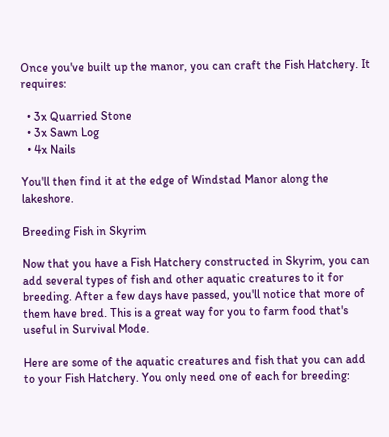Once you've built up the manor, you can craft the Fish Hatchery. It requires:

  • 3x Quarried Stone
  • 3x Sawn Log
  • 4x Nails

You'll then find it at the edge of Windstad Manor along the lakeshore.

Breeding Fish in Skyrim

Now that you have a Fish Hatchery constructed in Skyrim, you can add several types of fish and other aquatic creatures to it for breeding. After a few days have passed, you'll notice that more of them have bred. This is a great way for you to farm food that's useful in Survival Mode.

Here are some of the aquatic creatures and fish that you can add to your Fish Hatchery. You only need one of each for breeding: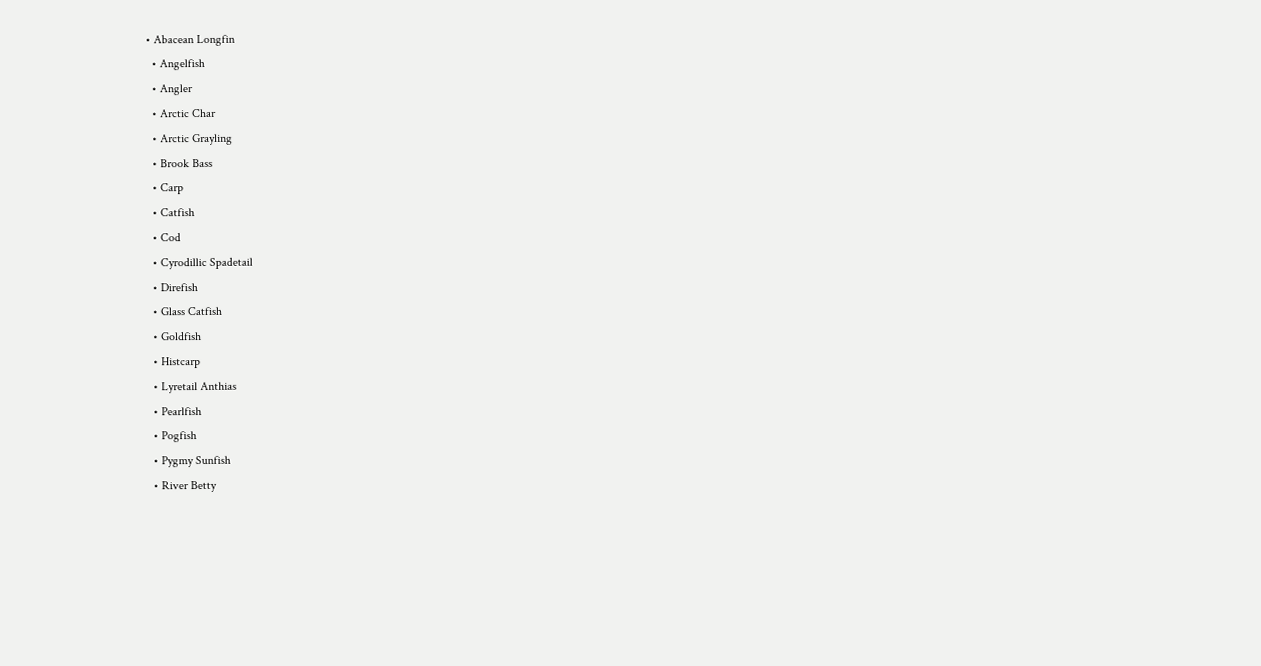• Abacean Longfin
  • Angelfish
  • Angler
  • Arctic Char
  • Arctic Grayling
  • Brook Bass
  • Carp
  • Catfish
  • Cod
  • Cyrodillic Spadetail
  • Direfish
  • Glass Catfish
  • Goldfish
  • Histcarp
  • Lyretail Anthias
  • Pearlfish
  • Pogfish
  • Pygmy Sunfish
  • River Betty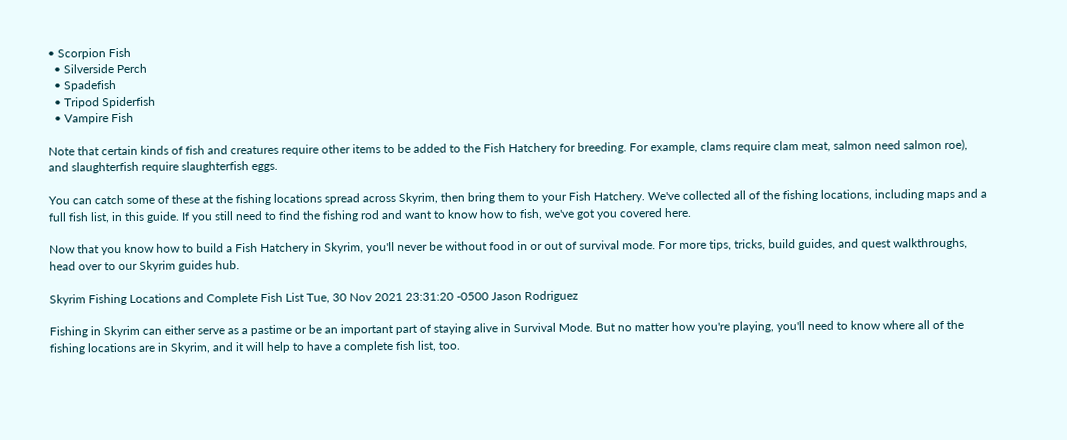• Scorpion Fish
  • Silverside Perch
  • Spadefish
  • Tripod Spiderfish
  • Vampire Fish

Note that certain kinds of fish and creatures require other items to be added to the Fish Hatchery for breeding. For example, clams require clam meat, salmon need salmon roe), and slaughterfish require slaughterfish eggs.

You can catch some of these at the fishing locations spread across Skyrim, then bring them to your Fish Hatchery. We've collected all of the fishing locations, including maps and a full fish list, in this guide. If you still need to find the fishing rod and want to know how to fish, we've got you covered here.

Now that you know how to build a Fish Hatchery in Skyrim, you'll never be without food in or out of survival mode. For more tips, tricks, build guides, and quest walkthroughs, head over to our Skyrim guides hub.

Skyrim Fishing Locations and Complete Fish List Tue, 30 Nov 2021 23:31:20 -0500 Jason Rodriguez

Fishing in Skyrim can either serve as a pastime or be an important part of staying alive in Survival Mode. But no matter how you're playing, you'll need to know where all of the fishing locations are in Skyrim, and it will help to have a complete fish list, too.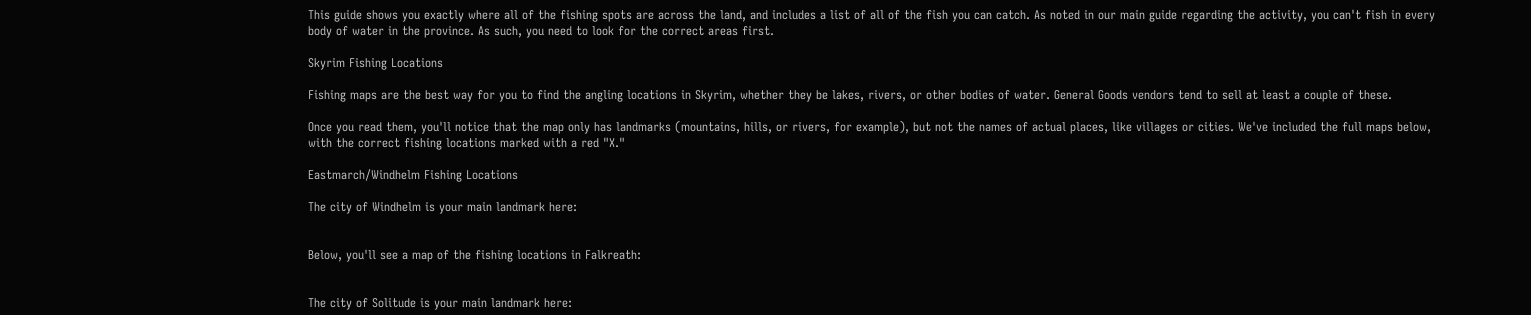This guide shows you exactly where all of the fishing spots are across the land, and includes a list of all of the fish you can catch. As noted in our main guide regarding the activity, you can't fish in every body of water in the province. As such, you need to look for the correct areas first.

Skyrim Fishing Locations

Fishing maps are the best way for you to find the angling locations in Skyrim, whether they be lakes, rivers, or other bodies of water. General Goods vendors tend to sell at least a couple of these.

Once you read them, you'll notice that the map only has landmarks (mountains, hills, or rivers, for example), but not the names of actual places, like villages or cities. We've included the full maps below, with the correct fishing locations marked with a red "X."

Eastmarch/Windhelm Fishing Locations

The city of Windhelm is your main landmark here:


Below, you'll see a map of the fishing locations in Falkreath:


The city of Solitude is your main landmark here: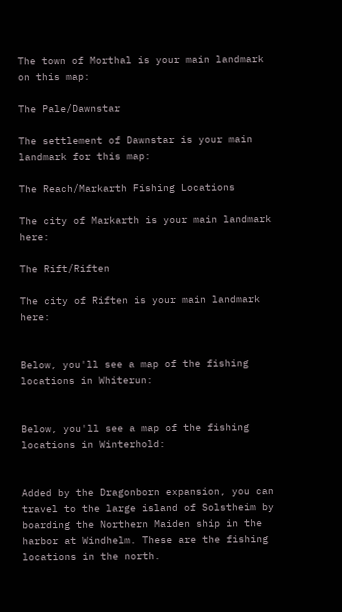The town of Morthal is your main landmark on this map:

The Pale/Dawnstar

The settlement of Dawnstar is your main landmark for this map:

The Reach/Markarth Fishing Locations

The city of Markarth is your main landmark here:

The Rift/Riften

The city of Riften is your main landmark here:


Below, you'll see a map of the fishing locations in Whiterun:


Below, you'll see a map of the fishing locations in Winterhold:


Added by the Dragonborn expansion, you can travel to the large island of Solstheim by boarding the Northern Maiden ship in the harbor at Windhelm. These are the fishing locations in the north.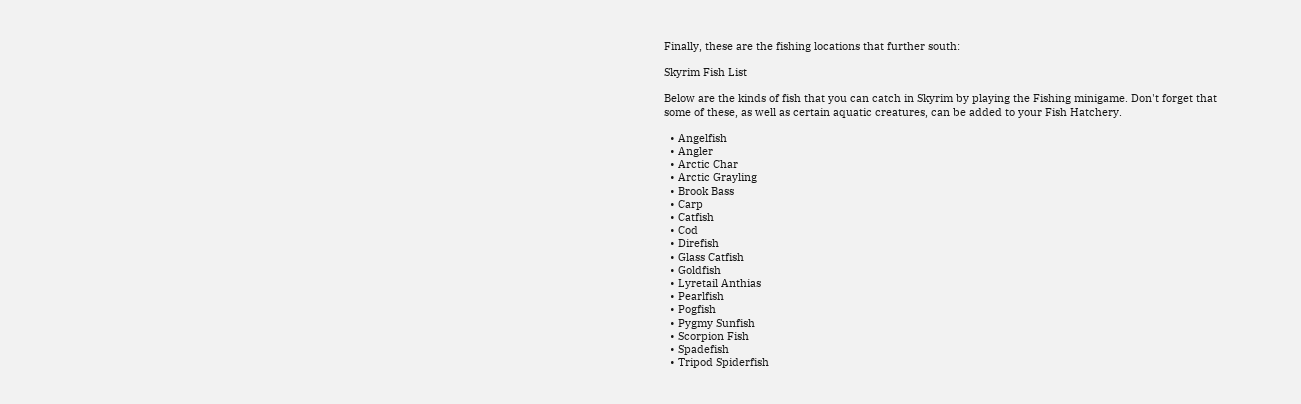Finally, these are the fishing locations that further south:

Skyrim Fish List

Below are the kinds of fish that you can catch in Skyrim by playing the Fishing minigame. Don't forget that some of these, as well as certain aquatic creatures, can be added to your Fish Hatchery.

  • Angelfish
  • Angler
  • Arctic Char
  • Arctic Grayling
  • Brook Bass
  • Carp
  • Catfish
  • Cod
  • Direfish
  • Glass Catfish
  • Goldfish
  • Lyretail Anthias
  • Pearlfish
  • Pogfish
  • Pygmy Sunfish
  • Scorpion Fish
  • Spadefish
  • Tripod Spiderfish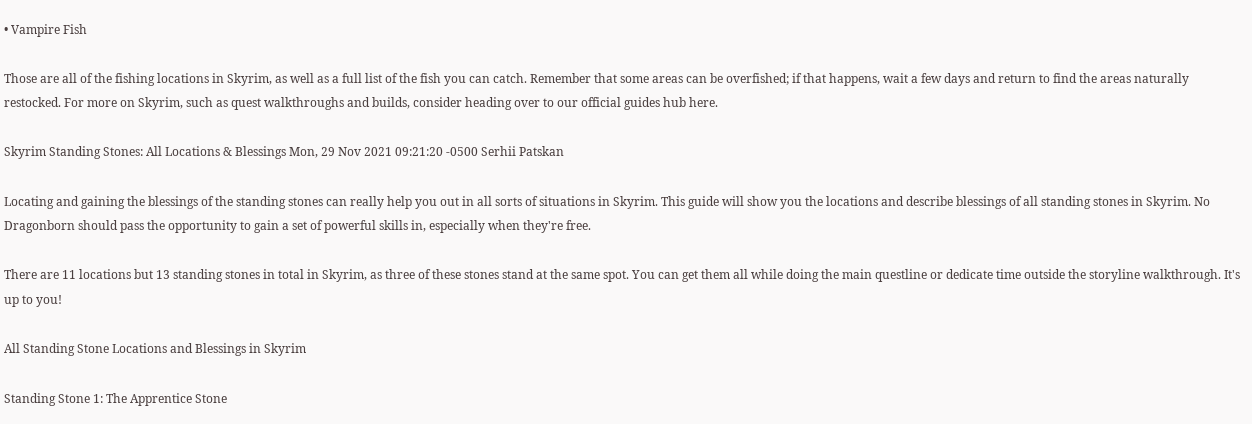• Vampire Fish

Those are all of the fishing locations in Skyrim, as well as a full list of the fish you can catch. Remember that some areas can be overfished; if that happens, wait a few days and return to find the areas naturally restocked. For more on Skyrim, such as quest walkthroughs and builds, consider heading over to our official guides hub here.

Skyrim Standing Stones: All Locations & Blessings Mon, 29 Nov 2021 09:21:20 -0500 Serhii Patskan

Locating and gaining the blessings of the standing stones can really help you out in all sorts of situations in Skyrim. This guide will show you the locations and describe blessings of all standing stones in Skyrim. No Dragonborn should pass the opportunity to gain a set of powerful skills in, especially when they're free.

There are 11 locations but 13 standing stones in total in Skyrim, as three of these stones stand at the same spot. You can get them all while doing the main questline or dedicate time outside the storyline walkthrough. It's up to you!

All Standing Stone Locations and Blessings in Skyrim

Standing Stone 1: The Apprentice Stone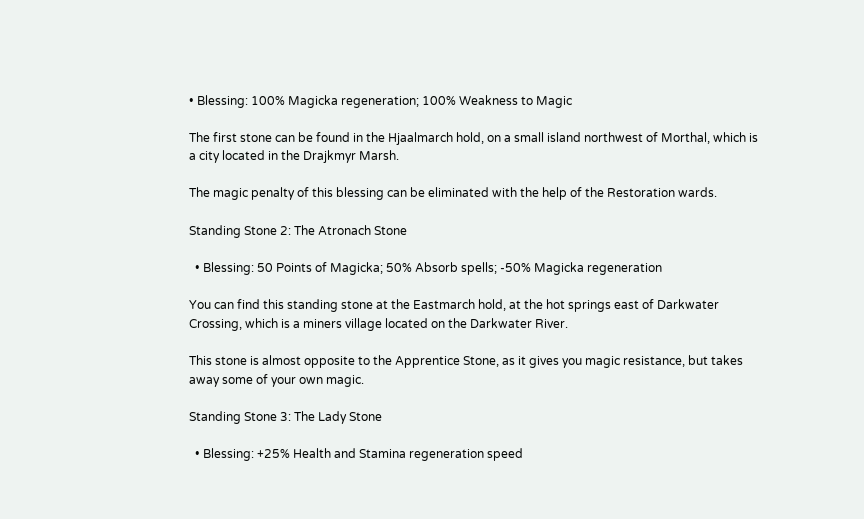• Blessing: 100% Magicka regeneration; 100% Weakness to Magic

The first stone can be found in the Hjaalmarch hold, on a small island northwest of Morthal, which is a city located in the Drajkmyr Marsh.

The magic penalty of this blessing can be eliminated with the help of the Restoration wards.

Standing Stone 2: The Atronach Stone

  • Blessing: 50 Points of Magicka; 50% Absorb spells; -50% Magicka regeneration

You can find this standing stone at the Eastmarch hold, at the hot springs east of Darkwater Crossing, which is a miners village located on the Darkwater River.

This stone is almost opposite to the Apprentice Stone, as it gives you magic resistance, but takes away some of your own magic.

Standing Stone 3: The Lady Stone

  • Blessing: +25% Health and Stamina regeneration speed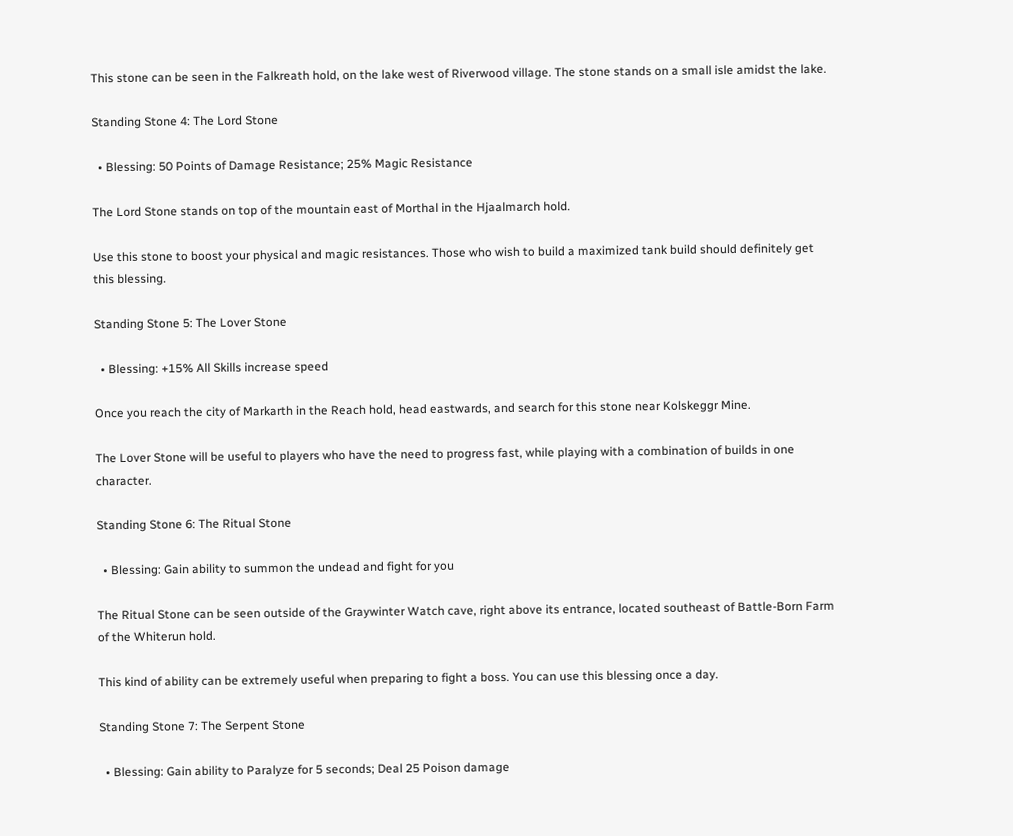This stone can be seen in the Falkreath hold, on the lake west of Riverwood village. The stone stands on a small isle amidst the lake.

Standing Stone 4: The Lord Stone

  • Blessing: 50 Points of Damage Resistance; 25% Magic Resistance

The Lord Stone stands on top of the mountain east of Morthal in the Hjaalmarch hold.

Use this stone to boost your physical and magic resistances. Those who wish to build a maximized tank build should definitely get this blessing.

Standing Stone 5: The Lover Stone

  • Blessing: +15% All Skills increase speed

Once you reach the city of Markarth in the Reach hold, head eastwards, and search for this stone near Kolskeggr Mine.

The Lover Stone will be useful to players who have the need to progress fast, while playing with a combination of builds in one character.

Standing Stone 6: The Ritual Stone

  • Blessing: Gain ability to summon the undead and fight for you

The Ritual Stone can be seen outside of the Graywinter Watch cave, right above its entrance, located southeast of Battle-Born Farm of the Whiterun hold.

This kind of ability can be extremely useful when preparing to fight a boss. You can use this blessing once a day.

Standing Stone 7: The Serpent Stone

  • Blessing: Gain ability to Paralyze for 5 seconds; Deal 25 Poison damage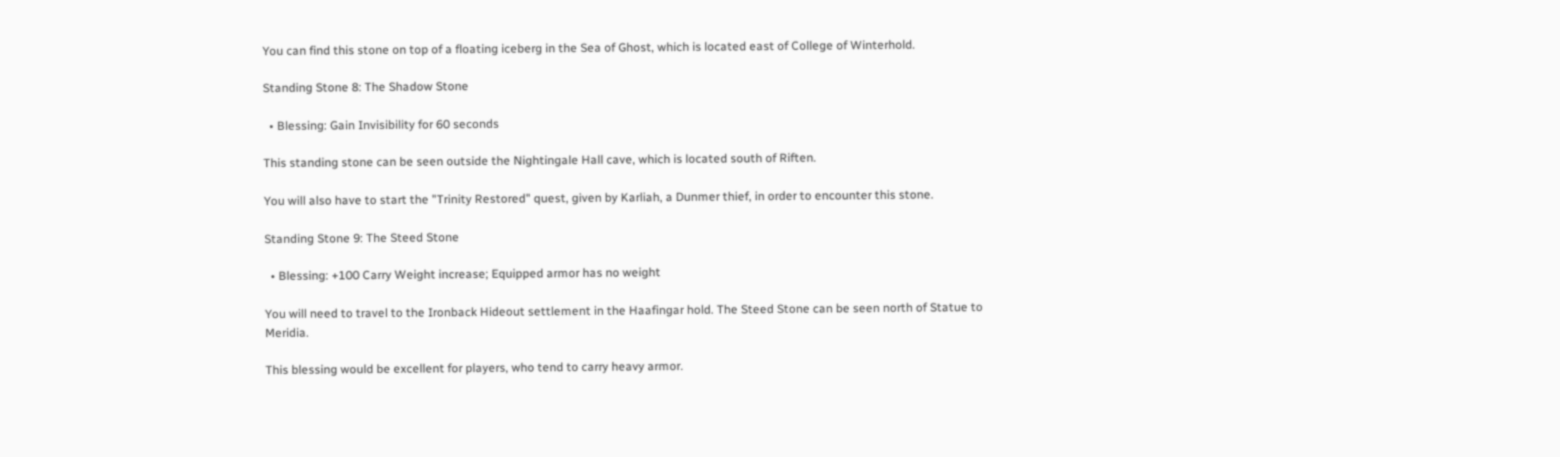You can find this stone on top of a floating iceberg in the Sea of Ghost, which is located east of College of Winterhold.

Standing Stone 8: The Shadow Stone

  • Blessing: Gain Invisibility for 60 seconds

This standing stone can be seen outside the Nightingale Hall cave, which is located south of Riften.

You will also have to start the "Trinity Restored" quest, given by Karliah, a Dunmer thief, in order to encounter this stone.

Standing Stone 9: The Steed Stone

  • Blessing: +100 Carry Weight increase; Equipped armor has no weight

You will need to travel to the Ironback Hideout settlement in the Haafingar hold. The Steed Stone can be seen north of Statue to Meridia.

This blessing would be excellent for players, who tend to carry heavy armor.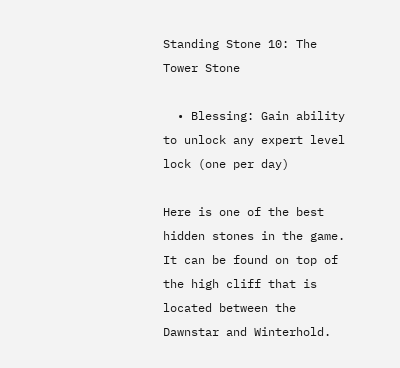Standing Stone 10: The Tower Stone

  • Blessing: Gain ability to unlock any expert level lock (one per day)

Here is one of the best hidden stones in the game. It can be found on top of the high cliff that is located between the Dawnstar and Winterhold.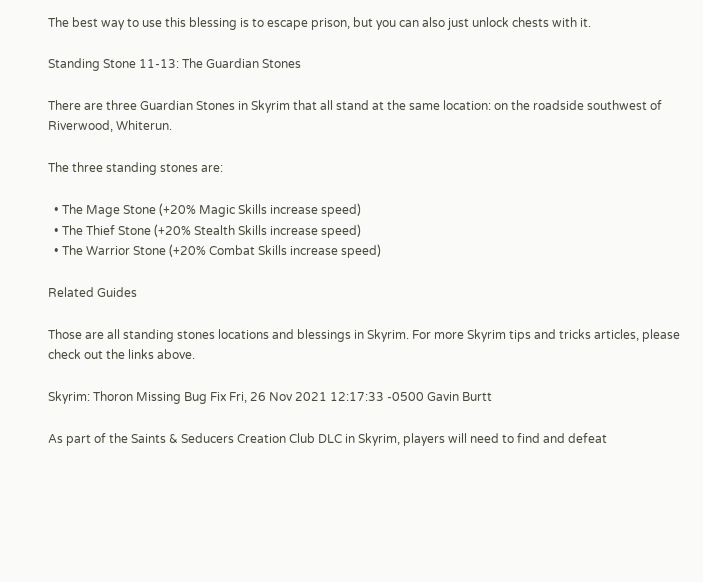The best way to use this blessing is to escape prison, but you can also just unlock chests with it.

Standing Stone 11-13: The Guardian Stones

There are three Guardian Stones in Skyrim that all stand at the same location: on the roadside southwest of Riverwood, Whiterun.

The three standing stones are:

  • The Mage Stone (+20% Magic Skills increase speed)
  • The Thief Stone (+20% Stealth Skills increase speed)
  • The Warrior Stone (+20% Combat Skills increase speed)

Related Guides

Those are all standing stones locations and blessings in Skyrim. For more Skyrim tips and tricks articles, please check out the links above.

Skyrim: Thoron Missing Bug Fix Fri, 26 Nov 2021 12:17:33 -0500 Gavin Burtt

As part of the Saints & Seducers Creation Club DLC in Skyrim, players will need to find and defeat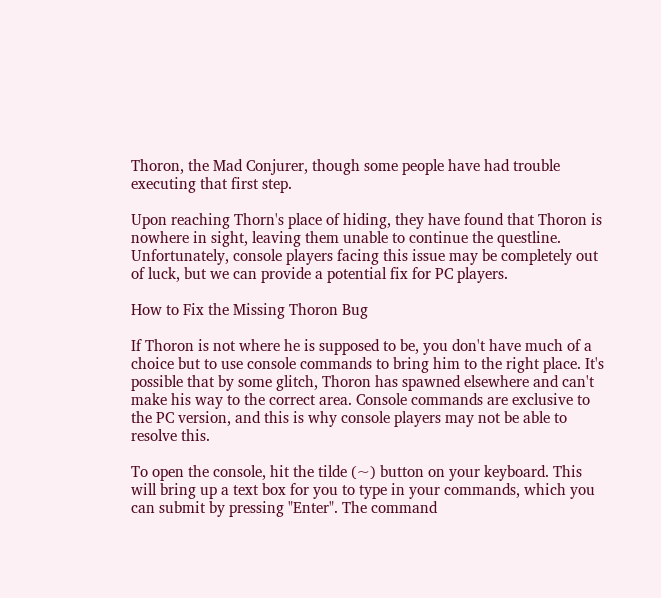Thoron, the Mad Conjurer, though some people have had trouble executing that first step.

Upon reaching Thorn's place of hiding, they have found that Thoron is nowhere in sight, leaving them unable to continue the questline. Unfortunately, console players facing this issue may be completely out of luck, but we can provide a potential fix for PC players.

How to Fix the Missing Thoron Bug

If Thoron is not where he is supposed to be, you don't have much of a choice but to use console commands to bring him to the right place. It's possible that by some glitch, Thoron has spawned elsewhere and can't make his way to the correct area. Console commands are exclusive to the PC version, and this is why console players may not be able to resolve this.

To open the console, hit the tilde (~) button on your keyboard. This will bring up a text box for you to type in your commands, which you can submit by pressing "Enter". The command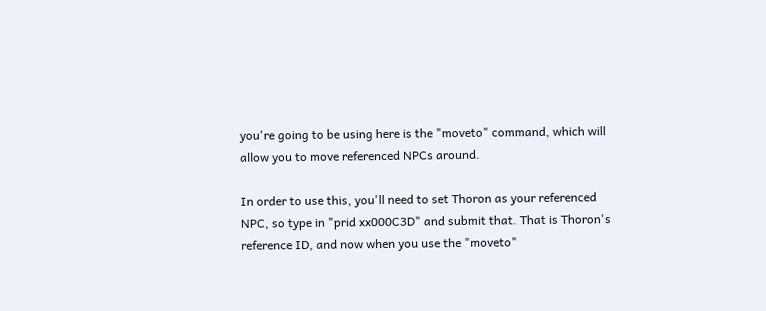you're going to be using here is the "moveto" command, which will allow you to move referenced NPCs around.

In order to use this, you'll need to set Thoron as your referenced NPC, so type in "prid xx000C3D" and submit that. That is Thoron's reference ID, and now when you use the "moveto"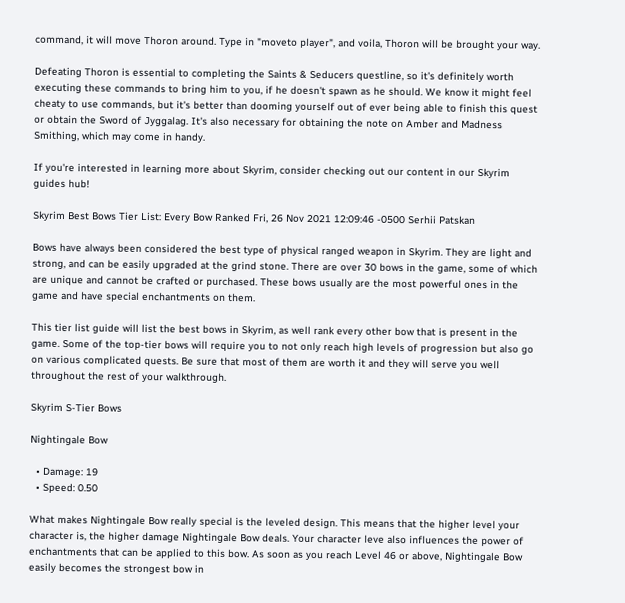command, it will move Thoron around. Type in "moveto player", and voila, Thoron will be brought your way.

Defeating Thoron is essential to completing the Saints & Seducers questline, so it's definitely worth executing these commands to bring him to you, if he doesn't spawn as he should. We know it might feel cheaty to use commands, but it's better than dooming yourself out of ever being able to finish this quest or obtain the Sword of Jyggalag. It's also necessary for obtaining the note on Amber and Madness Smithing, which may come in handy.

If you're interested in learning more about Skyrim, consider checking out our content in our Skyrim guides hub!

Skyrim Best Bows Tier List: Every Bow Ranked Fri, 26 Nov 2021 12:09:46 -0500 Serhii Patskan

Bows have always been considered the best type of physical ranged weapon in Skyrim. They are light and strong, and can be easily upgraded at the grind stone. There are over 30 bows in the game, some of which are unique and cannot be crafted or purchased. These bows usually are the most powerful ones in the game and have special enchantments on them.

This tier list guide will list the best bows in Skyrim, as well rank every other bow that is present in the game. Some of the top-tier bows will require you to not only reach high levels of progression but also go on various complicated quests. Be sure that most of them are worth it and they will serve you well throughout the rest of your walkthrough.

Skyrim S-Tier Bows

Nightingale Bow

  • Damage: 19
  • Speed: 0.50

What makes Nightingale Bow really special is the leveled design. This means that the higher level your character is, the higher damage Nightingale Bow deals. Your character leve also influences the power of enchantments that can be applied to this bow. As soon as you reach Level 46 or above, Nightingale Bow easily becomes the strongest bow in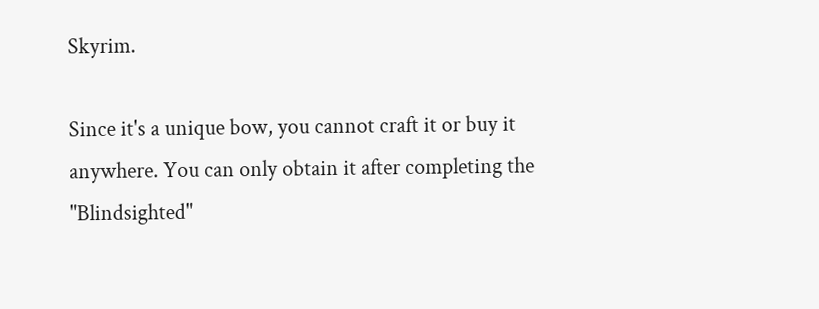Skyrim.

Since it's a unique bow, you cannot craft it or buy it anywhere. You can only obtain it after completing the "Blindsighted"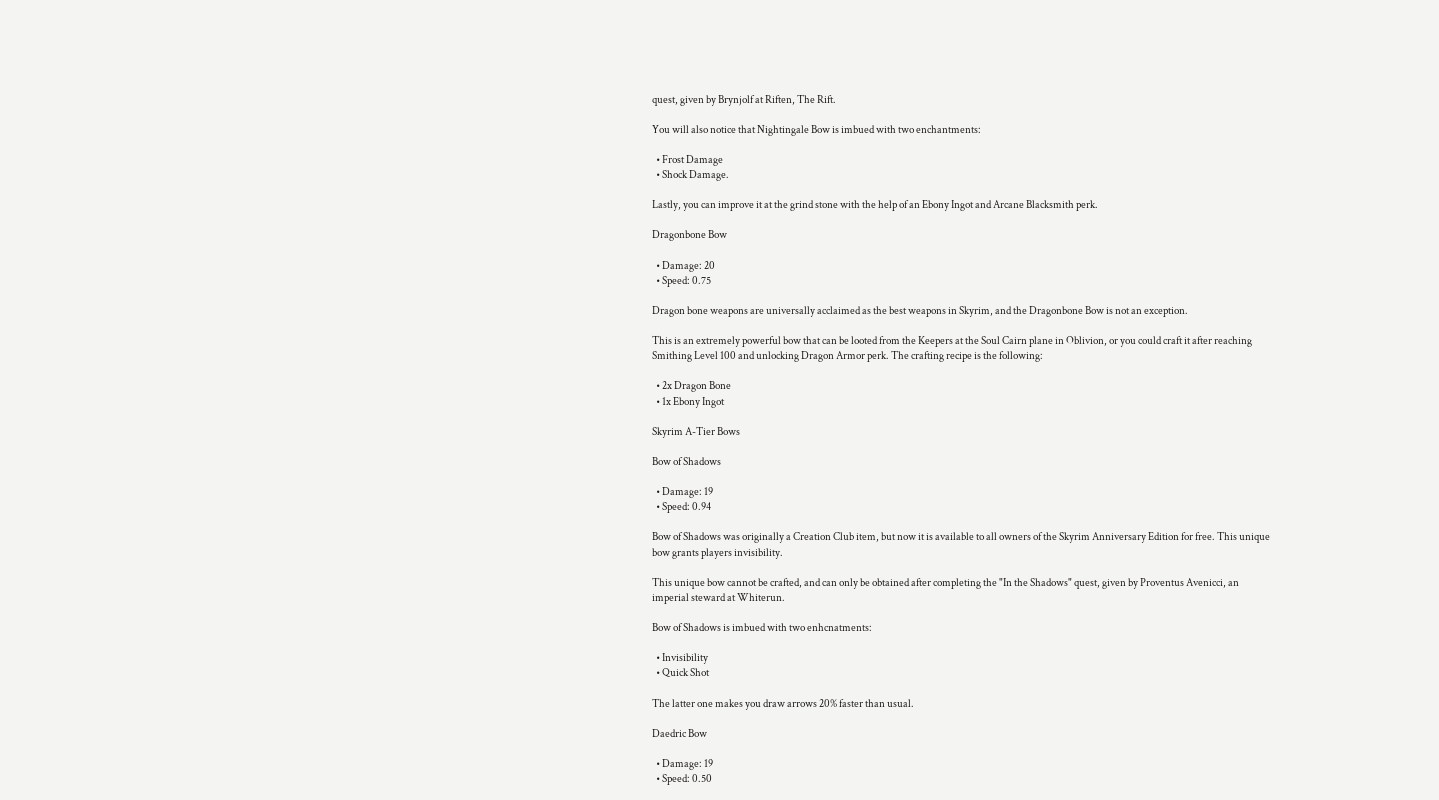quest, given by Brynjolf at Riften, The Rift.

You will also notice that Nightingale Bow is imbued with two enchantments:

  • Frost Damage
  • Shock Damage.

Lastly, you can improve it at the grind stone with the help of an Ebony Ingot and Arcane Blacksmith perk.

Dragonbone Bow

  • Damage: 20
  • Speed: 0.75

Dragon bone weapons are universally acclaimed as the best weapons in Skyrim, and the Dragonbone Bow is not an exception.

This is an extremely powerful bow that can be looted from the Keepers at the Soul Cairn plane in Oblivion, or you could craft it after reaching Smithing Level 100 and unlocking Dragon Armor perk. The crafting recipe is the following:

  • 2x Dragon Bone
  • 1x Ebony Ingot

Skyrim A-Tier Bows

Bow of Shadows

  • Damage: 19
  • Speed: 0.94

Bow of Shadows was originally a Creation Club item, but now it is available to all owners of the Skyrim Anniversary Edition for free. This unique bow grants players invisibility.

This unique bow cannot be crafted, and can only be obtained after completing the "In the Shadows" quest, given by Proventus Avenicci, an imperial steward at Whiterun.

Bow of Shadows is imbued with two enhcnatments:

  • Invisibility
  • Quick Shot

The latter one makes you draw arrows 20% faster than usual.

Daedric Bow

  • Damage: 19
  • Speed: 0.50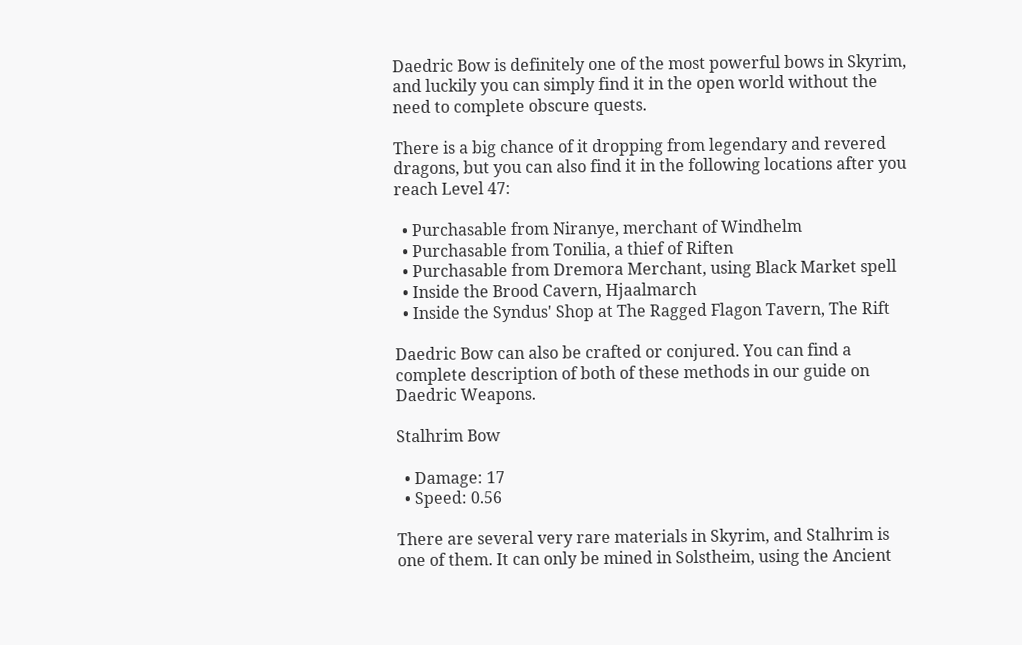Daedric Bow is definitely one of the most powerful bows in Skyrim, and luckily you can simply find it in the open world without the need to complete obscure quests.

There is a big chance of it dropping from legendary and revered dragons, but you can also find it in the following locations after you reach Level 47:

  • Purchasable from Niranye, merchant of Windhelm
  • Purchasable from Tonilia, a thief of Riften
  • Purchasable from Dremora Merchant, using Black Market spell
  • Inside the Brood Cavern, Hjaalmarch
  • Inside the Syndus' Shop at The Ragged Flagon Tavern, The Rift

Daedric Bow can also be crafted or conjured. You can find a complete description of both of these methods in our guide on Daedric Weapons.

Stalhrim Bow

  • Damage: 17
  • Speed: 0.56

There are several very rare materials in Skyrim, and Stalhrim is one of them. It can only be mined in Solstheim, using the Ancient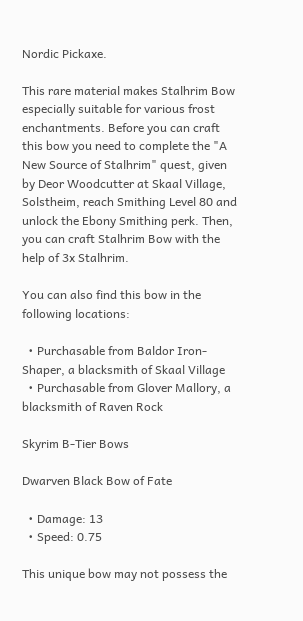Nordic Pickaxe.

This rare material makes Stalhrim Bow especially suitable for various frost enchantments. Before you can craft this bow you need to complete the "A New Source of Stalhrim" quest, given by Deor Woodcutter at Skaal Village, Solstheim, reach Smithing Level 80 and unlock the Ebony Smithing perk. Then, you can craft Stalhrim Bow with the help of 3x Stalhrim.

You can also find this bow in the following locations:

  • Purchasable from Baldor Iron-Shaper, a blacksmith of Skaal Village
  • Purchasable from Glover Mallory, a blacksmith of Raven Rock

Skyrim B-Tier Bows

Dwarven Black Bow of Fate

  • Damage: 13
  • Speed: 0.75

This unique bow may not possess the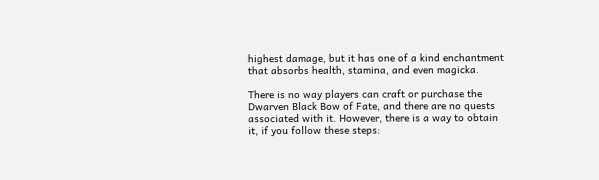highest damage, but it has one of a kind enchantment that absorbs health, stamina, and even magicka.

There is no way players can craft or purchase the Dwarven Black Bow of Fate, and there are no quests associated with it. However, there is a way to obtain it, if you follow these steps: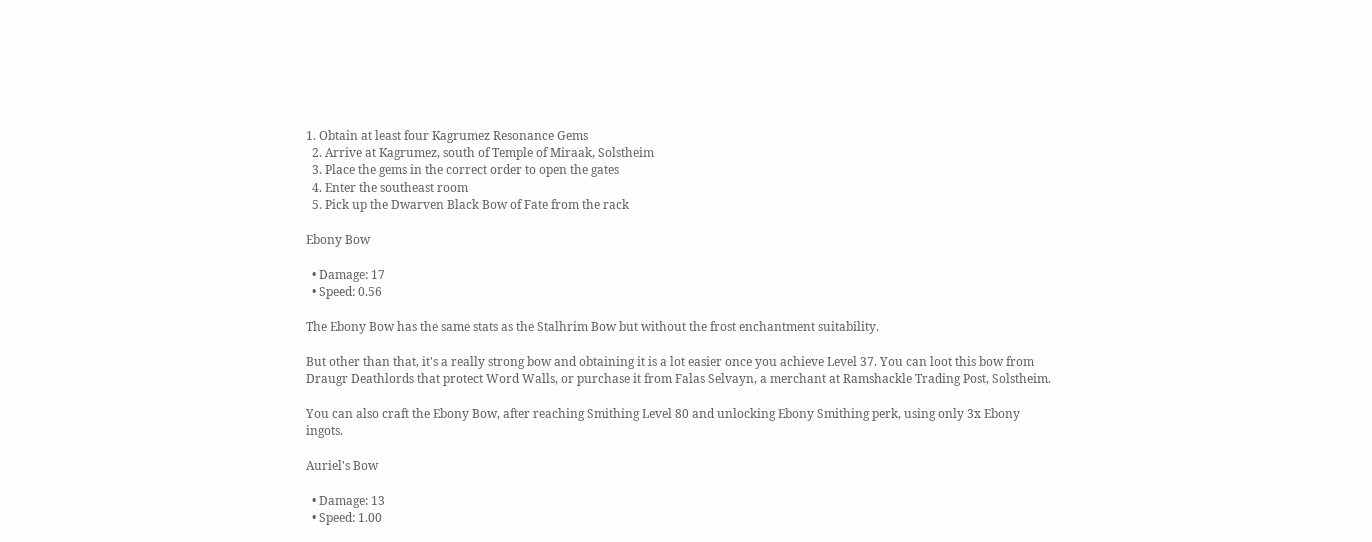1. Obtain at least four Kagrumez Resonance Gems
  2. Arrive at Kagrumez, south of Temple of Miraak, Solstheim
  3. Place the gems in the correct order to open the gates
  4. Enter the southeast room
  5. Pick up the Dwarven Black Bow of Fate from the rack

Ebony Bow

  • Damage: 17
  • Speed: 0.56

The Ebony Bow has the same stats as the Stalhrim Bow but without the frost enchantment suitability.

But other than that, it's a really strong bow and obtaining it is a lot easier once you achieve Level 37. You can loot this bow from Draugr Deathlords that protect Word Walls, or purchase it from Falas Selvayn, a merchant at Ramshackle Trading Post, Solstheim.

You can also craft the Ebony Bow, after reaching Smithing Level 80 and unlocking Ebony Smithing perk, using only 3x Ebony ingots.

Auriel's Bow

  • Damage: 13
  • Speed: 1.00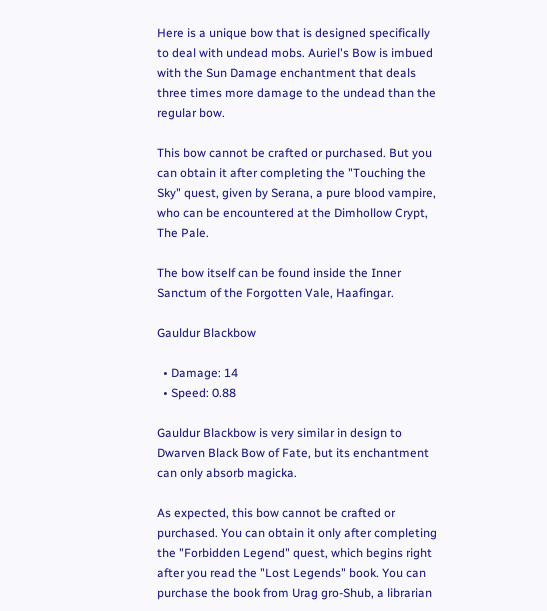Here is a unique bow that is designed specifically to deal with undead mobs. Auriel's Bow is imbued with the Sun Damage enchantment that deals three times more damage to the undead than the regular bow.

This bow cannot be crafted or purchased. But you can obtain it after completing the "Touching the Sky" quest, given by Serana, a pure blood vampire, who can be encountered at the Dimhollow Crypt, The Pale.

The bow itself can be found inside the Inner Sanctum of the Forgotten Vale, Haafingar.

Gauldur Blackbow

  • Damage: 14
  • Speed: 0.88

Gauldur Blackbow is very similar in design to Dwarven Black Bow of Fate, but its enchantment can only absorb magicka.

As expected, this bow cannot be crafted or purchased. You can obtain it only after completing the "Forbidden Legend" quest, which begins right after you read the "Lost Legends" book. You can purchase the book from Urag gro-Shub, a librarian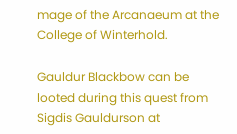mage of the Arcanaeum at the College of Winterhold.

Gauldur Blackbow can be looted during this quest from Sigdis Gauldurson at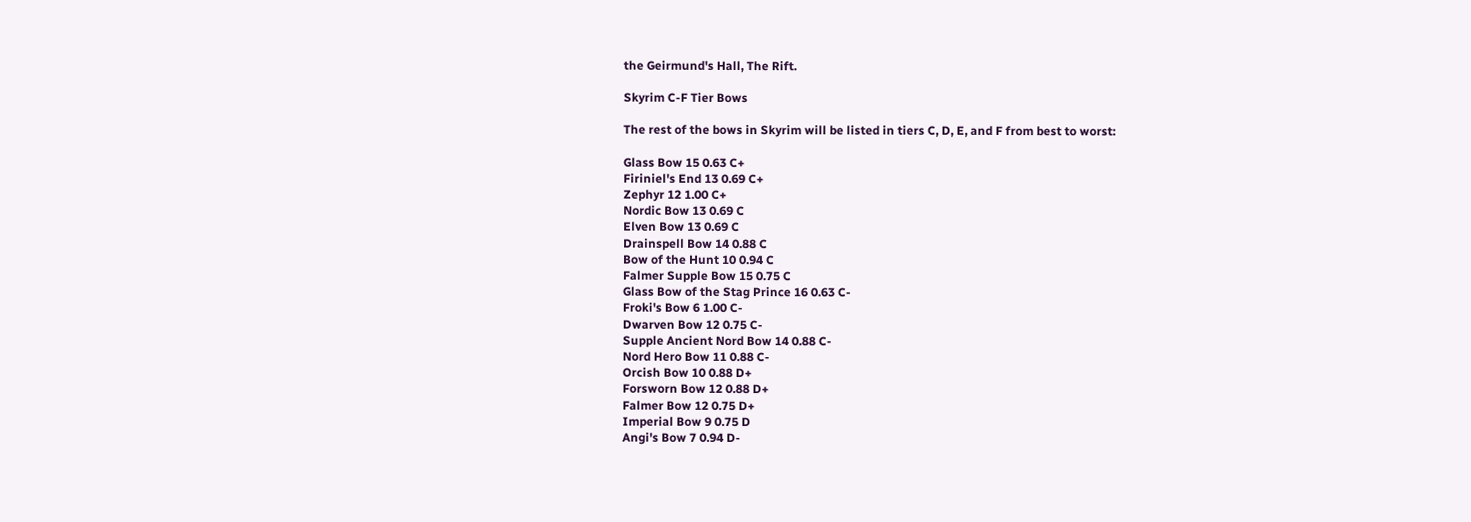the Geirmund's Hall, The Rift.

Skyrim C-F Tier Bows

The rest of the bows in Skyrim will be listed in tiers C, D, E, and F from best to worst:

Glass Bow 15 0.63 C+
Firiniel's End 13 0.69 C+
Zephyr 12 1.00 C+
Nordic Bow 13 0.69 C
Elven Bow 13 0.69 C
Drainspell Bow 14 0.88 C
Bow of the Hunt 10 0.94 C
Falmer Supple Bow 15 0.75 C
Glass Bow of the Stag Prince 16 0.63 C-
Froki's Bow 6 1.00 C-
Dwarven Bow 12 0.75 C-
Supple Ancient Nord Bow 14 0.88 C-
Nord Hero Bow 11 0.88 C-
Orcish Bow 10 0.88 D+
Forsworn Bow 12 0.88 D+
Falmer Bow 12 0.75 D+
Imperial Bow 9 0.75 D
Angi's Bow 7 0.94 D-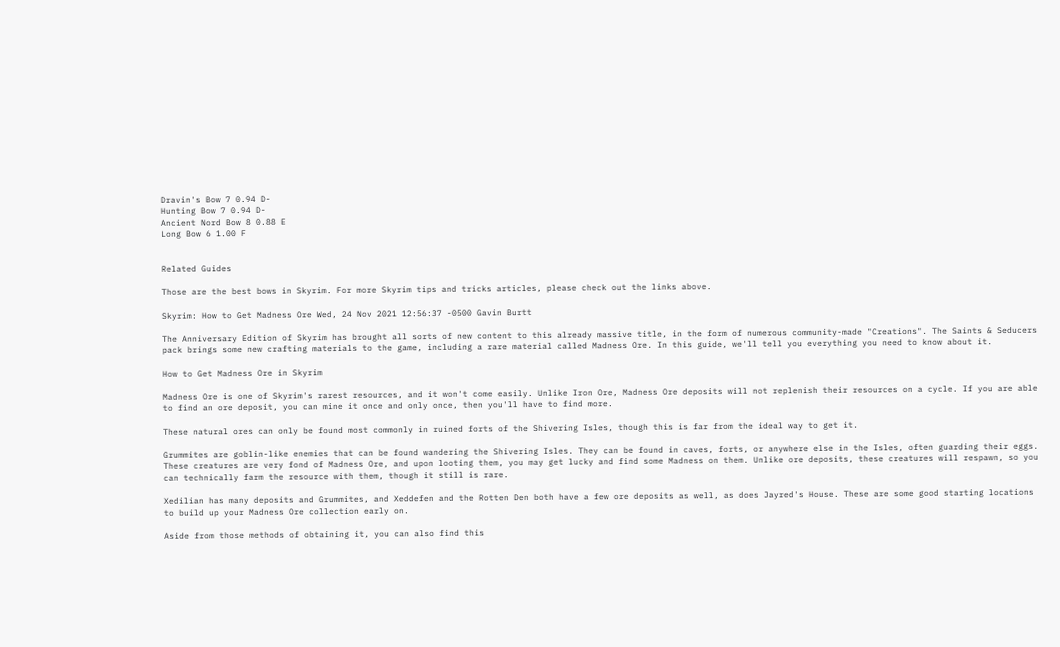Dravin's Bow 7 0.94 D-
Hunting Bow 7 0.94 D-
Ancient Nord Bow 8 0.88 E
Long Bow 6 1.00 F


Related Guides

Those are the best bows in Skyrim. For more Skyrim tips and tricks articles, please check out the links above.

Skyrim: How to Get Madness Ore Wed, 24 Nov 2021 12:56:37 -0500 Gavin Burtt

The Anniversary Edition of Skyrim has brought all sorts of new content to this already massive title, in the form of numerous community-made "Creations". The Saints & Seducers pack brings some new crafting materials to the game, including a rare material called Madness Ore. In this guide, we'll tell you everything you need to know about it.

How to Get Madness Ore in Skyrim

Madness Ore is one of Skyrim's rarest resources, and it won't come easily. Unlike Iron Ore, Madness Ore deposits will not replenish their resources on a cycle. If you are able to find an ore deposit, you can mine it once and only once, then you'll have to find more.

These natural ores can only be found most commonly in ruined forts of the Shivering Isles, though this is far from the ideal way to get it.

Grummites are goblin-like enemies that can be found wandering the Shivering Isles. They can be found in caves, forts, or anywhere else in the Isles, often guarding their eggs. These creatures are very fond of Madness Ore, and upon looting them, you may get lucky and find some Madness on them. Unlike ore deposits, these creatures will respawn, so you can technically farm the resource with them, though it still is rare.

Xedilian has many deposits and Grummites, and Xeddefen and the Rotten Den both have a few ore deposits as well, as does Jayred's House. These are some good starting locations to build up your Madness Ore collection early on.

Aside from those methods of obtaining it, you can also find this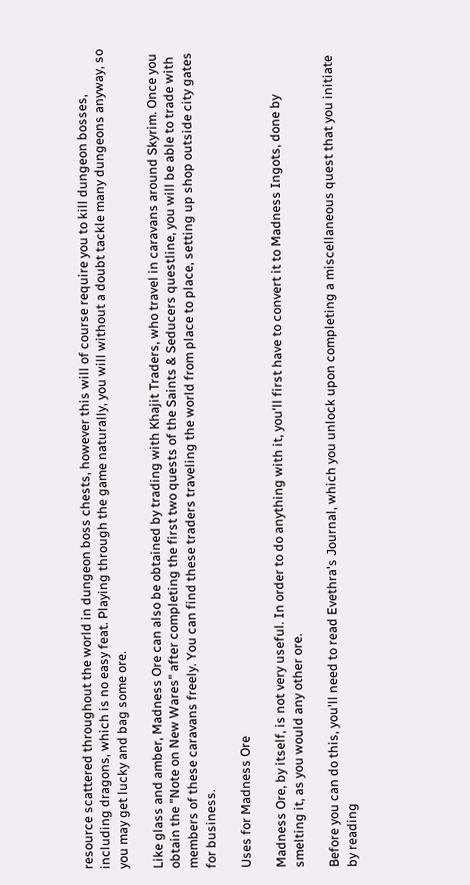resource scattered throughout the world in dungeon boss chests, however this will of course require you to kill dungeon bosses, including dragons, which is no easy feat. Playing through the game naturally, you will without a doubt tackle many dungeons anyway, so you may get lucky and bag some ore.

Like glass and amber, Madness Ore can also be obtained by trading with Khajit Traders, who travel in caravans around Skyrim. Once you obtain the "Note on New Wares" after completing the first two quests of the Saints & Seducers questline, you will be able to trade with members of these caravans freely. You can find these traders traveling the world from place to place, setting up shop outside city gates for business.

Uses for Madness Ore

Madness Ore, by itself, is not very useful. In order to do anything with it, you'll first have to convert it to Madness Ingots, done by smelting it, as you would any other ore.

Before you can do this, you'll need to read Evethra's Journal, which you unlock upon completing a miscellaneous quest that you initiate by reading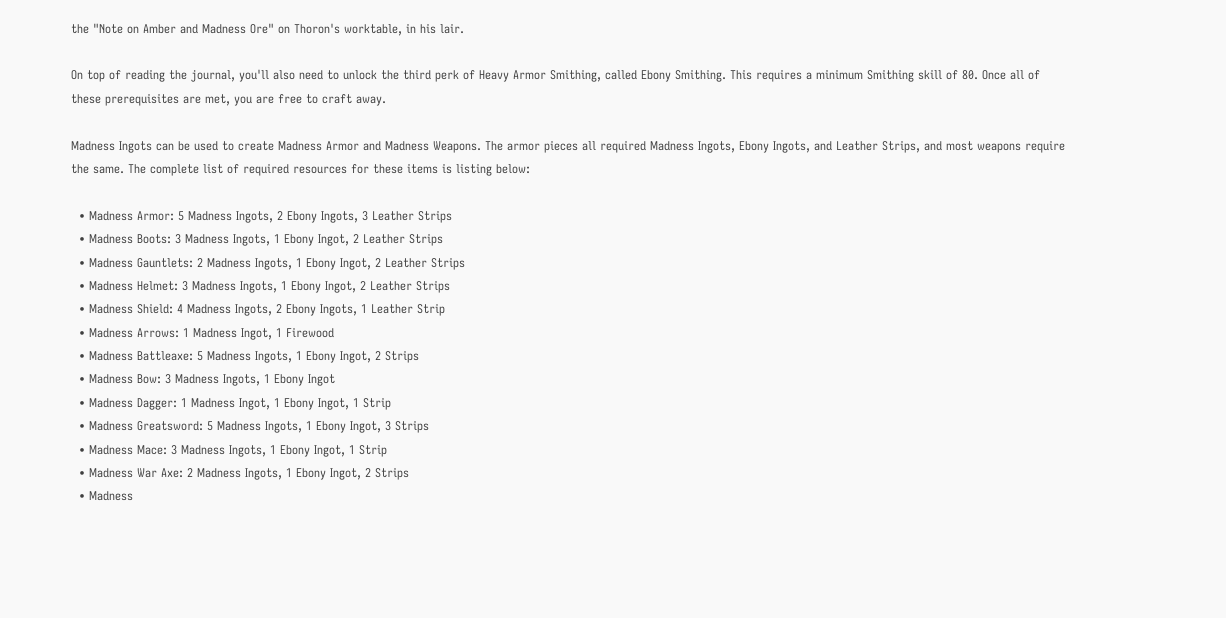the "Note on Amber and Madness Ore" on Thoron's worktable, in his lair.

On top of reading the journal, you'll also need to unlock the third perk of Heavy Armor Smithing, called Ebony Smithing. This requires a minimum Smithing skill of 80. Once all of these prerequisites are met, you are free to craft away.

Madness Ingots can be used to create Madness Armor and Madness Weapons. The armor pieces all required Madness Ingots, Ebony Ingots, and Leather Strips, and most weapons require the same. The complete list of required resources for these items is listing below:

  • Madness Armor: 5 Madness Ingots, 2 Ebony Ingots, 3 Leather Strips
  • Madness Boots: 3 Madness Ingots, 1 Ebony Ingot, 2 Leather Strips
  • Madness Gauntlets: 2 Madness Ingots, 1 Ebony Ingot, 2 Leather Strips
  • Madness Helmet: 3 Madness Ingots, 1 Ebony Ingot, 2 Leather Strips
  • Madness Shield: 4 Madness Ingots, 2 Ebony Ingots, 1 Leather Strip
  • Madness Arrows: 1 Madness Ingot, 1 Firewood
  • Madness Battleaxe: 5 Madness Ingots, 1 Ebony Ingot, 2 Strips
  • Madness Bow: 3 Madness Ingots, 1 Ebony Ingot
  • Madness Dagger: 1 Madness Ingot, 1 Ebony Ingot, 1 Strip
  • Madness Greatsword: 5 Madness Ingots, 1 Ebony Ingot, 3 Strips
  • Madness Mace: 3 Madness Ingots, 1 Ebony Ingot, 1 Strip
  • Madness War Axe: 2 Madness Ingots, 1 Ebony Ingot, 2 Strips
  • Madness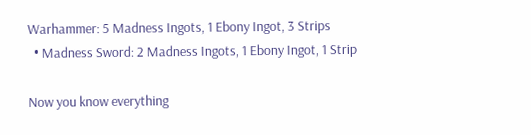Warhammer: 5 Madness Ingots, 1 Ebony Ingot, 3 Strips
  • Madness Sword: 2 Madness Ingots, 1 Ebony Ingot, 1 Strip

Now you know everything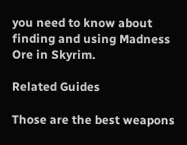you need to know about finding and using Madness Ore in Skyrim.

Related Guides

Those are the best weapons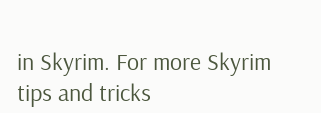in Skyrim. For more Skyrim tips and tricks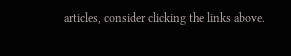articles, consider clicking the links above.